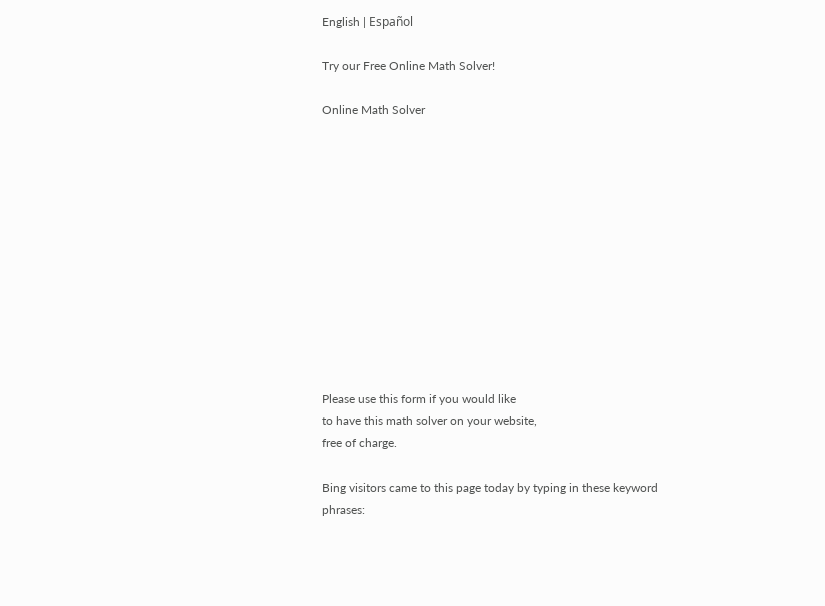English | Español

Try our Free Online Math Solver!

Online Math Solver












Please use this form if you would like
to have this math solver on your website,
free of charge.

Bing visitors came to this page today by typing in these keyword phrases: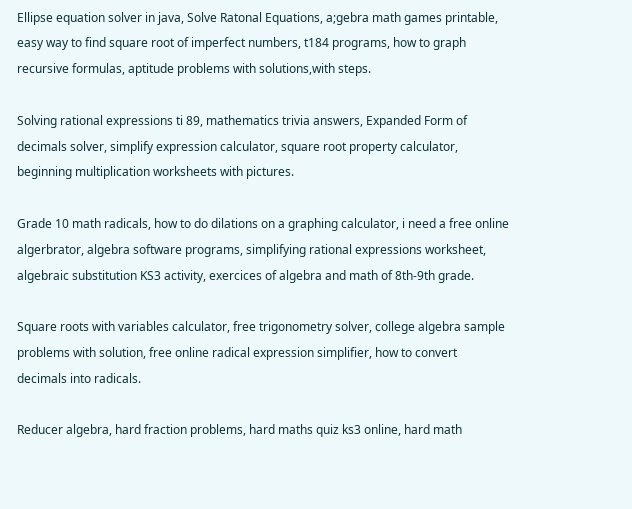Ellipse equation solver in java, Solve Ratonal Equations, a;gebra math games printable, easy way to find square root of imperfect numbers, t184 programs, how to graph recursive formulas, aptitude problems with solutions,with steps.

Solving rational expressions ti 89, mathematics trivia answers, Expanded Form of decimals solver, simplify expression calculator, square root property calculator, beginning multiplication worksheets with pictures.

Grade 10 math radicals, how to do dilations on a graphing calculator, i need a free online algerbrator, algebra software programs, simplifying rational expressions worksheet, algebraic substitution KS3 activity, exercices of algebra and math of 8th-9th grade.

Square roots with variables calculator, free trigonometry solver, college algebra sample problems with solution, free online radical expression simplifier, how to convert decimals into radicals.

Reducer algebra, hard fraction problems, hard maths quiz ks3 online, hard math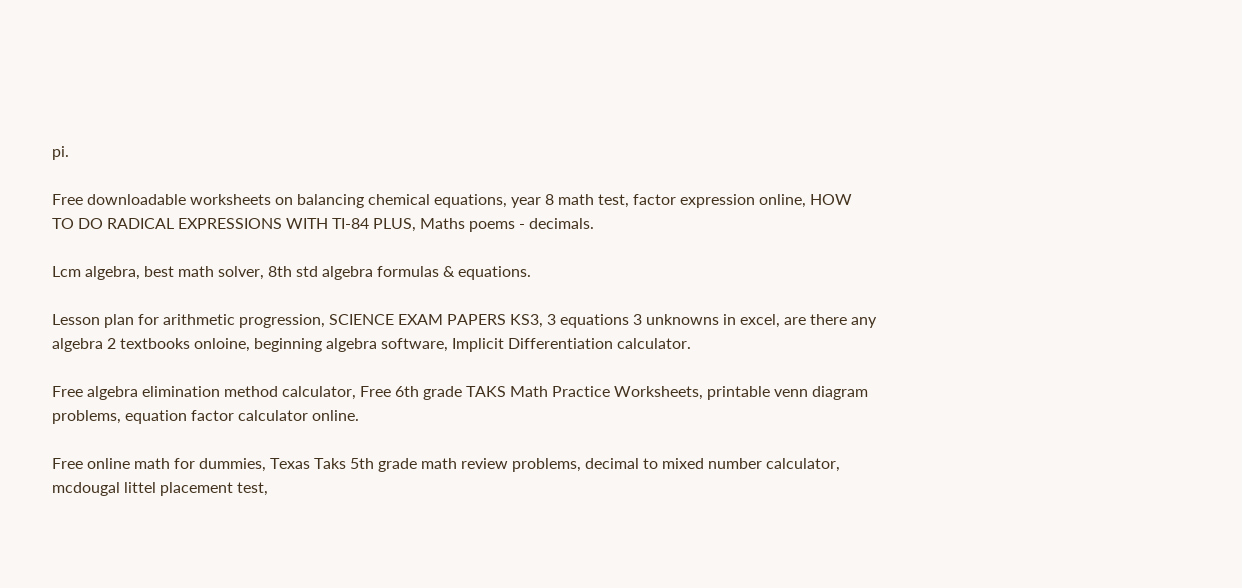pi.

Free downloadable worksheets on balancing chemical equations, year 8 math test, factor expression online, HOW TO DO RADICAL EXPRESSIONS WITH TI-84 PLUS, Maths poems - decimals.

Lcm algebra, best math solver, 8th std algebra formulas & equations.

Lesson plan for arithmetic progression, SCIENCE EXAM PAPERS KS3, 3 equations 3 unknowns in excel, are there any algebra 2 textbooks onloine, beginning algebra software, Implicit Differentiation calculator.

Free algebra elimination method calculator, Free 6th grade TAKS Math Practice Worksheets, printable venn diagram problems, equation factor calculator online.

Free online math for dummies, Texas Taks 5th grade math review problems, decimal to mixed number calculator, mcdougal littel placement test,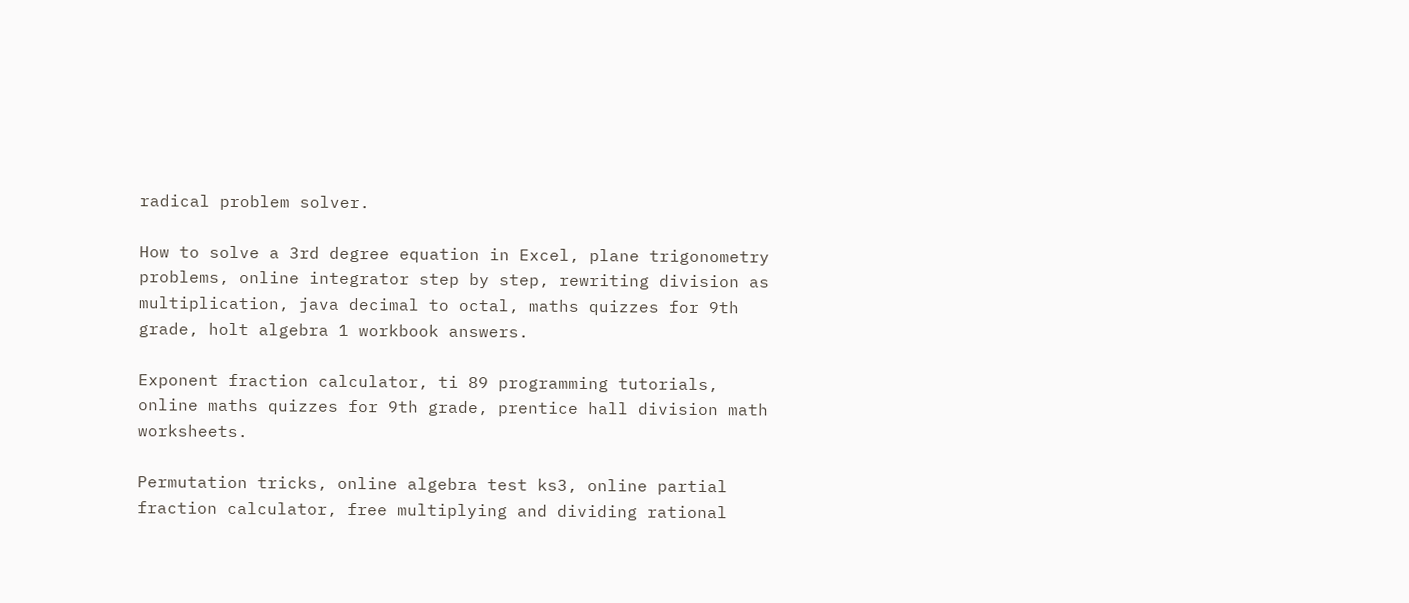radical problem solver.

How to solve a 3rd degree equation in Excel, plane trigonometry problems, online integrator step by step, rewriting division as multiplication, java decimal to octal, maths quizzes for 9th grade, holt algebra 1 workbook answers.

Exponent fraction calculator, ti 89 programming tutorials, online maths quizzes for 9th grade, prentice hall division math worksheets.

Permutation tricks, online algebra test ks3, online partial fraction calculator, free multiplying and dividing rational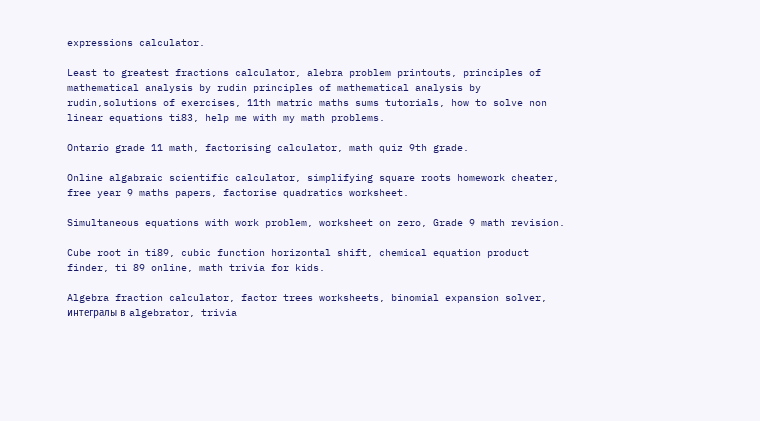expressions calculator.

Least to greatest fractions calculator, alebra problem printouts, principles of mathematical analysis by rudin principles of mathematical analysis by rudin,solutions of exercises, 11th matric maths sums tutorials, how to solve non linear equations ti83, help me with my math problems.

Ontario grade 11 math, factorising calculator, math quiz 9th grade.

Online algabraic scientific calculator, simplifying square roots homework cheater, free year 9 maths papers, factorise quadratics worksheet.

Simultaneous equations with work problem, worksheet on zero, Grade 9 math revision.

Cube root in ti89, cubic function horizontal shift, chemical equation product finder, ti 89 online, math trivia for kids.

Algebra fraction calculator, factor trees worksheets, binomial expansion solver, интегралы в algebrator, trivia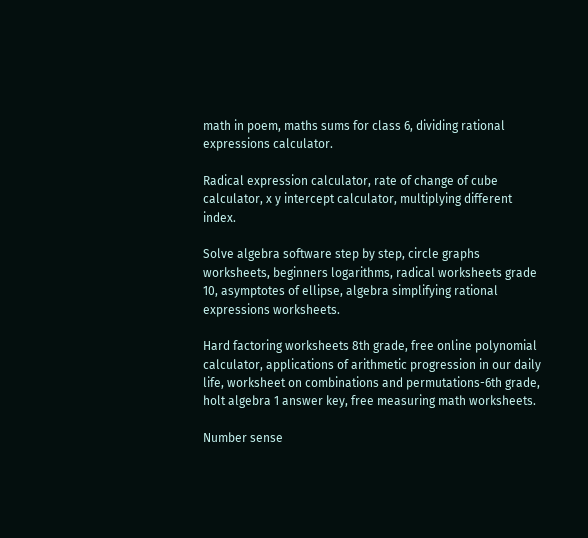math in poem, maths sums for class 6, dividing rational expressions calculator.

Radical expression calculator, rate of change of cube calculator, x y intercept calculator, multiplying different index.

Solve algebra software step by step, circle graphs worksheets, beginners logarithms, radical worksheets grade 10, asymptotes of ellipse, algebra simplifying rational expressions worksheets.

Hard factoring worksheets 8th grade, free online polynomial calculator, applications of arithmetic progression in our daily life, worksheet on combinations and permutations-6th grade, holt algebra 1 answer key, free measuring math worksheets.

Number sense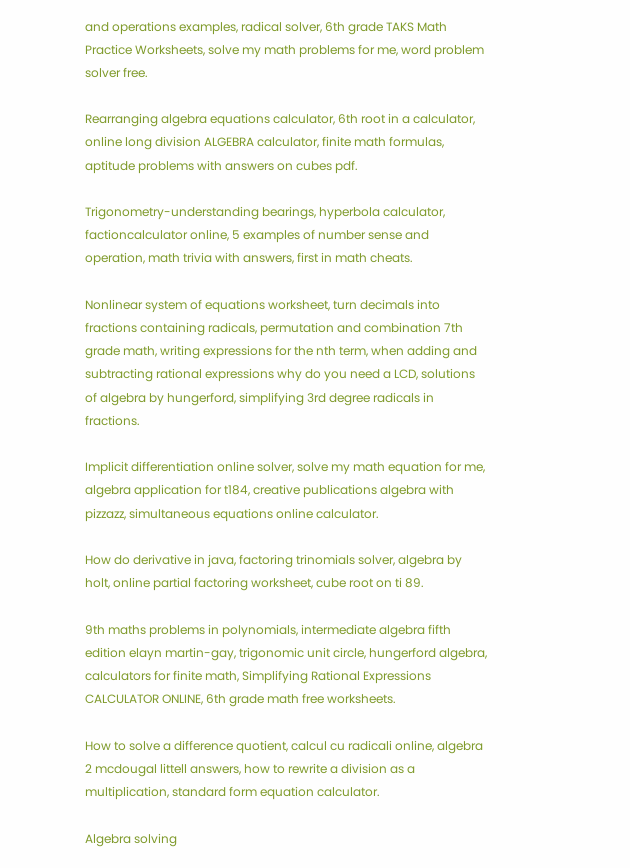and operations examples, radical solver, 6th grade TAKS Math Practice Worksheets, solve my math problems for me, word problem solver free.

Rearranging algebra equations calculator, 6th root in a calculator, online long division ALGEBRA calculator, finite math formulas, aptitude problems with answers on cubes pdf.

Trigonometry-understanding bearings, hyperbola calculator, factioncalculator online, 5 examples of number sense and operation, math trivia with answers, first in math cheats.

Nonlinear system of equations worksheet, turn decimals into fractions containing radicals, permutation and combination 7th grade math, writing expressions for the nth term, when adding and subtracting rational expressions why do you need a LCD, solutions of algebra by hungerford, simplifying 3rd degree radicals in fractions.

Implicit differentiation online solver, solve my math equation for me, algebra application for t184, creative publications algebra with pizzazz, simultaneous equations online calculator.

How do derivative in java, factoring trinomials solver, algebra by holt, online partial factoring worksheet, cube root on ti 89.

9th maths problems in polynomials, intermediate algebra fifth edition elayn martin-gay, trigonomic unit circle, hungerford algebra, calculators for finite math, Simplifying Rational Expressions CALCULATOR ONLINE, 6th grade math free worksheets.

How to solve a difference quotient, calcul cu radicali online, algebra 2 mcdougal littell answers, how to rewrite a division as a multiplication, standard form equation calculator.

Algebra solving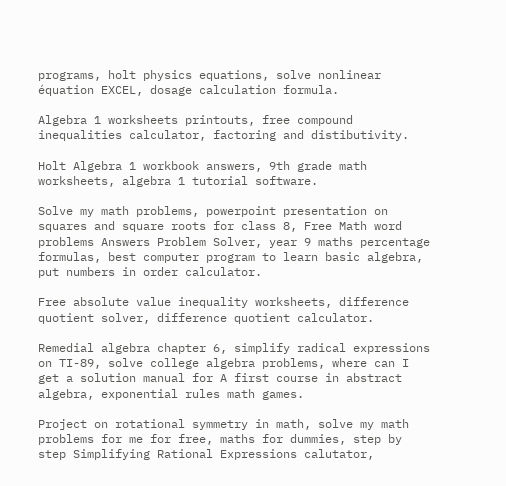programs, holt physics equations, solve nonlinear équation EXCEL, dosage calculation formula.

Algebra 1 worksheets printouts, free compound inequalities calculator, factoring and distibutivity.

Holt Algebra 1 workbook answers, 9th grade math worksheets, algebra 1 tutorial software.

Solve my math problems, powerpoint presentation on squares and square roots for class 8, Free Math word problems Answers Problem Solver, year 9 maths percentage formulas, best computer program to learn basic algebra, put numbers in order calculator.

Free absolute value inequality worksheets, difference quotient solver, difference quotient calculator.

Remedial algebra chapter 6, simplify radical expressions on TI-89, solve college algebra problems, where can I get a solution manual for A first course in abstract algebra, exponential rules math games.

Project on rotational symmetry in math, solve my math problems for me for free, maths for dummies, step by step Simplifying Rational Expressions calutator,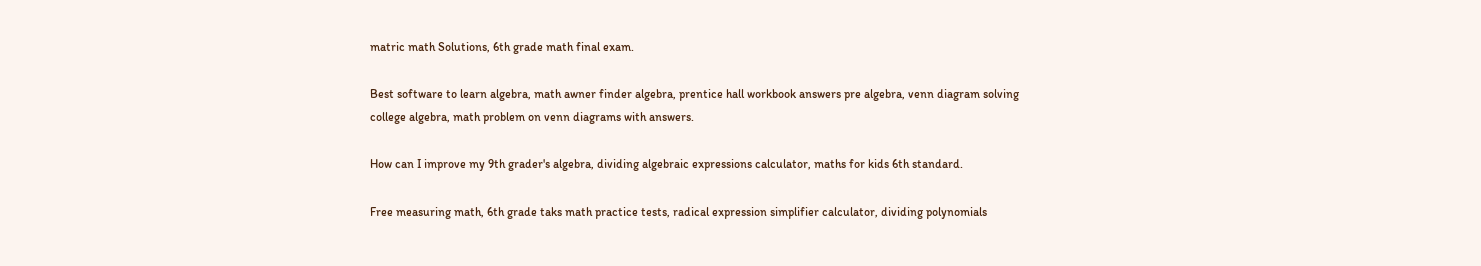matric math Solutions, 6th grade math final exam.

Best software to learn algebra, math awner finder algebra, prentice hall workbook answers pre algebra, venn diagram solving college algebra, math problem on venn diagrams with answers.

How can I improve my 9th grader's algebra, dividing algebraic expressions calculator, maths for kids 6th standard.

Free measuring math, 6th grade taks math practice tests, radical expression simplifier calculator, dividing polynomials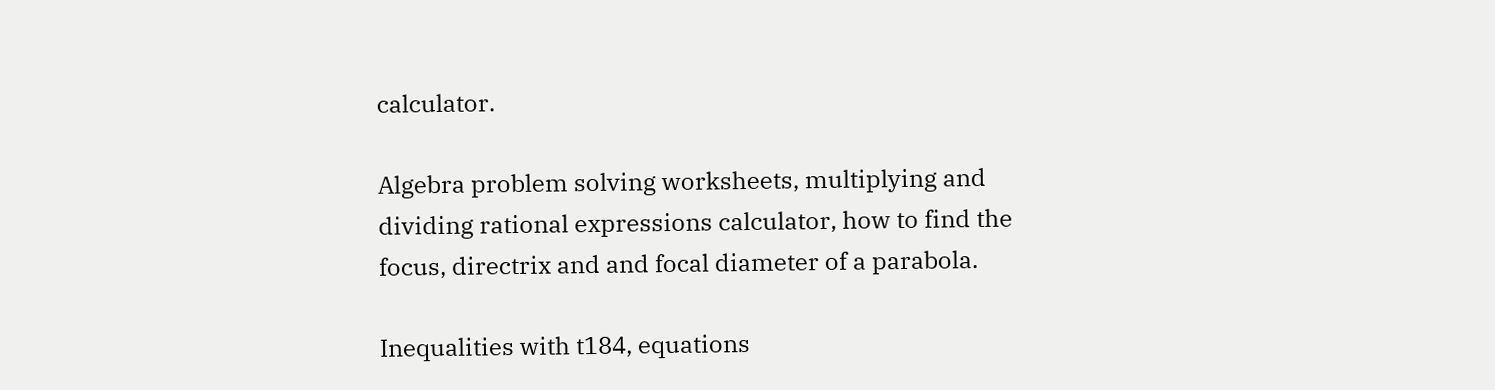calculator.

Algebra problem solving worksheets, multiplying and dividing rational expressions calculator, how to find the focus, directrix and and focal diameter of a parabola.

Inequalities with t184, equations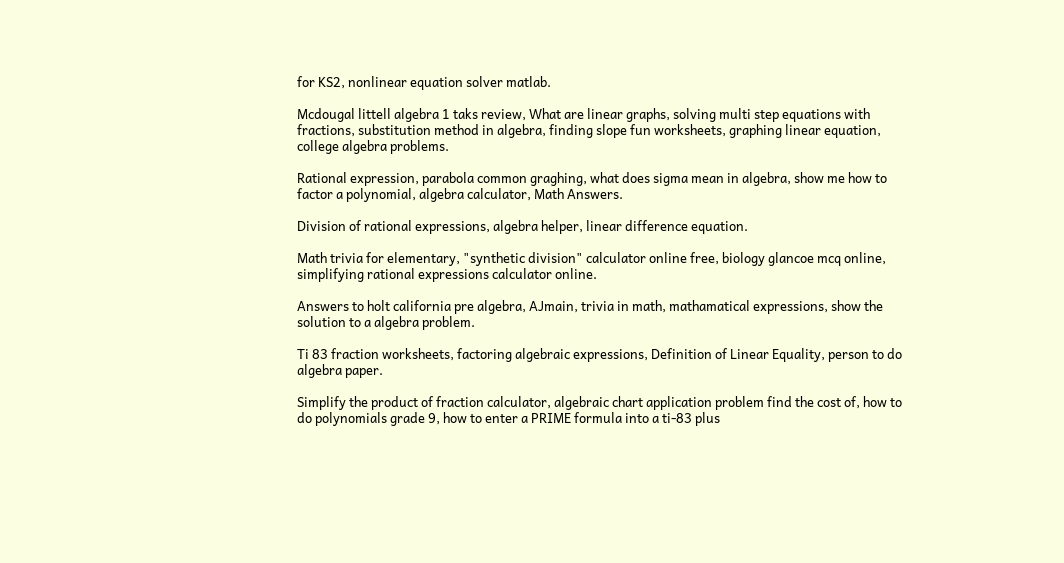for KS2, nonlinear equation solver matlab.

Mcdougal littell algebra 1 taks review, What are linear graphs, solving multi step equations with fractions, substitution method in algebra, finding slope fun worksheets, graphing linear equation, college algebra problems.

Rational expression, parabola common graghing, what does sigma mean in algebra, show me how to factor a polynomial, algebra calculator, Math Answers.

Division of rational expressions, algebra helper, linear difference equation.

Math trivia for elementary, "synthetic division" calculator online free, biology glancoe mcq online, simplifying rational expressions calculator online.

Answers to holt california pre algebra, AJmain, trivia in math, mathamatical expressions, show the solution to a algebra problem.

Ti 83 fraction worksheets, factoring algebraic expressions, Definition of Linear Equality, person to do algebra paper.

Simplify the product of fraction calculator, algebraic chart application problem find the cost of, how to do polynomials grade 9, how to enter a PRIME formula into a ti-83 plus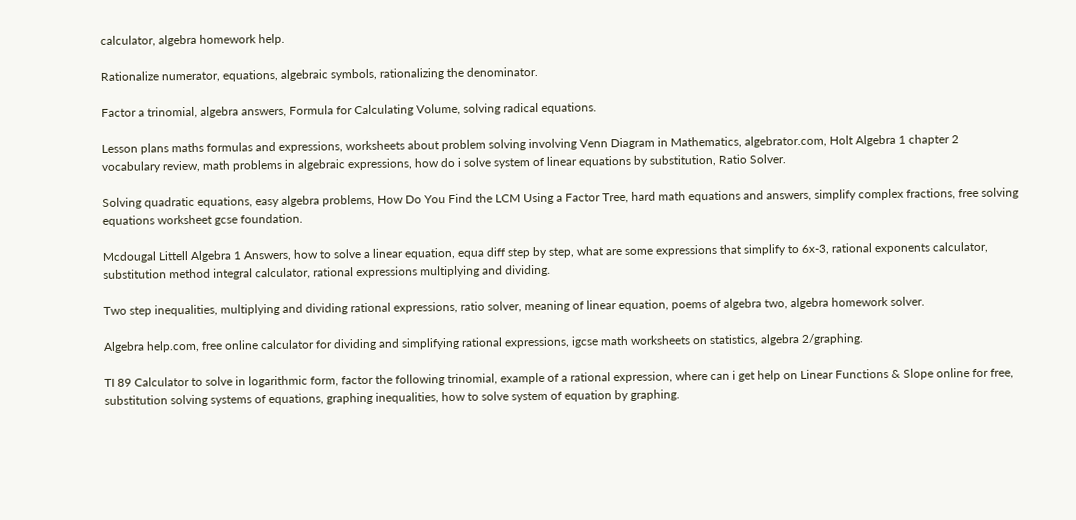calculator, algebra homework help.

Rationalize numerator, equations, algebraic symbols, rationalizing the denominator.

Factor a trinomial, algebra answers, Formula for Calculating Volume, solving radical equations.

Lesson plans maths formulas and expressions, worksheets about problem solving involving Venn Diagram in Mathematics, algebrator.com, Holt Algebra 1 chapter 2 vocabulary review, math problems in algebraic expressions, how do i solve system of linear equations by substitution, Ratio Solver.

Solving quadratic equations, easy algebra problems, How Do You Find the LCM Using a Factor Tree, hard math equations and answers, simplify complex fractions, free solving equations worksheet gcse foundation.

Mcdougal Littell Algebra 1 Answers, how to solve a linear equation, equa diff step by step, what are some expressions that simplify to 6x-3, rational exponents calculator, substitution method integral calculator, rational expressions multiplying and dividing.

Two step inequalities, multiplying and dividing rational expressions, ratio solver, meaning of linear equation, poems of algebra two, algebra homework solver.

Algebra help.com, free online calculator for dividing and simplifying rational expressions, igcse math worksheets on statistics, algebra 2/graphing.

TI 89 Calculator to solve in logarithmic form, factor the following trinomial, example of a rational expression, where can i get help on Linear Functions & Slope online for free, substitution solving systems of equations, graphing inequalities, how to solve system of equation by graphing.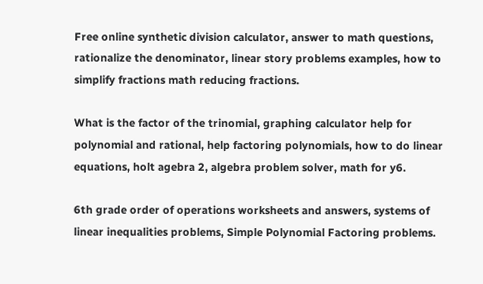Free online synthetic division calculator, answer to math questions, rationalize the denominator, linear story problems examples, how to simplify fractions math reducing fractions.

What is the factor of the trinomial, graphing calculator help for polynomial and rational, help factoring polynomials, how to do linear equations, holt agebra 2, algebra problem solver, math for y6.

6th grade order of operations worksheets and answers, systems of linear inequalities problems, Simple Polynomial Factoring problems.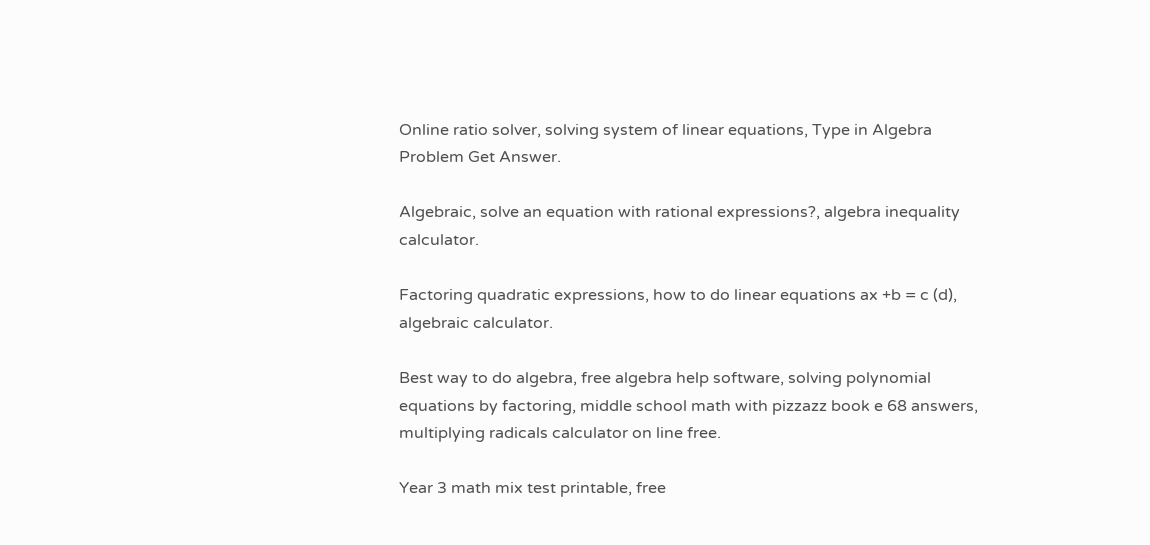Online ratio solver, solving system of linear equations, Type in Algebra Problem Get Answer.

Algebraic, solve an equation with rational expressions?, algebra inequality calculator.

Factoring quadratic expressions, how to do linear equations ax +b = c (d), algebraic calculator.

Best way to do algebra, free algebra help software, solving polynomial equations by factoring, middle school math with pizzazz book e 68 answers, multiplying radicals calculator on line free.

Year 3 math mix test printable, free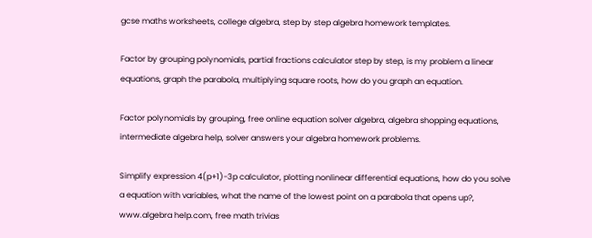gcse maths worksheets, college algebra, step by step algebra homework templates.

Factor by grouping polynomials, partial fractions calculator step by step, is my problem a linear equations, graph the parabola, multiplying square roots, how do you graph an equation.

Factor polynomials by grouping, free online equation solver algebra, algebra shopping equations, intermediate algebra help, solver answers your algebra homework problems.

Simplify expression 4(p+1)-3p calculator, plotting nonlinear differential equations, how do you solve a equation with variables, what the name of the lowest point on a parabola that opens up?, www.algebra help.com, free math trivias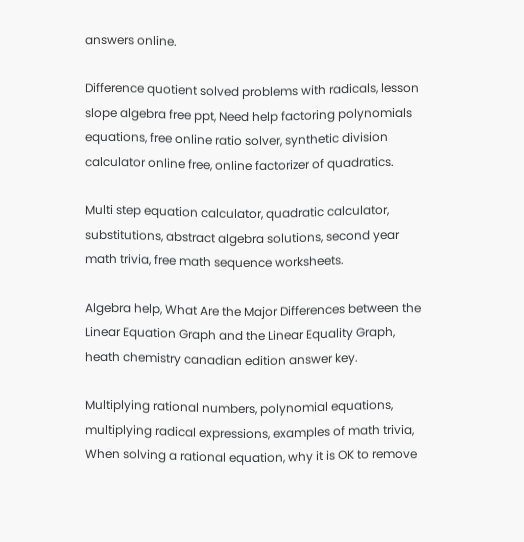answers online.

Difference quotient solved problems with radicals, lesson slope algebra free ppt, Need help factoring polynomials equations, free online ratio solver, synthetic division calculator online free, online factorizer of quadratics.

Multi step equation calculator, quadratic calculator, substitutions, abstract algebra solutions, second year math trivia, free math sequence worksheets.

Algebra help, What Are the Major Differences between the Linear Equation Graph and the Linear Equality Graph, heath chemistry canadian edition answer key.

Multiplying rational numbers, polynomial equations, multiplying radical expressions, examples of math trivia, When solving a rational equation, why it is OK to remove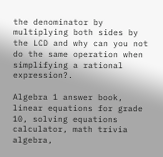the denominator by multiplying both sides by the LCD and why can you not do the same operation when simplifying a rational expression?.

Algebra 1 answer book, linear equations for grade 10, solving equations calculator, math trivia algebra,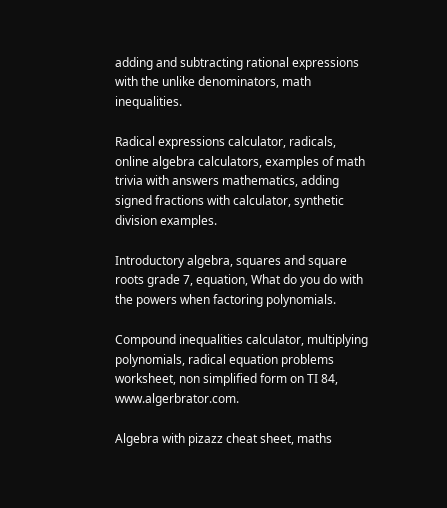adding and subtracting rational expressions with the unlike denominators, math inequalities.

Radical expressions calculator, radicals, online algebra calculators, examples of math trivia with answers mathematics, adding signed fractions with calculator, synthetic division examples.

Introductory algebra, squares and square roots grade 7, equation, What do you do with the powers when factoring polynomials.

Compound inequalities calculator, multiplying polynomials, radical equation problems worksheet, non simplified form on TI 84, www.algerbrator.com.

Algebra with pizazz cheat sheet, maths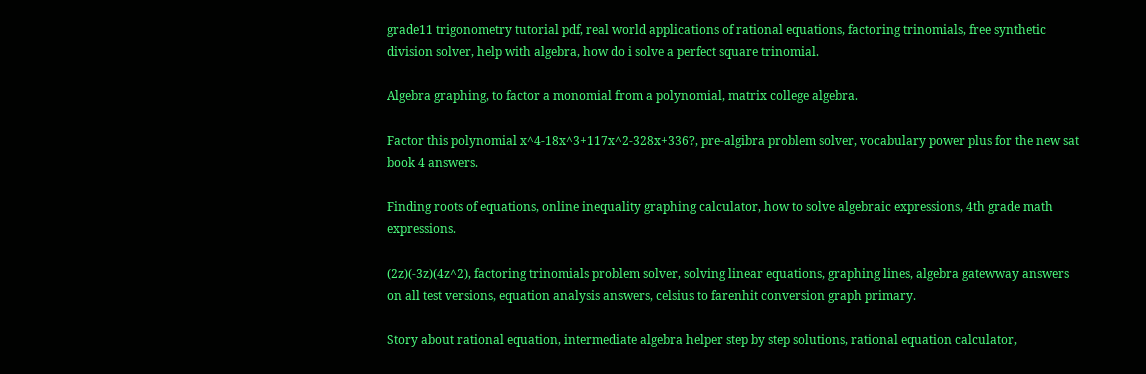grade11 trigonometry tutorial pdf, real world applications of rational equations, factoring trinomials, free synthetic division solver, help with algebra, how do i solve a perfect square trinomial.

Algebra graphing, to factor a monomial from a polynomial, matrix college algebra.

Factor this polynomial x^4-18x^3+117x^2-328x+336?, pre-algibra problem solver, vocabulary power plus for the new sat book 4 answers.

Finding roots of equations, online inequality graphing calculator, how to solve algebraic expressions, 4th grade math expressions.

(2z)(-3z)(4z^2), factoring trinomials problem solver, solving linear equations, graphing lines, algebra gatewway answers on all test versions, equation analysis answers, celsius to farenhit conversion graph primary.

Story about rational equation, intermediate algebra helper step by step solutions, rational equation calculator,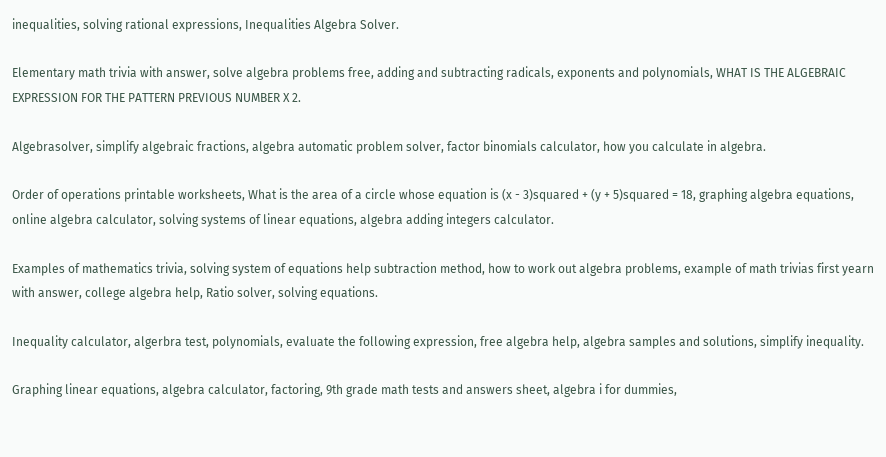inequalities, solving rational expressions, Inequalities Algebra Solver.

Elementary math trivia with answer, solve algebra problems free, adding and subtracting radicals, exponents and polynomials, WHAT IS THE ALGEBRAIC EXPRESSION FOR THE PATTERN PREVIOUS NUMBER X 2.

Algebrasolver, simplify algebraic fractions, algebra automatic problem solver, factor binomials calculator, how you calculate in algebra.

Order of operations printable worksheets, What is the area of a circle whose equation is (x - 3)squared + (y + 5)squared = 18, graphing algebra equations, online algebra calculator, solving systems of linear equations, algebra adding integers calculator.

Examples of mathematics trivia, solving system of equations help subtraction method, how to work out algebra problems, example of math trivias first yearn with answer, college algebra help, Ratio solver, solving equations.

Inequality calculator, algerbra test, polynomials, evaluate the following expression, free algebra help, algebra samples and solutions, simplify inequality.

Graphing linear equations, algebra calculator, factoring, 9th grade math tests and answers sheet, algebra i for dummies,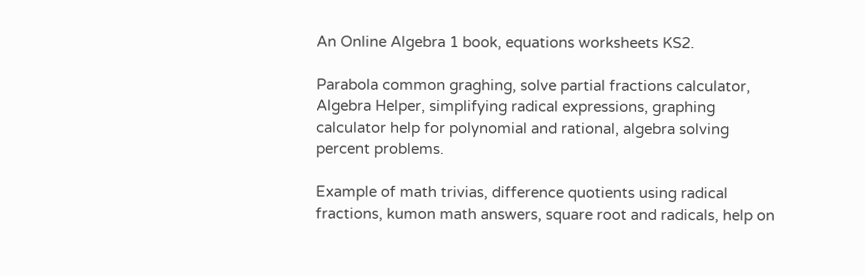An Online Algebra 1 book, equations worksheets KS2.

Parabola common graghing, solve partial fractions calculator, Algebra Helper, simplifying radical expressions, graphing calculator help for polynomial and rational, algebra solving percent problems.

Example of math trivias, difference quotients using radical fractions, kumon math answers, square root and radicals, help on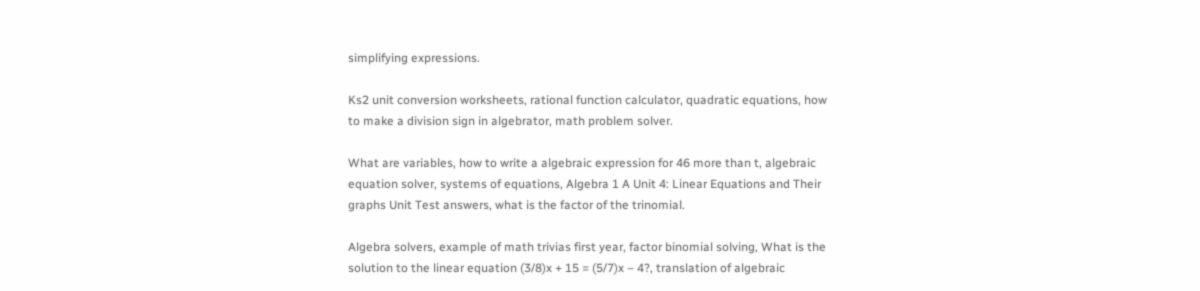simplifying expressions.

Ks2 unit conversion worksheets, rational function calculator, quadratic equations, how to make a division sign in algebrator, math problem solver.

What are variables, how to write a algebraic expression for 46 more than t, algebraic equation solver, systems of equations, Algebra 1 A Unit 4: Linear Equations and Their graphs Unit Test answers, what is the factor of the trinomial.

Algebra solvers, example of math trivias first year, factor binomial solving, What is the solution to the linear equation (3/8)x + 15 = (5/7)x – 4?, translation of algebraic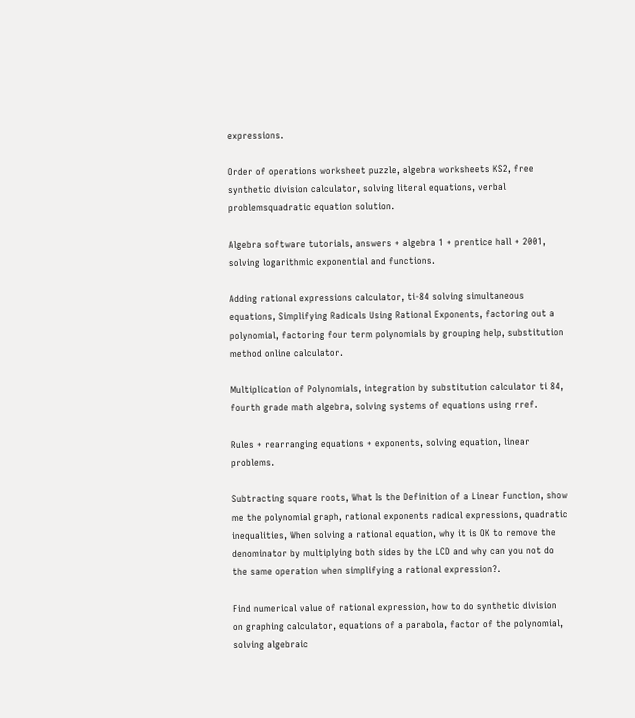expressions.

Order of operations worksheet puzzle, algebra worksheets KS2, free synthetic division calculator, solving literal equations, verbal problemsquadratic equation solution.

Algebra software tutorials, answers + algebra 1 + prentice hall + 2001, solving logarithmic exponential and functions.

Adding rational expressions calculator, ti-84 solving simultaneous equations, Simplifying Radicals Using Rational Exponents, factoring out a polynomial, factoring four term polynomials by grouping help, substitution method online calculator.

Multiplication of Polynomials, integration by substitution calculator ti 84, fourth grade math algebra, solving systems of equations using rref.

Rules + rearranging equations + exponents, solving equation, linear problems.

Subtracting square roots, What Is the Definition of a Linear Function, show me the polynomial graph, rational exponents radical expressions, quadratic inequalities, When solving a rational equation, why it is OK to remove the denominator by multiplying both sides by the LCD and why can you not do the same operation when simplifying a rational expression?.

Find numerical value of rational expression, how to do synthetic division on graphing calculator, equations of a parabola, factor of the polynomial, solving algebraic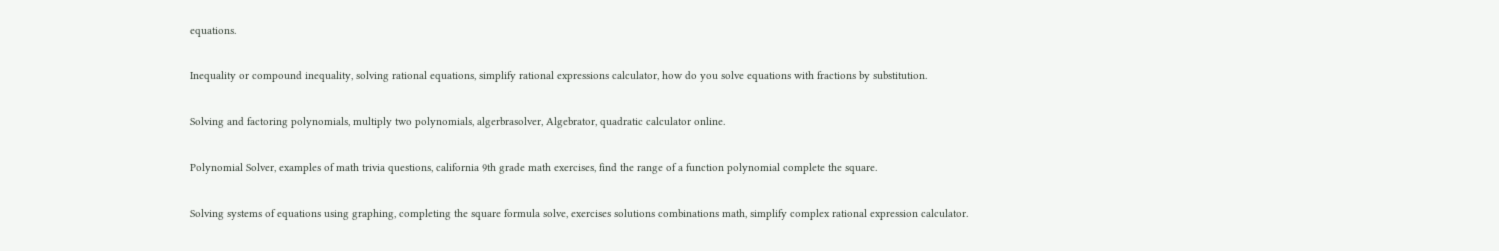equations.

Inequality or compound inequality, solving rational equations, simplify rational expressions calculator, how do you solve equations with fractions by substitution.

Solving and factoring polynomials, multiply two polynomials, algerbrasolver, Algebrator, quadratic calculator online.

Polynomial Solver, examples of math trivia questions, california 9th grade math exercises, find the range of a function polynomial complete the square.

Solving systems of equations using graphing, completing the square formula solve, exercises solutions combinations math, simplify complex rational expression calculator.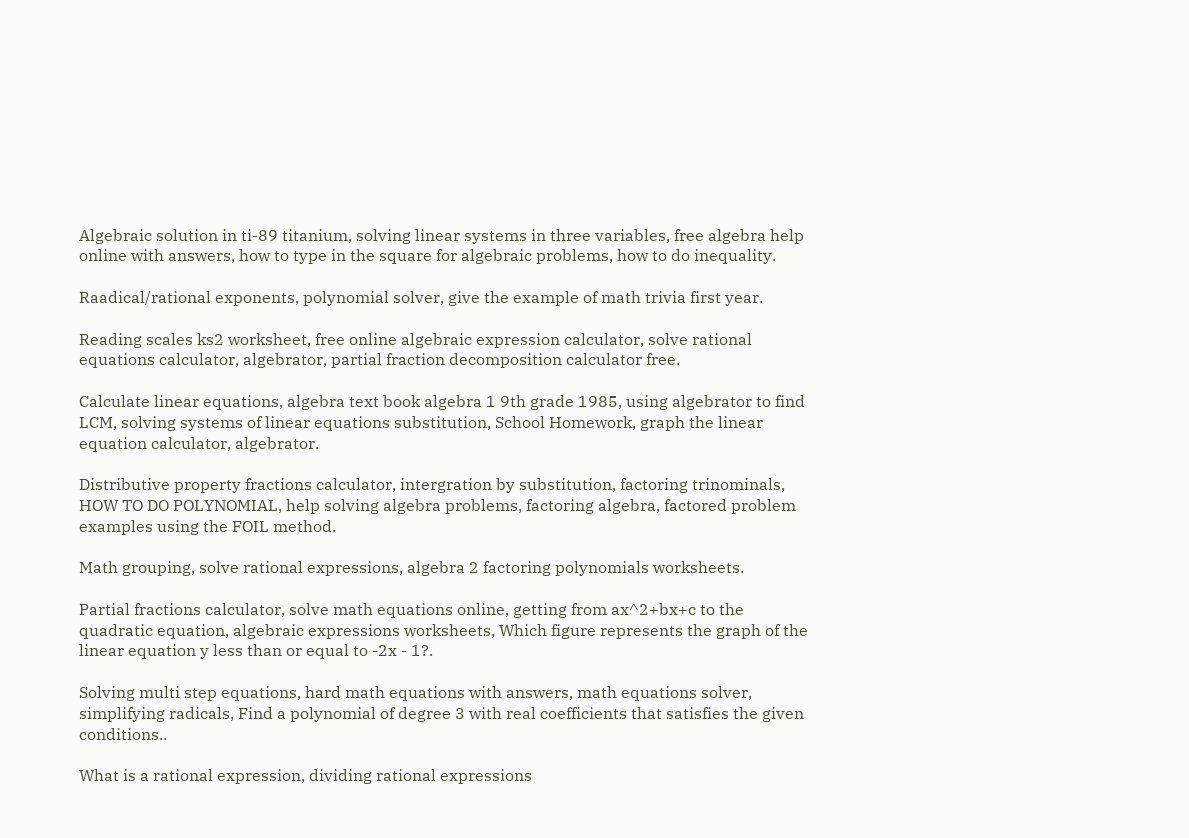Algebraic solution in ti-89 titanium, solving linear systems in three variables, free algebra help online with answers, how to type in the square for algebraic problems, how to do inequality.

Raadical/rational exponents, polynomial solver, give the example of math trivia first year.

Reading scales ks2 worksheet, free online algebraic expression calculator, solve rational equations calculator, algebrator, partial fraction decomposition calculator free.

Calculate linear equations, algebra text book algebra 1 9th grade 1985, using algebrator to find LCM, solving systems of linear equations substitution, School Homework, graph the linear equation calculator, algebrator.

Distributive property fractions calculator, intergration by substitution, factoring trinominals, HOW TO DO POLYNOMIAL, help solving algebra problems, factoring algebra, factored problem examples using the FOIL method.

Math grouping, solve rational expressions, algebra 2 factoring polynomials worksheets.

Partial fractions calculator, solve math equations online, getting from ax^2+bx+c to the quadratic equation, algebraic expressions worksheets, Which figure represents the graph of the linear equation y less than or equal to -2x - 1?.

Solving multi step equations, hard math equations with answers, math equations solver, simplifying radicals, Find a polynomial of degree 3 with real coefficients that satisfies the given conditions..

What is a rational expression, dividing rational expressions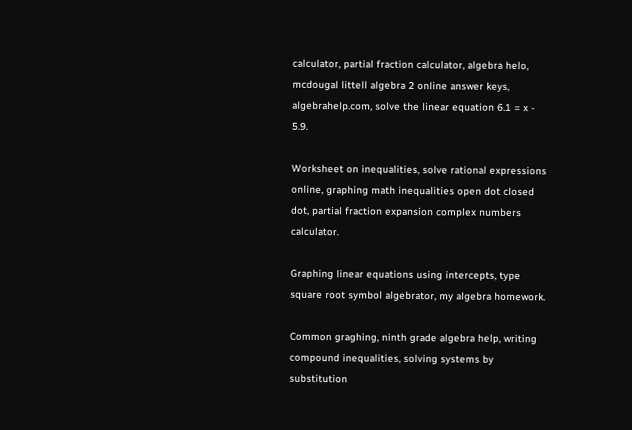calculator, partial fraction calculator, algebra helo, mcdougal littell algebra 2 online answer keys, algebrahelp.com, solve the linear equation 6.1 = x - 5.9.

Worksheet on inequalities, solve rational expressions online, graphing math inequalities open dot closed dot, partial fraction expansion complex numbers calculator.

Graphing linear equations using intercepts, type square root symbol algebrator, my algebra homework.

Common graghing, ninth grade algebra help, writing compound inequalities, solving systems by substitution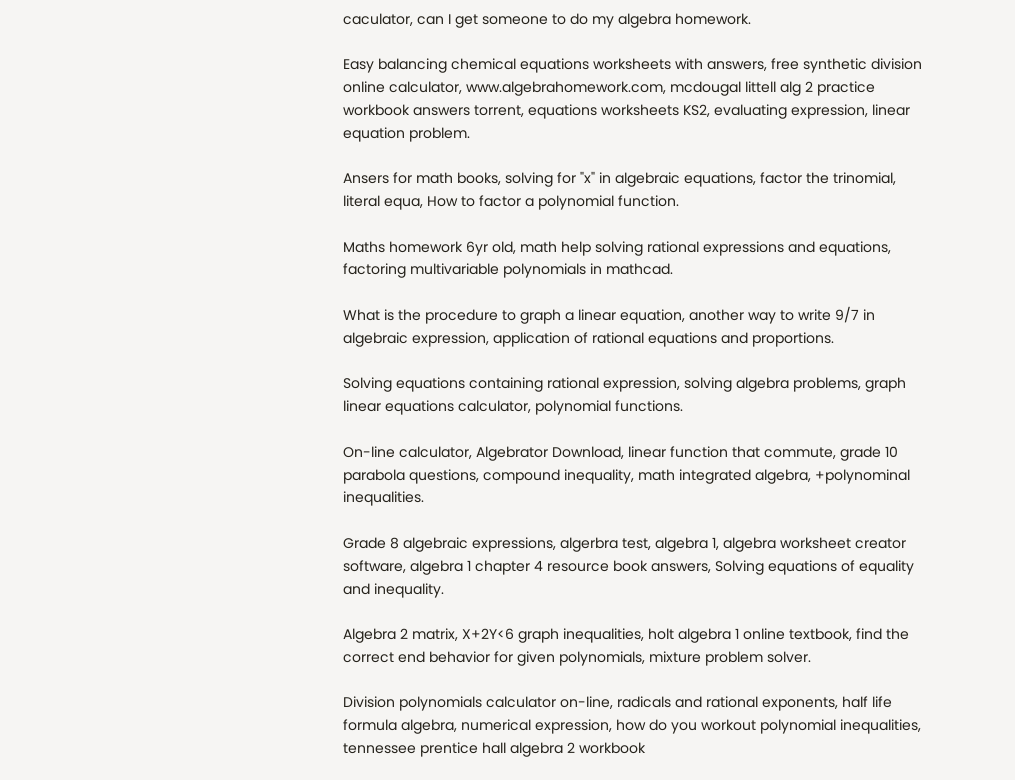caculator, can I get someone to do my algebra homework.

Easy balancing chemical equations worksheets with answers, free synthetic division online calculator, www.algebrahomework.com, mcdougal littell alg 2 practice workbook answers torrent, equations worksheets KS2, evaluating expression, linear equation problem.

Ansers for math books, solving for "x" in algebraic equations, factor the trinomial, literal equa, How to factor a polynomial function.

Maths homework 6yr old, math help solving rational expressions and equations, factoring multivariable polynomials in mathcad.

What is the procedure to graph a linear equation, another way to write 9/7 in algebraic expression, application of rational equations and proportions.

Solving equations containing rational expression, solving algebra problems, graph linear equations calculator, polynomial functions.

On-line calculator, Algebrator Download, linear function that commute, grade 10 parabola questions, compound inequality, math integrated algebra, +polynominal inequalities.

Grade 8 algebraic expressions, algerbra test, algebra 1, algebra worksheet creator software, algebra 1 chapter 4 resource book answers, Solving equations of equality and inequality.

Algebra 2 matrix, X+2Y<6 graph inequalities, holt algebra 1 online textbook, find the correct end behavior for given polynomials, mixture problem solver.

Division polynomials calculator on-line, radicals and rational exponents, half life formula algebra, numerical expression, how do you workout polynomial inequalities, tennessee prentice hall algebra 2 workbook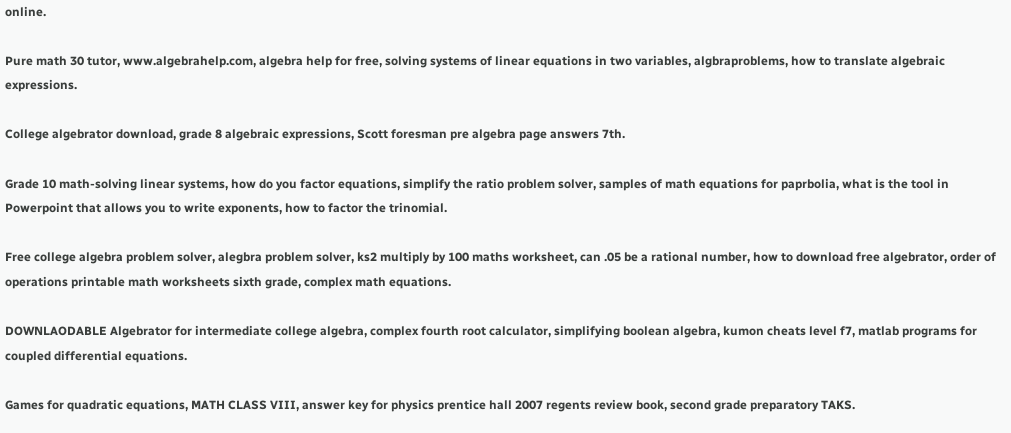online.

Pure math 30 tutor, www.algebrahelp.com, algebra help for free, solving systems of linear equations in two variables, algbraproblems, how to translate algebraic expressions.

College algebrator download, grade 8 algebraic expressions, Scott foresman pre algebra page answers 7th.

Grade 10 math-solving linear systems, how do you factor equations, simplify the ratio problem solver, samples of math equations for paprbolia, what is the tool in Powerpoint that allows you to write exponents, how to factor the trinomial.

Free college algebra problem solver, alegbra problem solver, ks2 multiply by 100 maths worksheet, can .05 be a rational number, how to download free algebrator, order of operations printable math worksheets sixth grade, complex math equations.

DOWNLAODABLE Algebrator for intermediate college algebra, complex fourth root calculator, simplifying boolean algebra, kumon cheats level f7, matlab programs for coupled differential equations.

Games for quadratic equations, MATH CLASS VIII, answer key for physics prentice hall 2007 regents review book, second grade preparatory TAKS.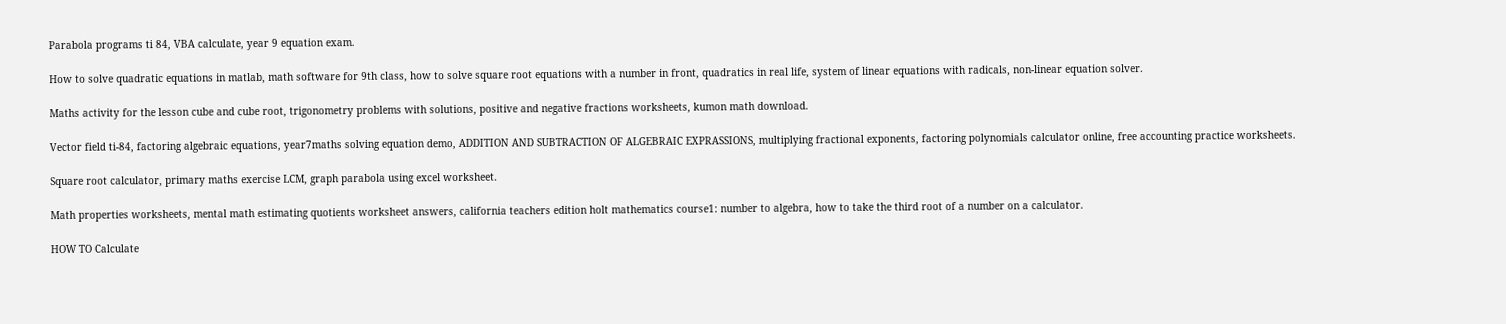Parabola programs ti 84, VBA calculate, year 9 equation exam.

How to solve quadratic equations in matlab, math software for 9th class, how to solve square root equations with a number in front, quadratics in real life, system of linear equations with radicals, non-linear equation solver.

Maths activity for the lesson cube and cube root, trigonometry problems with solutions, positive and negative fractions worksheets, kumon math download.

Vector field ti-84, factoring algebraic equations, year7maths solving equation demo, ADDITION AND SUBTRACTION OF ALGEBRAIC EXPRASSIONS, multiplying fractional exponents, factoring polynomials calculator online, free accounting practice worksheets.

Square root calculator, primary maths exercise LCM, graph parabola using excel worksheet.

Math properties worksheets, mental math estimating quotients worksheet answers, california teachers edition holt mathematics course1: number to algebra, how to take the third root of a number on a calculator.

HOW TO Calculate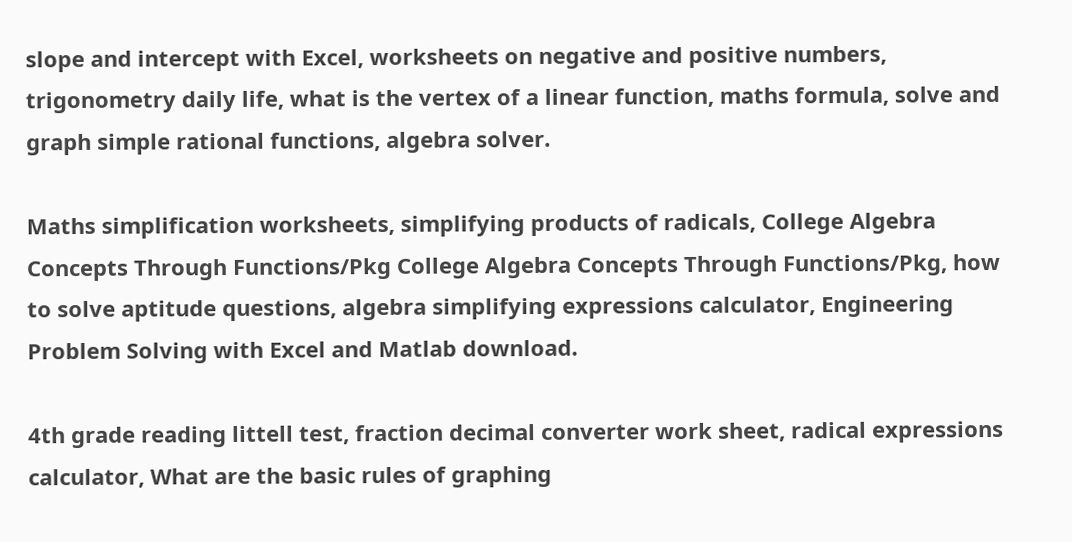slope and intercept with Excel, worksheets on negative and positive numbers, trigonometry daily life, what is the vertex of a linear function, maths formula, solve and graph simple rational functions, algebra solver.

Maths simplification worksheets, simplifying products of radicals, College Algebra Concepts Through Functions/Pkg College Algebra Concepts Through Functions/Pkg, how to solve aptitude questions, algebra simplifying expressions calculator, Engineering Problem Solving with Excel and Matlab download.

4th grade reading littell test, fraction decimal converter work sheet, radical expressions calculator, What are the basic rules of graphing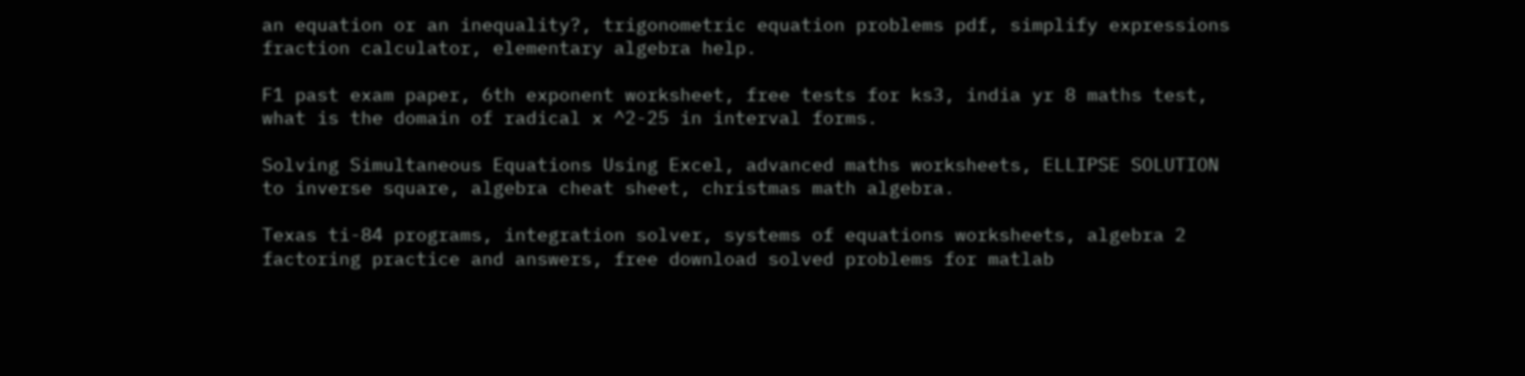an equation or an inequality?, trigonometric equation problems pdf, simplify expressions fraction calculator, elementary algebra help.

F1 past exam paper, 6th exponent worksheet, free tests for ks3, india yr 8 maths test, what is the domain of radical x ^2-25 in interval forms.

Solving Simultaneous Equations Using Excel, advanced maths worksheets, ELLIPSE SOLUTION to inverse square, algebra cheat sheet, christmas math algebra.

Texas ti-84 programs, integration solver, systems of equations worksheets, algebra 2 factoring practice and answers, free download solved problems for matlab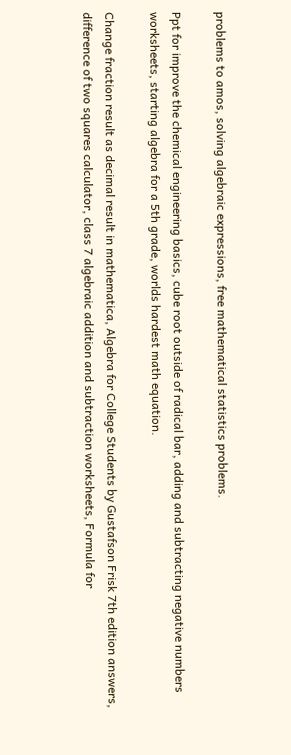problems to amos, solving algebraic expressions, free mathematical statistics problems.

Ppt for improve the chemical engineering basics, cube root outside of radical bar, adding and subtracting negative numbers worksheets, starting algebra for a 5th grade, worlds hardest math equation.

Change fraction result as decimal result in mathematica, Algebra for College Students by Gustafson Frisk 7th edition answers, difference of two squares calculator, class 7 algebraic addition and subtraction worksheets, Formula for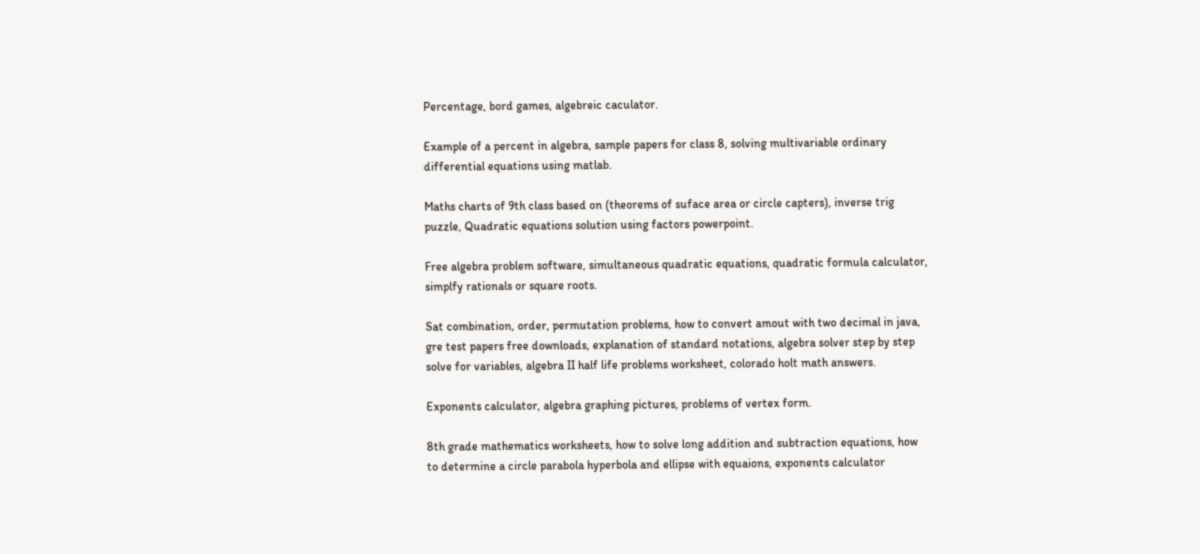Percentage, bord games, algebreic caculator.

Example of a percent in algebra, sample papers for class 8, solving multivariable ordinary differential equations using matlab.

Maths charts of 9th class based on (theorems of suface area or circle capters), inverse trig puzzle, Quadratic equations solution using factors powerpoint.

Free algebra problem software, simultaneous quadratic equations, quadratic formula calculator, simplfy rationals or square roots.

Sat combination, order, permutation problems, how to convert amout with two decimal in java, gre test papers free downloads, explanation of standard notations, algebra solver step by step solve for variables, algebra II half life problems worksheet, colorado holt math answers.

Exponents calculator, algebra graphing pictures, problems of vertex form.

8th grade mathematics worksheets, how to solve long addition and subtraction equations, how to determine a circle parabola hyperbola and ellipse with equaions, exponents calculator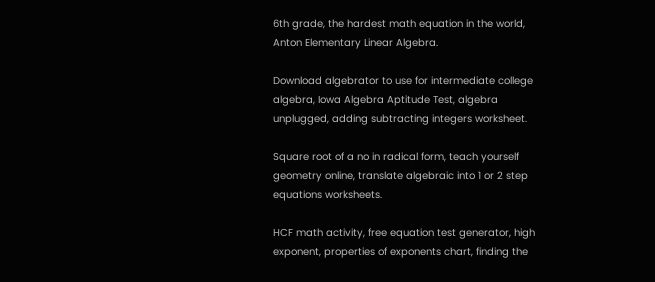6th grade, the hardest math equation in the world, Anton Elementary Linear Algebra.

Download algebrator to use for intermediate college algebra, Iowa Algebra Aptitude Test, algebra unplugged, adding subtracting integers worksheet.

Square root of a no in radical form, teach yourself geometry online, translate algebraic into 1 or 2 step equations worksheets.

HCF math activity, free equation test generator, high exponent, properties of exponents chart, finding the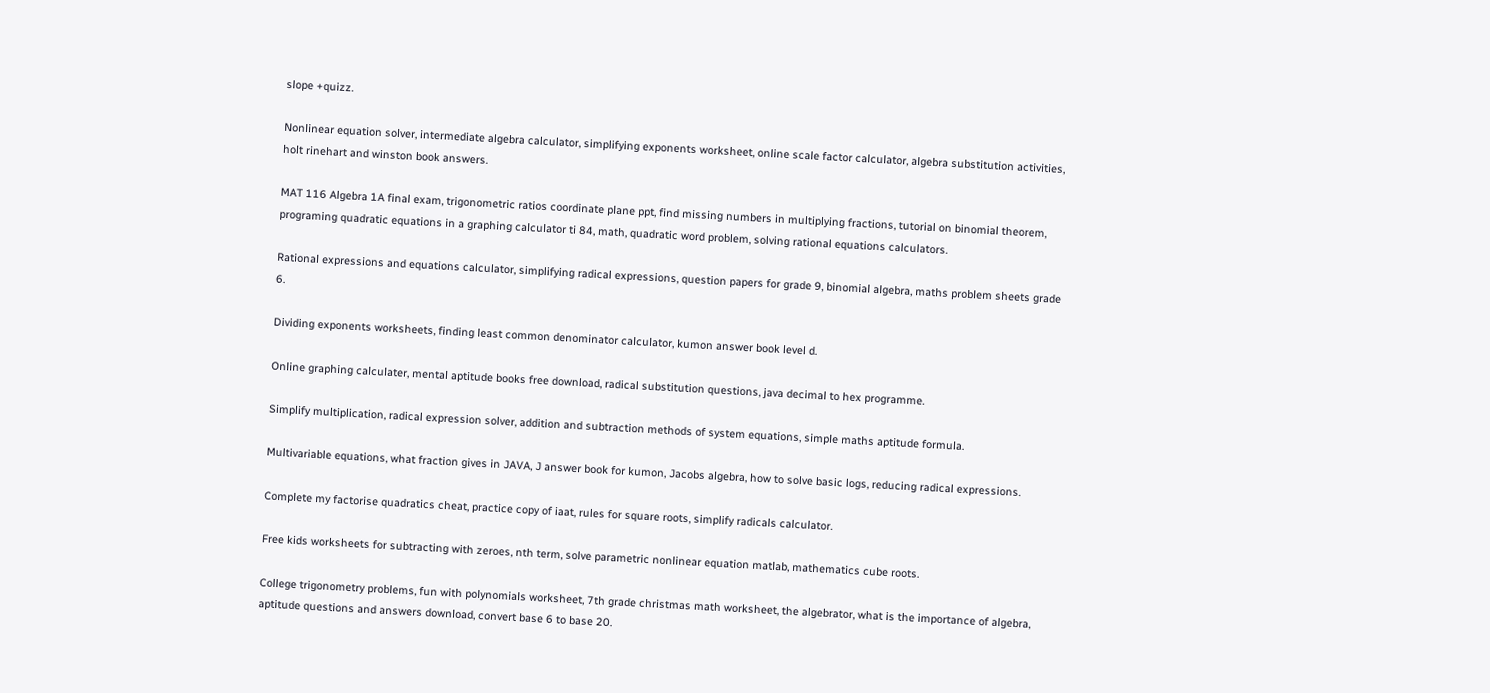slope +quizz.

Nonlinear equation solver, intermediate algebra calculator, simplifying exponents worksheet, online scale factor calculator, algebra substitution activities, holt rinehart and winston book answers.

MAT 116 Algebra 1A final exam, trigonometric ratios coordinate plane ppt, find missing numbers in multiplying fractions, tutorial on binomial theorem, programing quadratic equations in a graphing calculator ti 84, math, quadratic word problem, solving rational equations calculators.

Rational expressions and equations calculator, simplifying radical expressions, question papers for grade 9, binomial algebra, maths problem sheets grade 6.

Dividing exponents worksheets, finding least common denominator calculator, kumon answer book level d.

Online graphing calculater, mental aptitude books free download, radical substitution questions, java decimal to hex programme.

Simplify multiplication, radical expression solver, addition and subtraction methods of system equations, simple maths aptitude formula.

Multivariable equations, what fraction gives in JAVA, J answer book for kumon, Jacobs algebra, how to solve basic logs, reducing radical expressions.

Complete my factorise quadratics cheat, practice copy of iaat, rules for square roots, simplify radicals calculator.

Free kids worksheets for subtracting with zeroes, nth term, solve parametric nonlinear equation matlab, mathematics cube roots.

College trigonometry problems, fun with polynomials worksheet, 7th grade christmas math worksheet, the algebrator, what is the importance of algebra, aptitude questions and answers download, convert base 6 to base 20.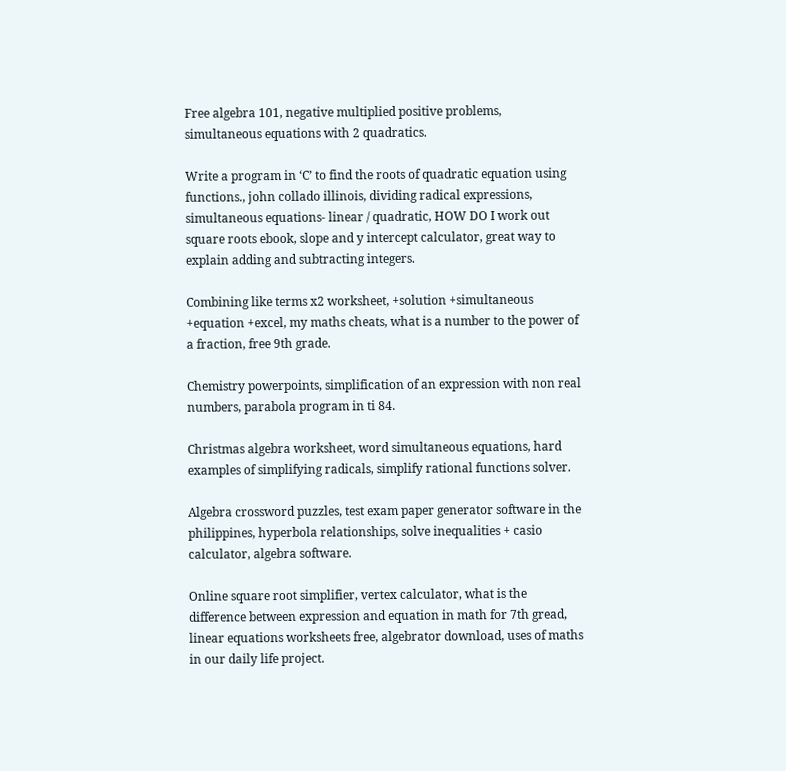Free algebra 101, negative multiplied positive problems, simultaneous equations with 2 quadratics.

Write a program in ‘C’ to find the roots of quadratic equation using functions., john collado illinois, dividing radical expressions, simultaneous equations- linear / quadratic, HOW DO I work out square roots ebook, slope and y intercept calculator, great way to explain adding and subtracting integers.

Combining like terms x2 worksheet, +solution +simultaneous +equation +excel, my maths cheats, what is a number to the power of a fraction, free 9th grade.

Chemistry powerpoints, simplification of an expression with non real numbers, parabola program in ti 84.

Christmas algebra worksheet, word simultaneous equations, hard examples of simplifying radicals, simplify rational functions solver.

Algebra crossword puzzles, test exam paper generator software in the philippines, hyperbola relationships, solve inequalities + casio calculator, algebra software.

Online square root simplifier, vertex calculator, what is the difference between expression and equation in math for 7th gread, linear equations worksheets free, algebrator download, uses of maths in our daily life project.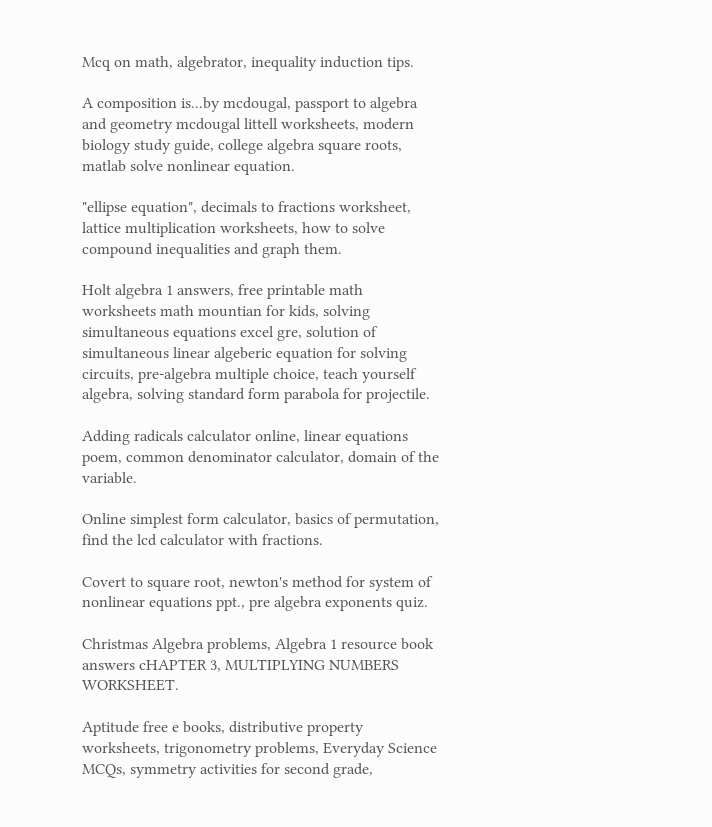Mcq on math, algebrator, inequality induction tips.

A composition is...by mcdougal, passport to algebra and geometry mcdougal littell worksheets, modern biology study guide, college algebra square roots, matlab solve nonlinear equation.

"ellipse equation", decimals to fractions worksheet, lattice multiplication worksheets, how to solve compound inequalities and graph them.

Holt algebra 1 answers, free printable math worksheets math mountian for kids, solving simultaneous equations excel gre, solution of simultaneous linear algeberic equation for solving circuits, pre-algebra multiple choice, teach yourself algebra, solving standard form parabola for projectile.

Adding radicals calculator online, linear equations poem, common denominator calculator, domain of the variable.

Online simplest form calculator, basics of permutation, find the lcd calculator with fractions.

Covert to square root, newton's method for system of nonlinear equations ppt., pre algebra exponents quiz.

Christmas Algebra problems, Algebra 1 resource book answers cHAPTER 3, MULTIPLYING NUMBERS WORKSHEET.

Aptitude free e books, distributive property worksheets, trigonometry problems, Everyday Science MCQs, symmetry activities for second grade,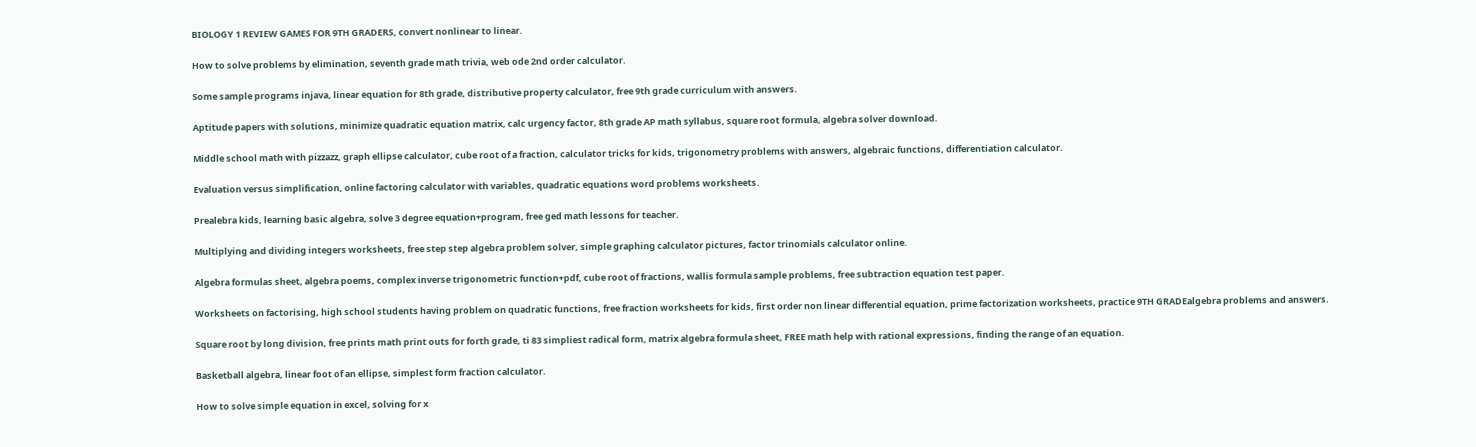BIOLOGY 1 REVIEW GAMES FOR 9TH GRADERS, convert nonlinear to linear.

How to solve problems by elimination, seventh grade math trivia, web ode 2nd order calculator.

Some sample programs injava, linear equation for 8th grade, distributive property calculator, free 9th grade curriculum with answers.

Aptitude papers with solutions, minimize quadratic equation matrix, calc urgency factor, 8th grade AP math syllabus, square root formula, algebra solver download.

Middle school math with pizzazz, graph ellipse calculator, cube root of a fraction, calculator tricks for kids, trigonometry problems with answers, algebraic functions, differentiation calculator.

Evaluation versus simplification, online factoring calculator with variables, quadratic equations word problems worksheets.

Prealebra kids, learning basic algebra, solve 3 degree equation+program, free ged math lessons for teacher.

Multiplying and dividing integers worksheets, free step step algebra problem solver, simple graphing calculator pictures, factor trinomials calculator online.

Algebra formulas sheet, algebra poems, complex inverse trigonometric function+pdf, cube root of fractions, wallis formula sample problems, free subtraction equation test paper.

Worksheets on factorising, high school students having problem on quadratic functions, free fraction worksheets for kids, first order non linear differential equation, prime factorization worksheets, practice 9TH GRADEalgebra problems and answers.

Square root by long division, free prints math print outs for forth grade, ti 83 simpliest radical form, matrix algebra formula sheet, FREE math help with rational expressions, finding the range of an equation.

Basketball algebra, linear foot of an ellipse, simplest form fraction calculator.

How to solve simple equation in excel, solving for x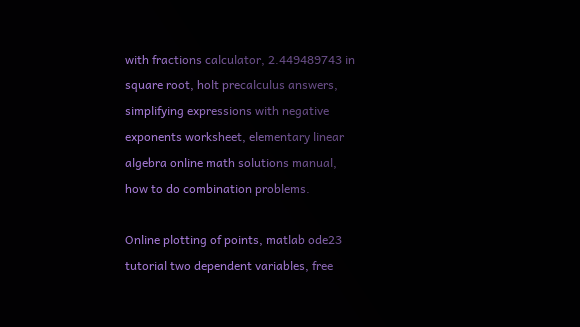with fractions calculator, 2.449489743 in square root, holt precalculus answers, simplifying expressions with negative exponents worksheet, elementary linear algebra online math solutions manual, how to do combination problems.

Online plotting of points, matlab ode23 tutorial two dependent variables, free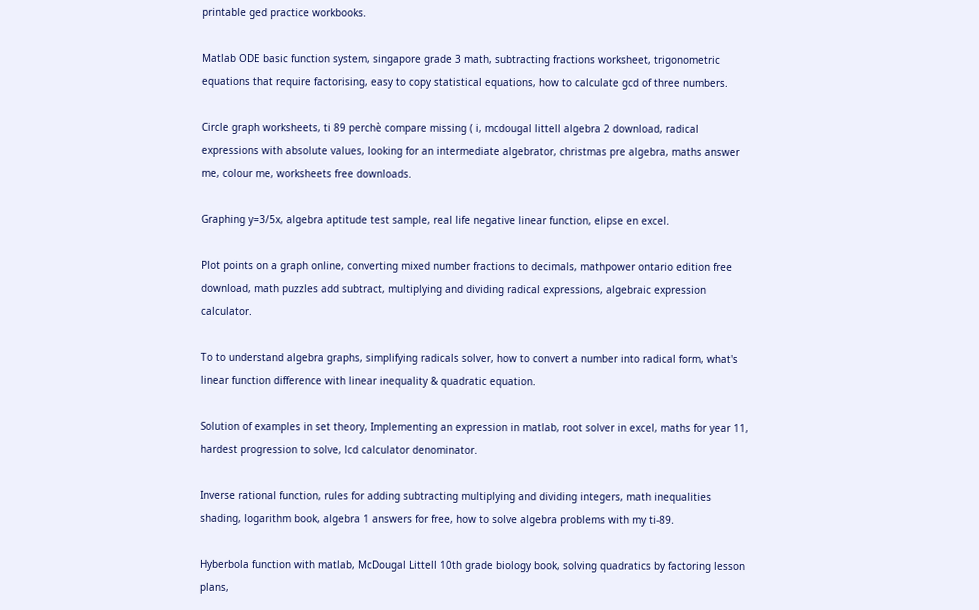printable ged practice workbooks.

Matlab ODE basic function system, singapore grade 3 math, subtracting fractions worksheet, trigonometric equations that require factorising, easy to copy statistical equations, how to calculate gcd of three numbers.

Circle graph worksheets, ti 89 perchè compare missing ( i, mcdougal littell algebra 2 download, radical expressions with absolute values, looking for an intermediate algebrator, christmas pre algebra, maths answer me, colour me, worksheets free downloads.

Graphing y=3/5x, algebra aptitude test sample, real life negative linear function, elipse en excel.

Plot points on a graph online, converting mixed number fractions to decimals, mathpower ontario edition free download, math puzzles add subtract, multiplying and dividing radical expressions, algebraic expression calculator.

To to understand algebra graphs, simplifying radicals solver, how to convert a number into radical form, what's linear function difference with linear inequality & quadratic equation.

Solution of examples in set theory, Implementing an expression in matlab, root solver in excel, maths for year 11, hardest progression to solve, lcd calculator denominator.

Inverse rational function, rules for adding subtracting multiplying and dividing integers, math inequalities shading, logarithm book, algebra 1 answers for free, how to solve algebra problems with my ti-89.

Hyberbola function with matlab, McDougal Littell 10th grade biology book, solving quadratics by factoring lesson plans,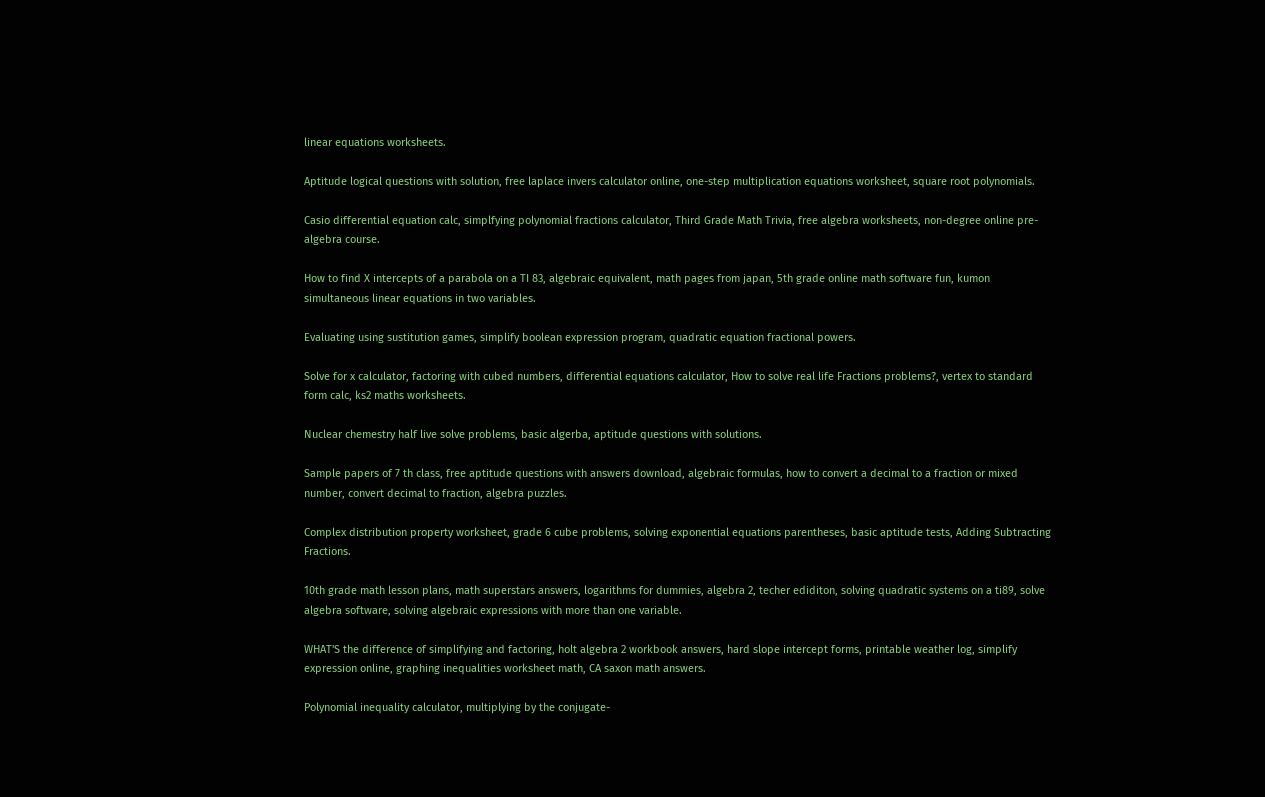linear equations worksheets.

Aptitude logical questions with solution, free laplace invers calculator online, one-step multiplication equations worksheet, square root polynomials.

Casio differential equation calc, simplfying polynomial fractions calculator, Third Grade Math Trivia, free algebra worksheets, non-degree online pre-algebra course.

How to find X intercepts of a parabola on a TI 83, algebraic equivalent, math pages from japan, 5th grade online math software fun, kumon simultaneous linear equations in two variables.

Evaluating using sustitution games, simplify boolean expression program, quadratic equation fractional powers.

Solve for x calculator, factoring with cubed numbers, differential equations calculator, How to solve real life Fractions problems?, vertex to standard form calc, ks2 maths worksheets.

Nuclear chemestry half live solve problems, basic algerba, aptitude questions with solutions.

Sample papers of 7 th class, free aptitude questions with answers download, algebraic formulas, how to convert a decimal to a fraction or mixed number, convert decimal to fraction, algebra puzzles.

Complex distribution property worksheet, grade 6 cube problems, solving exponential equations parentheses, basic aptitude tests, Adding Subtracting Fractions.

10th grade math lesson plans, math superstars answers, logarithms for dummies, algebra 2, techer ediditon, solving quadratic systems on a ti89, solve algebra software, solving algebraic expressions with more than one variable.

WHAT'S the difference of simplifying and factoring, holt algebra 2 workbook answers, hard slope intercept forms, printable weather log, simplify expression online, graphing inequalities worksheet math, CA saxon math answers.

Polynomial inequality calculator, multiplying by the conjugate-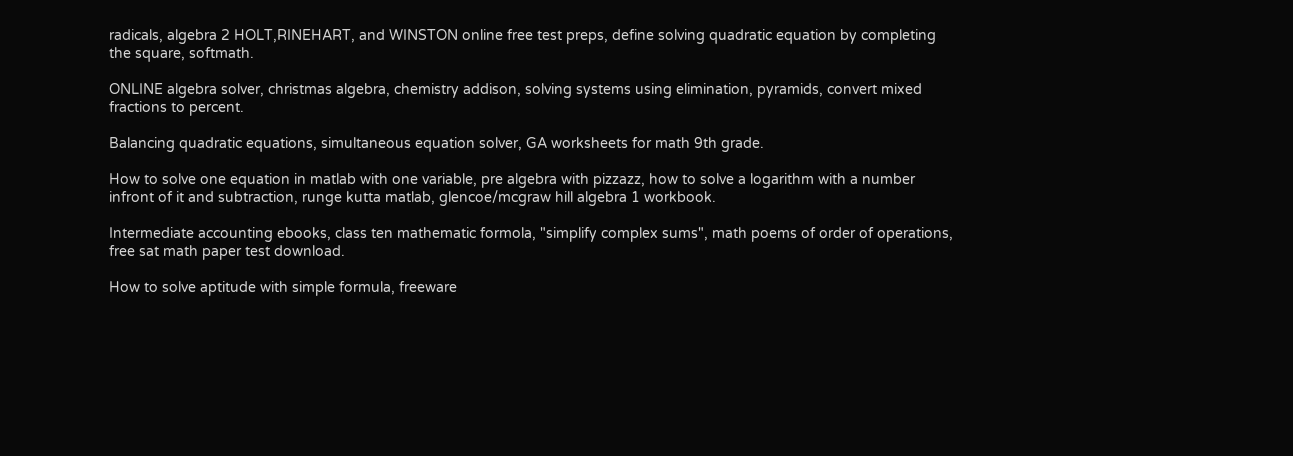radicals, algebra 2 HOLT,RINEHART, and WINSTON online free test preps, define solving quadratic equation by completing the square, softmath.

ONLINE algebra solver, christmas algebra, chemistry addison, solving systems using elimination, pyramids, convert mixed fractions to percent.

Balancing quadratic equations, simultaneous equation solver, GA worksheets for math 9th grade.

How to solve one equation in matlab with one variable, pre algebra with pizzazz, how to solve a logarithm with a number infront of it and subtraction, runge kutta matlab, glencoe/mcgraw hill algebra 1 workbook.

Intermediate accounting ebooks, class ten mathematic formola, "simplify complex sums", math poems of order of operations, free sat math paper test download.

How to solve aptitude with simple formula, freeware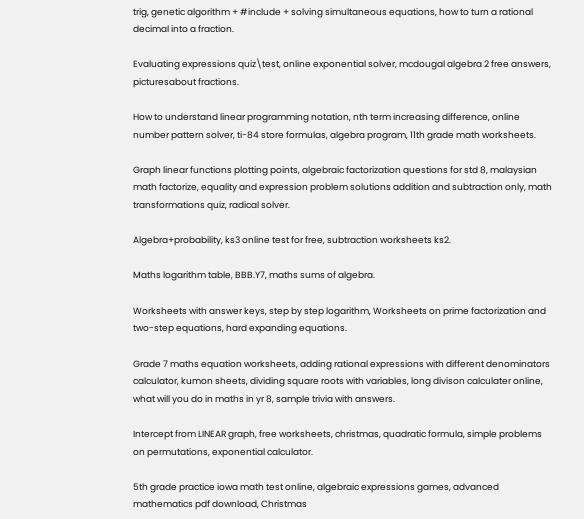trig, genetic algorithm + #include + solving simultaneous equations, how to turn a rational decimal into a fraction.

Evaluating expressions quiz\test, online exponential solver, mcdougal algebra 2 free answers, picturesabout fractions.

How to understand linear programming notation, nth term increasing difference, online number pattern solver, ti-84 store formulas, algebra program, 11th grade math worksheets.

Graph linear functions plotting points, algebraic factorization questions for std 8, malaysian math factorize, equality and expression problem solutions addition and subtraction only, math transformations quiz, radical solver.

Algebra+probability, ks3 online test for free, subtraction worksheets ks2.

Maths logarithm table, BBB.Y7, maths sums of algebra.

Worksheets with answer keys, step by step logarithm, Worksheets on prime factorization and two-step equations, hard expanding equations.

Grade 7 maths equation worksheets, adding rational expressions with different denominators calculator, kumon sheets, dividing square roots with variables, long divison calculater online, what will you do in maths in yr 8, sample trivia with answers.

Intercept from LINEAR graph, free worksheets, christmas, quadratic formula, simple problems on permutations, exponential calculator.

5th grade practice iowa math test online, algebraic expressions games, advanced mathematics pdf download, Christmas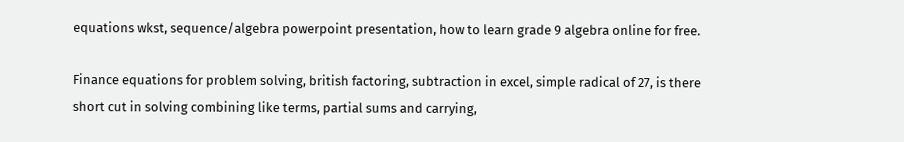equations wkst, sequence/algebra powerpoint presentation, how to learn grade 9 algebra online for free.

Finance equations for problem solving, british factoring, subtraction in excel, simple radical of 27, is there short cut in solving combining like terms, partial sums and carrying,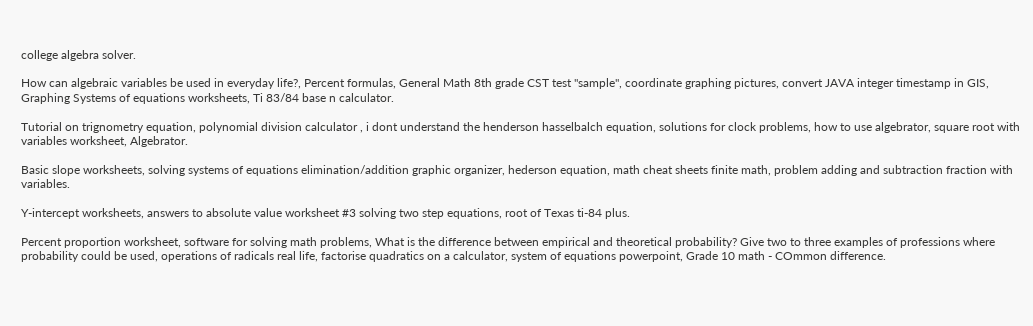college algebra solver.

How can algebraic variables be used in everyday life?, Percent formulas, General Math 8th grade CST test "sample", coordinate graphing pictures, convert JAVA integer timestamp in GIS, Graphing Systems of equations worksheets, Ti 83/84 base n calculator.

Tutorial on trignometry equation, polynomial division calculator , i dont understand the henderson hasselbalch equation, solutions for clock problems, how to use algebrator, square root with variables worksheet, Algebrator.

Basic slope worksheets, solving systems of equations elimination/addition graphic organizer, hederson equation, math cheat sheets finite math, problem adding and subtraction fraction with variables.

Y-intercept worksheets, answers to absolute value worksheet #3 solving two step equations, root of Texas ti-84 plus.

Percent proportion worksheet, software for solving math problems, What is the difference between empirical and theoretical probability? Give two to three examples of professions where probability could be used, operations of radicals real life, factorise quadratics on a calculator, system of equations powerpoint, Grade 10 math - COmmon difference.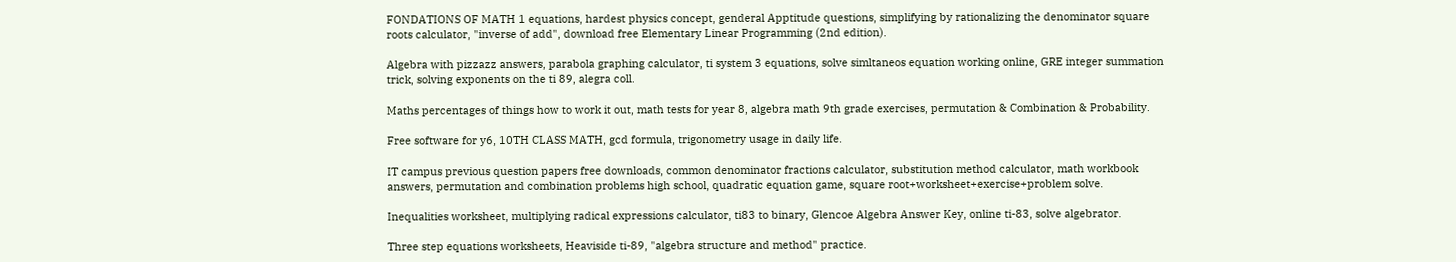FONDATIONS OF MATH 1 equations, hardest physics concept, genderal Apptitude questions, simplifying by rationalizing the denominator square roots calculator, "inverse of add", download free Elementary Linear Programming (2nd edition).

Algebra with pizzazz answers, parabola graphing calculator, ti system 3 equations, solve simltaneos equation working online, GRE integer summation trick, solving exponents on the ti 89, alegra coll.

Maths percentages of things how to work it out, math tests for year 8, algebra math 9th grade exercises, permutation & Combination & Probability.

Free software for y6, 10TH CLASS MATH, gcd formula, trigonometry usage in daily life.

IT campus previous question papers free downloads, common denominator fractions calculator, substitution method calculator, math workbook answers, permutation and combination problems high school, quadratic equation game, square root+worksheet+exercise+problem solve.

Inequalities worksheet, multiplying radical expressions calculator, ti83 to binary, Glencoe Algebra Answer Key, online ti-83, solve algebrator.

Three step equations worksheets, Heaviside ti-89, "algebra structure and method" practice.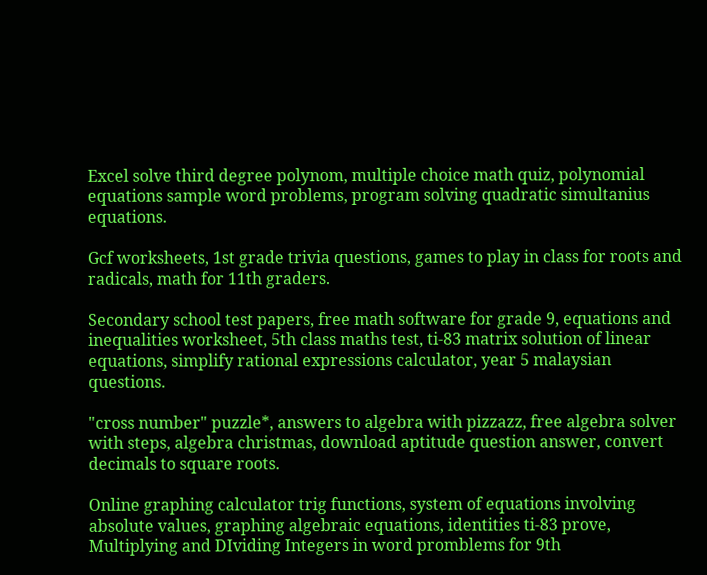Excel solve third degree polynom, multiple choice math quiz, polynomial equations sample word problems, program solving quadratic simultanius equations.

Gcf worksheets, 1st grade trivia questions, games to play in class for roots and radicals, math for 11th graders.

Secondary school test papers, free math software for grade 9, equations and inequalities worksheet, 5th class maths test, ti-83 matrix solution of linear equations, simplify rational expressions calculator, year 5 malaysian questions.

"cross number" puzzle*, answers to algebra with pizzazz, free algebra solver with steps, algebra christmas, download aptitude question answer, convert decimals to square roots.

Online graphing calculator trig functions, system of equations involving absolute values, graphing algebraic equations, identities ti-83 prove, Multiplying and DIviding Integers in word promblems for 9th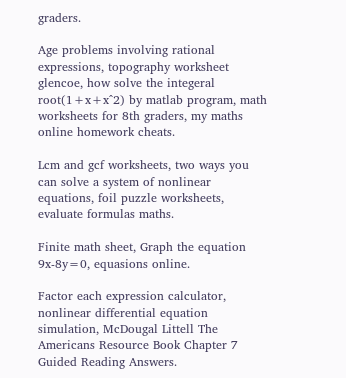graders.

Age problems involving rational expressions, topography worksheet glencoe, how solve the integeral root(1+x+x^2) by matlab program, math worksheets for 8th graders, my maths online homework cheats.

Lcm and gcf worksheets, two ways you can solve a system of nonlinear equations, foil puzzle worksheets, evaluate formulas maths.

Finite math sheet, Graph the equation 9x-8y=0, equasions online.

Factor each expression calculator, nonlinear differential equation simulation, McDougal Littell The Americans Resource Book Chapter 7 Guided Reading Answers.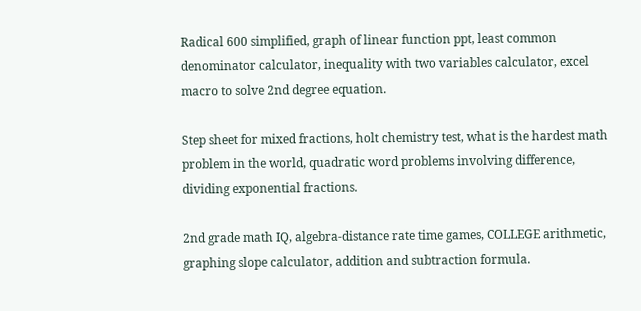Radical 600 simplified, graph of linear function ppt, least common denominator calculator, inequality with two variables calculator, excel macro to solve 2nd degree equation.

Step sheet for mixed fractions, holt chemistry test, what is the hardest math problem in the world, quadratic word problems involving difference, dividing exponential fractions.

2nd grade math IQ, algebra-distance rate time games, COLLEGE arithmetic, graphing slope calculator, addition and subtraction formula.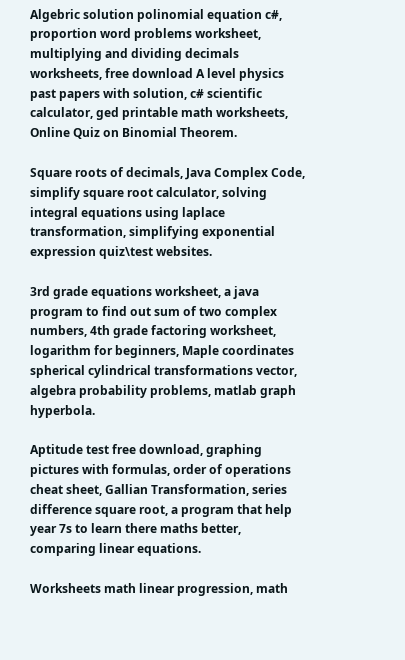Algebric solution polinomial equation c#, proportion word problems worksheet, multiplying and dividing decimals worksheets, free download A level physics past papers with solution, c# scientific calculator, ged printable math worksheets, Online Quiz on Binomial Theorem.

Square roots of decimals, Java Complex Code, simplify square root calculator, solving integral equations using laplace transformation, simplifying exponential expression quiz\test websites.

3rd grade equations worksheet, a java program to find out sum of two complex numbers, 4th grade factoring worksheet, logarithm for beginners, Maple coordinates spherical cylindrical transformations vector, algebra probability problems, matlab graph hyperbola.

Aptitude test free download, graphing pictures with formulas, order of operations cheat sheet, Gallian Transformation, series difference square root, a program that help year 7s to learn there maths better, comparing linear equations.

Worksheets math linear progression, math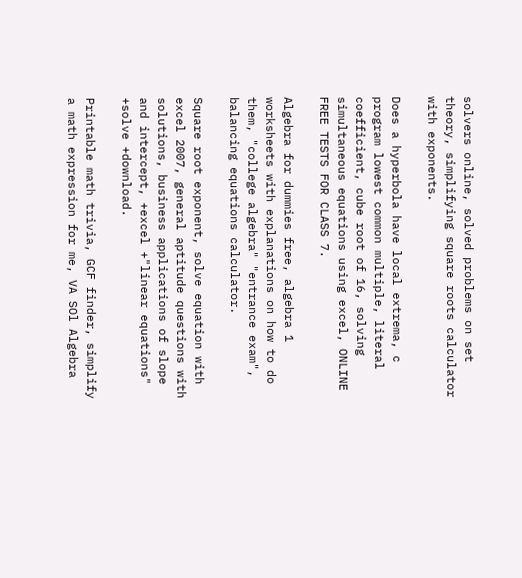solvers online, solved problems on set theory, simplifying square roots calculator with exponents.

Does a hyperbola have local extrema, c program lowest common multiple, literal coefficient, cube root of 16, solving simultaneous equations using excel, ONLINE FREE TESTS FOR CLASS 7.

Algebra for dummies free, algebra 1 worksheets with explanations on how to do them, "college algebra" "entrance exam", balancing equations calculator.

Square root exponent, solve equation with excel 2007, general aptitude questions with solutions, business applications of slope and intercept, +excel +"linear equations" +solve +download.

Printable math trivia, GCF finder, simplify a math expression for me, VA SOl Algebra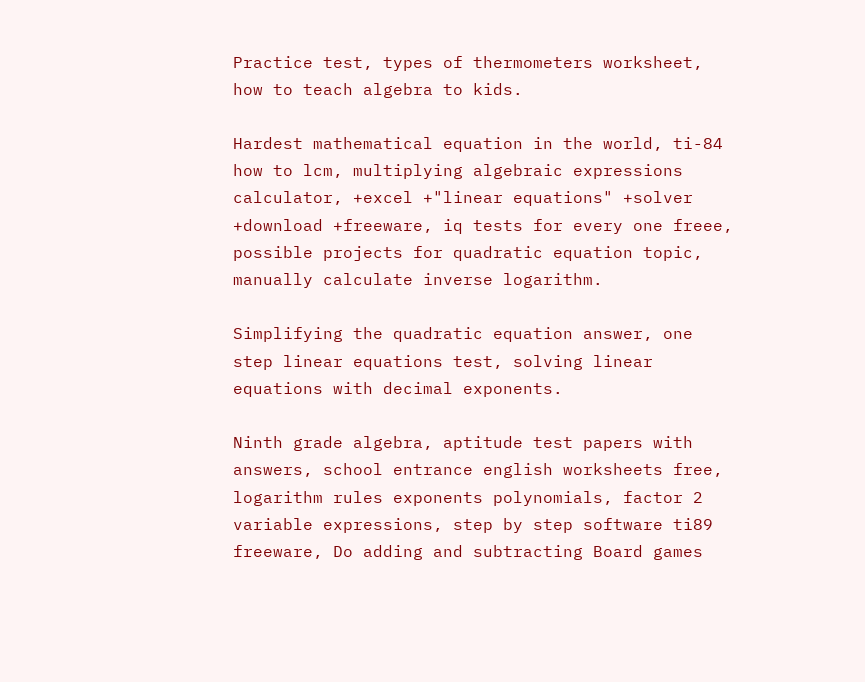Practice test, types of thermometers worksheet, how to teach algebra to kids.

Hardest mathematical equation in the world, ti-84 how to lcm, multiplying algebraic expressions calculator, +excel +"linear equations" +solver +download +freeware, iq tests for every one freee, possible projects for quadratic equation topic, manually calculate inverse logarithm.

Simplifying the quadratic equation answer, one step linear equations test, solving linear equations with decimal exponents.

Ninth grade algebra, aptitude test papers with answers, school entrance english worksheets free, logarithm rules exponents polynomials, factor 2 variable expressions, step by step software ti89 freeware, Do adding and subtracting Board games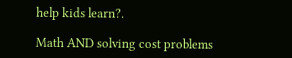help kids learn?.

Math AND solving cost problems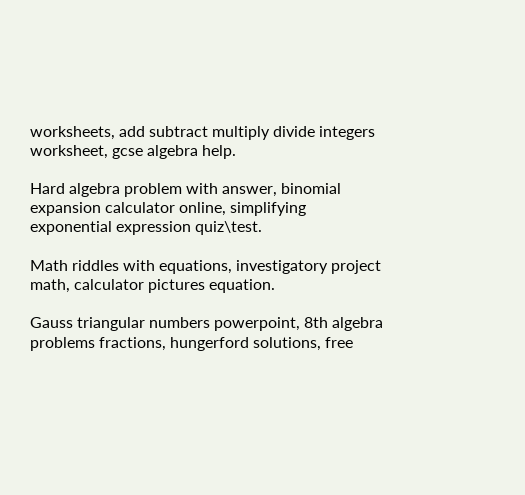worksheets, add subtract multiply divide integers worksheet, gcse algebra help.

Hard algebra problem with answer, binomial expansion calculator online, simplifying exponential expression quiz\test.

Math riddles with equations, investigatory project math, calculator pictures equation.

Gauss triangular numbers powerpoint, 8th algebra problems fractions, hungerford solutions, free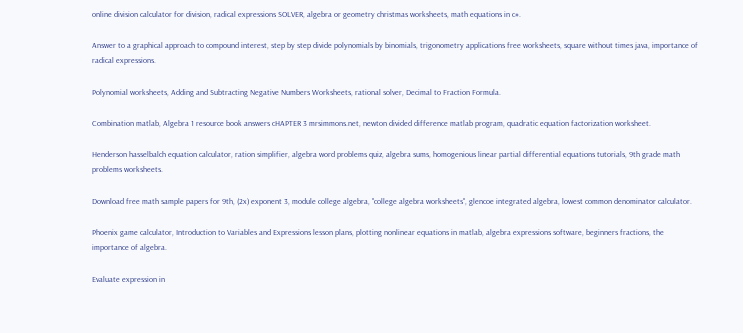online division calculator for division, radical expressions SOLVER, algebra or geometry christmas worksheets, math equations in c#.

Answer to a graphical approach to compound interest, step by step divide polynomials by binomials, trigonometry applications free worksheets, square without times java, importance of radical expressions.

Polynomial worksheets, Adding and Subtracting Negative Numbers Worksheets, rational solver, Decimal to Fraction Formula.

Combination matlab, Algebra 1 resource book answers cHAPTER 3 mrsimmons.net, newton divided difference matlab program, quadratic equation factorization worksheet.

Henderson hasselbalch equation calculator, ration simplifier, algebra word problems quiz, algebra sums, homogenious linear partial differential equations tutorials, 9th grade math problems worksheets.

Download free math sample papers for 9th, (2x) exponent 3, module college algebra, "college algebra worksheets", glencoe integrated algebra, lowest common denominator calculator.

Phoenix game calculator, Introduction to Variables and Expressions lesson plans, plotting nonlinear equations in matlab, algebra expressions software, beginners fractions, the importance of algebra.

Evaluate expression in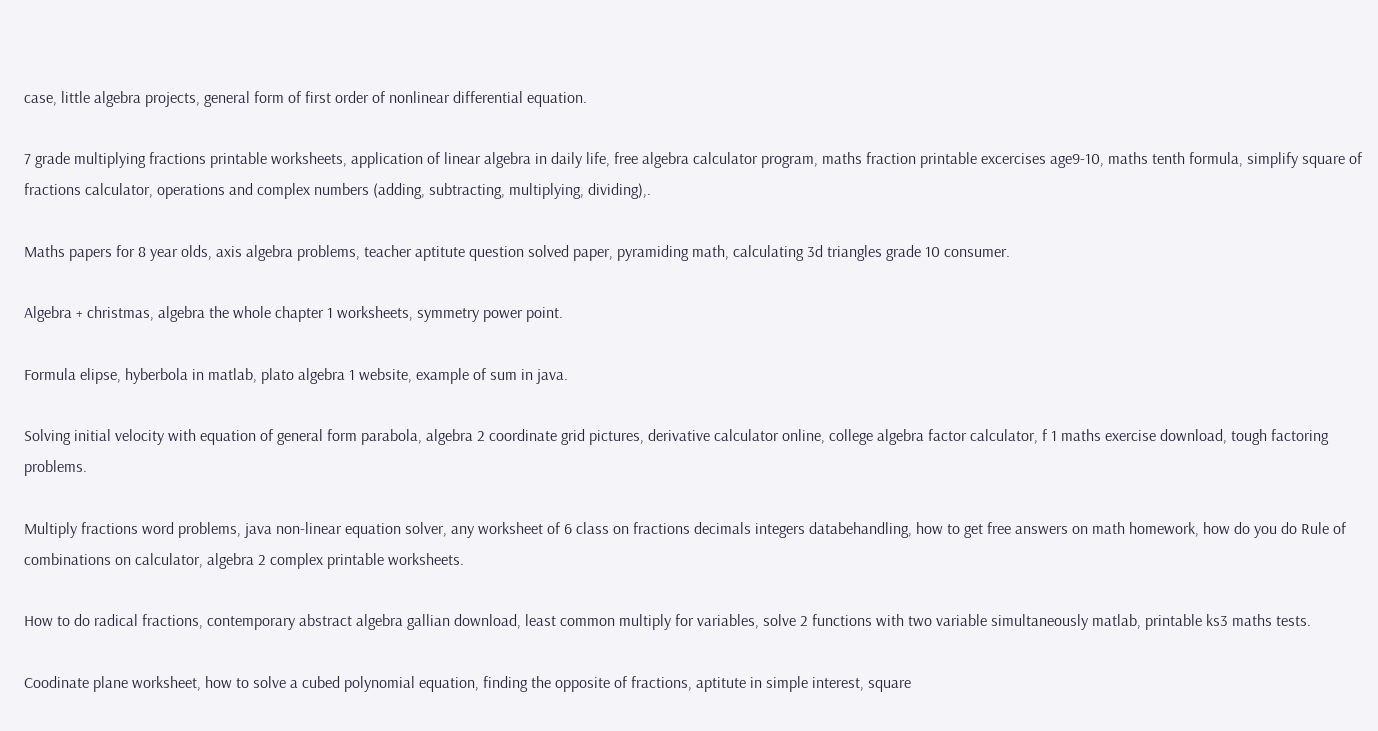case, little algebra projects, general form of first order of nonlinear differential equation.

7 grade multiplying fractions printable worksheets, application of linear algebra in daily life, free algebra calculator program, maths fraction printable excercises age9-10, maths tenth formula, simplify square of fractions calculator, operations and complex numbers (adding, subtracting, multiplying, dividing),.

Maths papers for 8 year olds, axis algebra problems, teacher aptitute question solved paper, pyramiding math, calculating 3d triangles grade 10 consumer.

Algebra + christmas, algebra the whole chapter 1 worksheets, symmetry power point.

Formula elipse, hyberbola in matlab, plato algebra 1 website, example of sum in java.

Solving initial velocity with equation of general form parabola, algebra 2 coordinate grid pictures, derivative calculator online, college algebra factor calculator, f 1 maths exercise download, tough factoring problems.

Multiply fractions word problems, java non-linear equation solver, any worksheet of 6 class on fractions decimals integers databehandling, how to get free answers on math homework, how do you do Rule of combinations on calculator, algebra 2 complex printable worksheets.

How to do radical fractions, contemporary abstract algebra gallian download, least common multiply for variables, solve 2 functions with two variable simultaneously matlab, printable ks3 maths tests.

Coodinate plane worksheet, how to solve a cubed polynomial equation, finding the opposite of fractions, aptitute in simple interest, square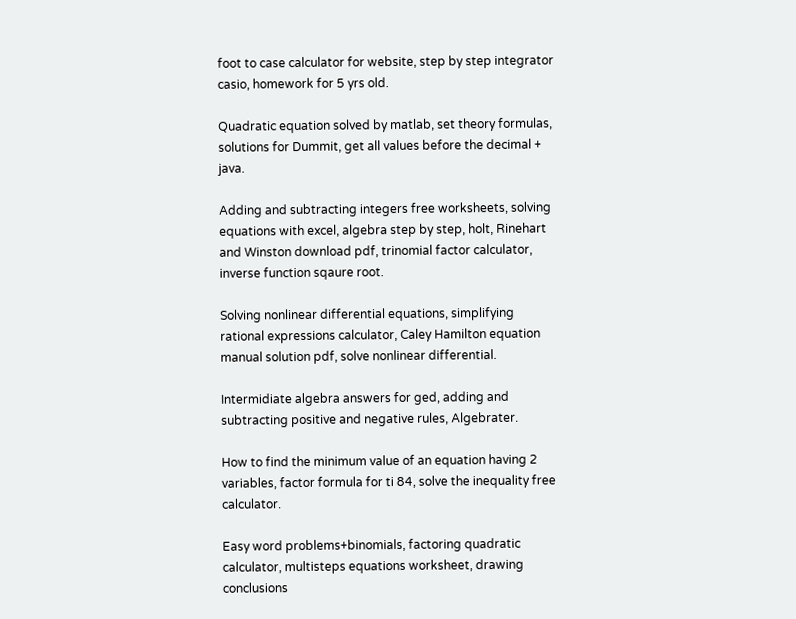foot to case calculator for website, step by step integrator casio, homework for 5 yrs old.

Quadratic equation solved by matlab, set theory formulas, solutions for Dummit, get all values before the decimal + java.

Adding and subtracting integers free worksheets, solving equations with excel, algebra step by step, holt, Rinehart and Winston download pdf, trinomial factor calculator, inverse function sqaure root.

Solving nonlinear differential equations, simplifying rational expressions calculator, Caley Hamilton equation manual solution pdf, solve nonlinear differential.

Intermidiate algebra answers for ged, adding and subtracting positive and negative rules, Algebrater.

How to find the minimum value of an equation having 2 variables, factor formula for ti 84, solve the inequality free calculator.

Easy word problems+binomials, factoring quadratic calculator, multisteps equations worksheet, drawing conclusions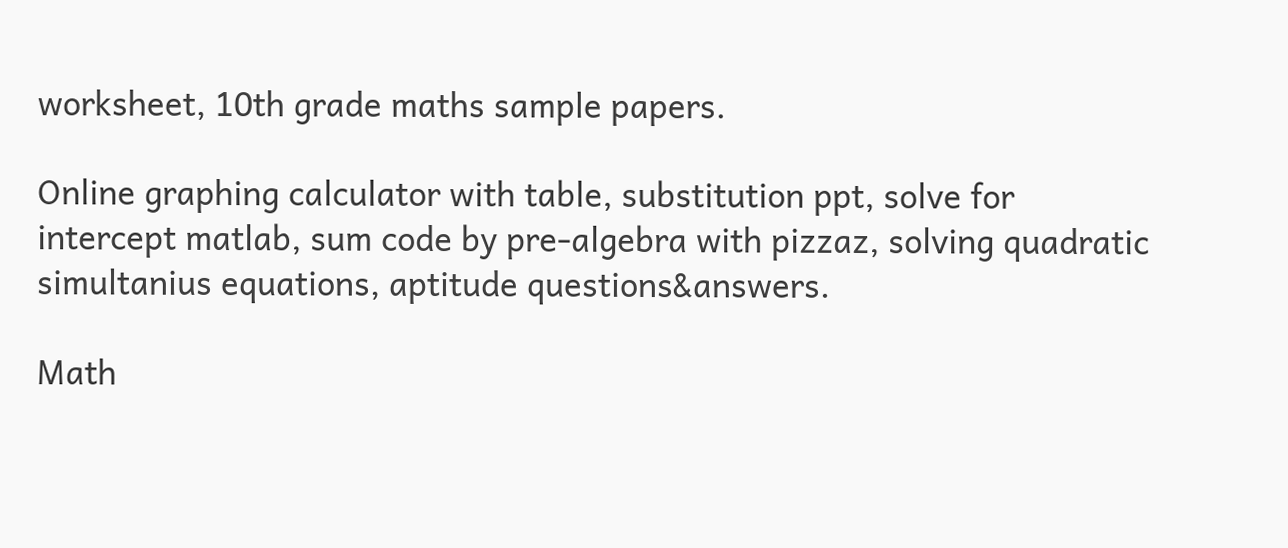worksheet, 10th grade maths sample papers.

Online graphing calculator with table, substitution ppt, solve for intercept matlab, sum code by pre-algebra with pizzaz, solving quadratic simultanius equations, aptitude questions&answers.

Math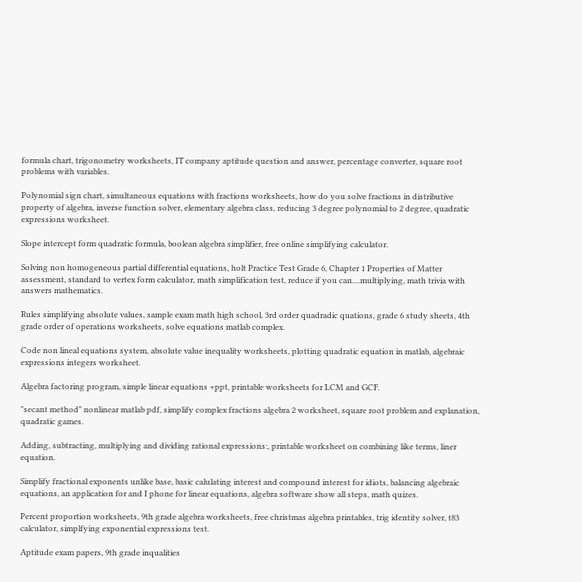formula chart, trigonometry worksheets, IT company aptitude question and answer, percentage converter, square root problems with variables.

Polynomial sign chart, simultaneous equations with fractions worksheets, how do you solve fractions in distributive property of algebra, inverse function solver, elementary algebra class, reducing 3 degree polynomial to 2 degree, quadratic expressions worksheet.

Slope intercept form quadratic formula, boolean algebra simplifier, free online simplifying calculator.

Solving non homogeneous partial differential equations, holt Practice Test Grade 6, Chapter 1 Properties of Matter assessment, standard to vertex form calculator, math simplification test, reduce if you can....multiplying, math trivia with answers mathematics.

Rules simplifying absolute values, sample exam math high school, 3rd order quadradic quations, grade 6 study sheets, 4th grade order of operations worksheets, solve equations matlab complex.

Code non lineal equations system, absolute value inequality worksheets, plotting quadratic equation in matlab, algebraic expressions integers worksheet.

Algebra factoring program, simple linear equations +ppt, printable worksheets for LCM and GCF.

"secant method" nonlinear matlab pdf, simplify complex fractions algebra 2 worksheet, square root problem and explanation, quadratic games.

Adding, subtracting, multiplying and dividing rational expressions:, printable worksheet on combining like terms, liner equation.

Simplify fractional exponents unlike base, basic calulating interest and compound interest for idiots, balancing algebraic equations, an application for and I phone for linear equations, algebra software show all steps, math quizes.

Percent proportion worksheets, 9th grade algebra worksheets, free christmas algebra printables, trig identity solver, t83 calculator, simplfying exponential expressions test.

Aptitude exam papers, 9th grade inqualities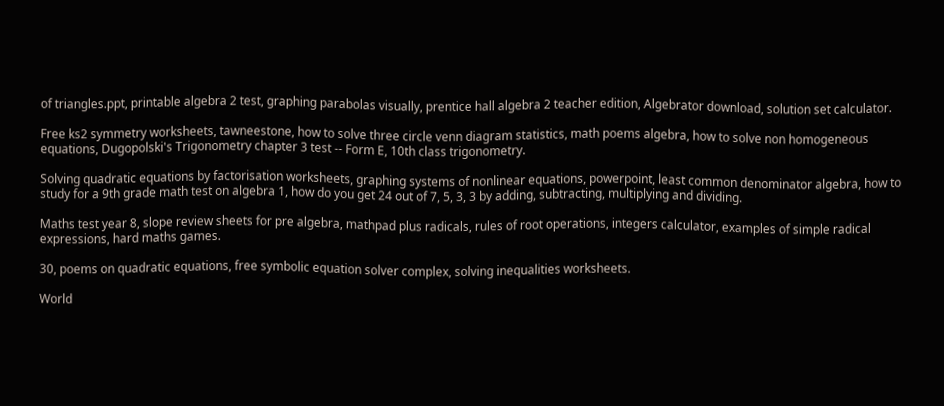of triangles.ppt, printable algebra 2 test, graphing parabolas visually, prentice hall algebra 2 teacher edition, Algebrator download, solution set calculator.

Free ks2 symmetry worksheets, tawneestone, how to solve three circle venn diagram statistics, math poems algebra, how to solve non homogeneous equations, Dugopolski's Trigonometry chapter 3 test -- Form E, 10th class trigonometry.

Solving quadratic equations by factorisation worksheets, graphing systems of nonlinear equations, powerpoint, least common denominator algebra, how to study for a 9th grade math test on algebra 1, how do you get 24 out of 7, 5, 3, 3 by adding, subtracting, multiplying and dividing.

Maths test year 8, slope review sheets for pre algebra, mathpad plus radicals, rules of root operations, integers calculator, examples of simple radical expressions, hard maths games.

30, poems on quadratic equations, free symbolic equation solver complex, solving inequalities worksheets.

World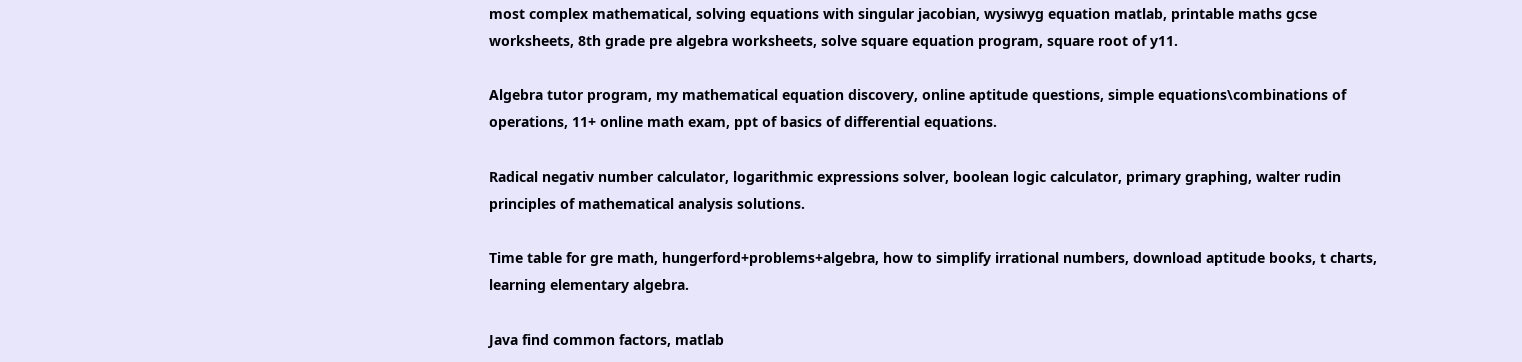most complex mathematical, solving equations with singular jacobian, wysiwyg equation matlab, printable maths gcse worksheets, 8th grade pre algebra worksheets, solve square equation program, square root of y11.

Algebra tutor program, my mathematical equation discovery, online aptitude questions, simple equations\combinations of operations, 11+ online math exam, ppt of basics of differential equations.

Radical negativ number calculator, logarithmic expressions solver, boolean logic calculator, primary graphing, walter rudin principles of mathematical analysis solutions.

Time table for gre math, hungerford+problems+algebra, how to simplify irrational numbers, download aptitude books, t charts, learning elementary algebra.

Java find common factors, matlab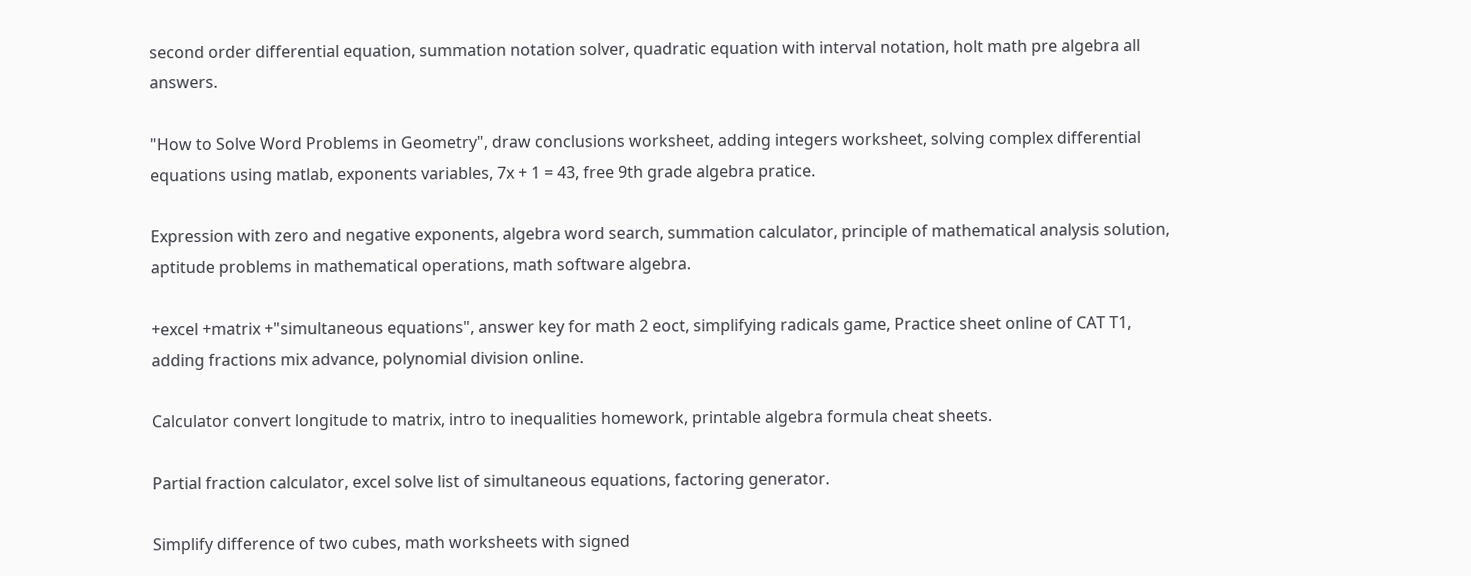second order differential equation, summation notation solver, quadratic equation with interval notation, holt math pre algebra all answers.

"How to Solve Word Problems in Geometry", draw conclusions worksheet, adding integers worksheet, solving complex differential equations using matlab, exponents variables, 7x + 1 = 43, free 9th grade algebra pratice.

Expression with zero and negative exponents, algebra word search, summation calculator, principle of mathematical analysis solution, aptitude problems in mathematical operations, math software algebra.

+excel +matrix +"simultaneous equations", answer key for math 2 eoct, simplifying radicals game, Practice sheet online of CAT T1, adding fractions mix advance, polynomial division online.

Calculator convert longitude to matrix, intro to inequalities homework, printable algebra formula cheat sheets.

Partial fraction calculator, excel solve list of simultaneous equations, factoring generator.

Simplify difference of two cubes, math worksheets with signed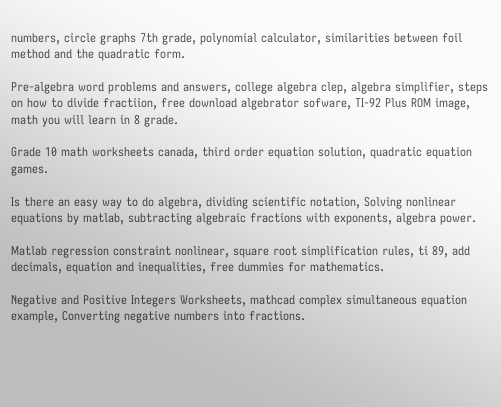numbers, circle graphs 7th grade, polynomial calculator, similarities between foil method and the quadratic form.

Pre-algebra word problems and answers, college algebra clep, algebra simplifier, steps on how to divide fractiion, free download algebrator sofware, TI-92 Plus ROM image, math you will learn in 8 grade.

Grade 10 math worksheets canada, third order equation solution, quadratic equation games.

Is there an easy way to do algebra, dividing scientific notation, Solving nonlinear equations by matlab, subtracting algebraic fractions with exponents, algebra power.

Matlab regression constraint nonlinear, square root simplification rules, ti 89, add decimals, equation and inequalities, free dummies for mathematics.

Negative and Positive Integers Worksheets, mathcad complex simultaneous equation example, Converting negative numbers into fractions.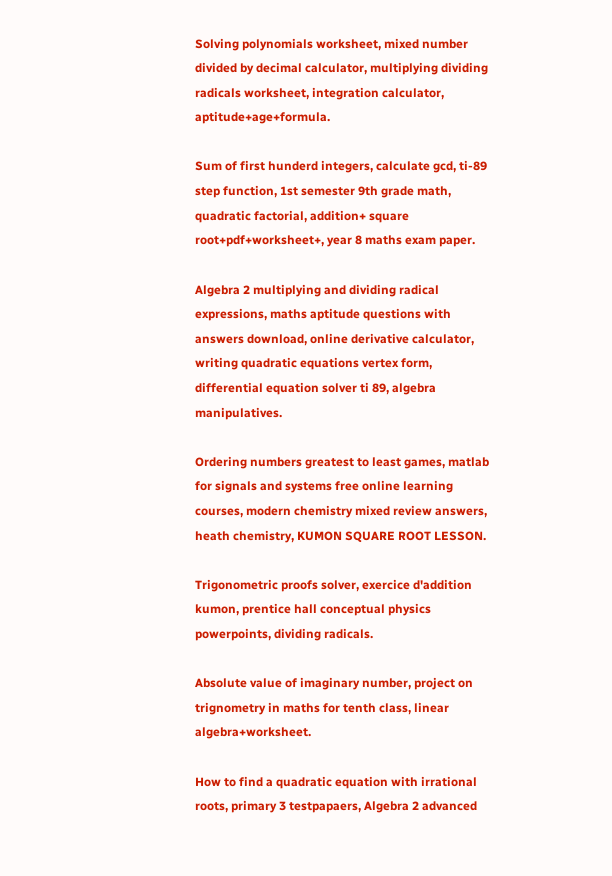Solving polynomials worksheet, mixed number divided by decimal calculator, multiplying dividing radicals worksheet, integration calculator, aptitude+age+formula.

Sum of first hunderd integers, calculate gcd, ti-89 step function, 1st semester 9th grade math, quadratic factorial, addition+ square root+pdf+worksheet+, year 8 maths exam paper.

Algebra 2 multiplying and dividing radical expressions, maths aptitude questions with answers download, online derivative calculator, writing quadratic equations vertex form, differential equation solver ti 89, algebra manipulatives.

Ordering numbers greatest to least games, matlab for signals and systems free online learning courses, modern chemistry mixed review answers, heath chemistry, KUMON SQUARE ROOT LESSON.

Trigonometric proofs solver, exercice d'addition kumon, prentice hall conceptual physics powerpoints, dividing radicals.

Absolute value of imaginary number, project on trignometry in maths for tenth class, linear algebra+worksheet.

How to find a quadratic equation with irrational roots, primary 3 testpapaers, Algebra 2 advanced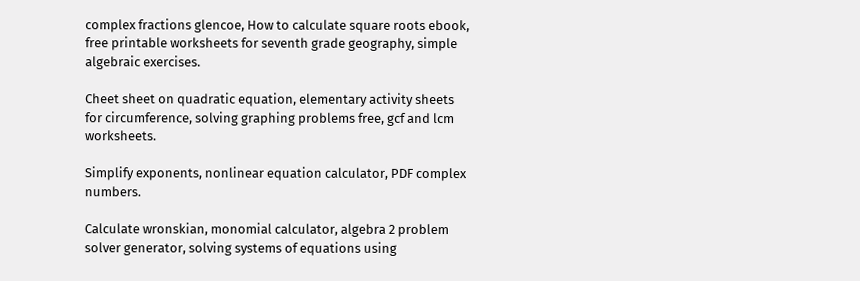complex fractions glencoe, How to calculate square roots ebook, free printable worksheets for seventh grade geography, simple algebraic exercises.

Cheet sheet on quadratic equation, elementary activity sheets for circumference, solving graphing problems free, gcf and lcm worksheets.

Simplify exponents, nonlinear equation calculator, PDF complex numbers.

Calculate wronskian, monomial calculator, algebra 2 problem solver generator, solving systems of equations using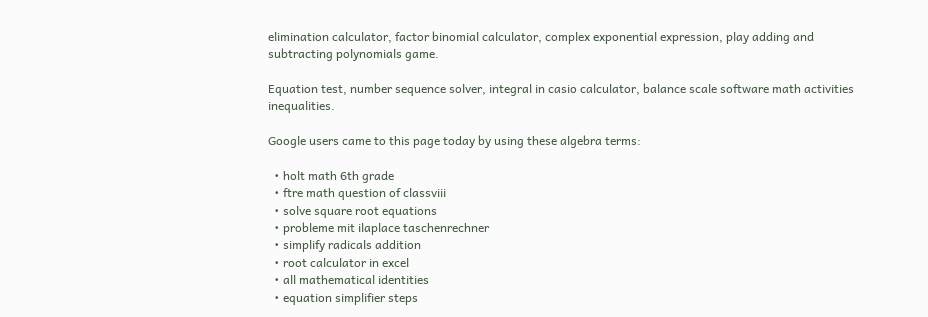elimination calculator, factor binomial calculator, complex exponential expression, play adding and subtracting polynomials game.

Equation test, number sequence solver, integral in casio calculator, balance scale software math activities inequalities.

Google users came to this page today by using these algebra terms:

  • holt math 6th grade
  • ftre math question of classviii
  • solve square root equations
  • probleme mit ilaplace taschenrechner
  • simplify radicals addition
  • root calculator in excel
  • all mathematical identities
  • equation simplifier steps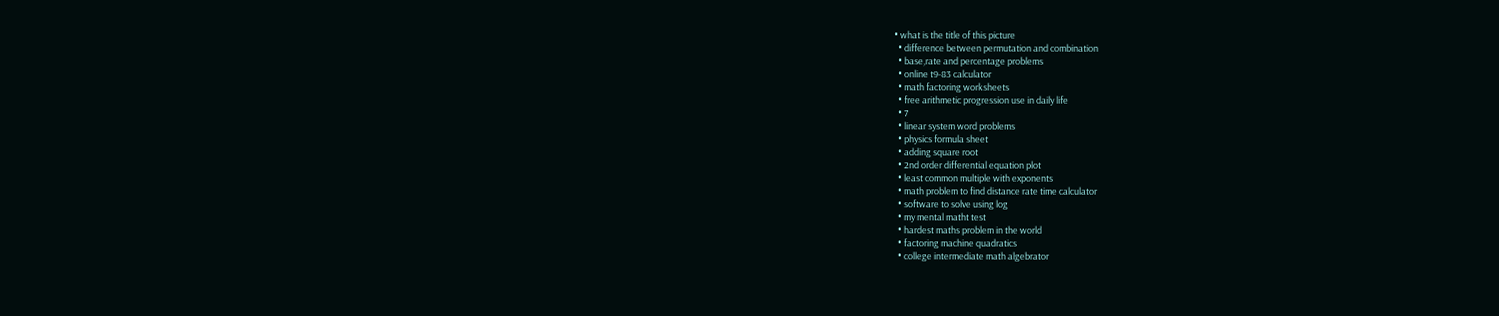• what is the title of this picture
  • difference between permutation and combination
  • base,rate and percentage problems
  • online t9-83 calculator
  • math factoring worksheets
  • free arithmetic progression use in daily life
  • 7
  • linear system word problems
  • physics formula sheet
  • adding square root
  • 2nd order differential equation plot
  • least common multiple with exponents
  • math problem to find distance rate time calculator
  • software to solve using log
  • my mental matht test
  • hardest maths problem in the world
  • factoring machine quadratics
  • college intermediate math algebrator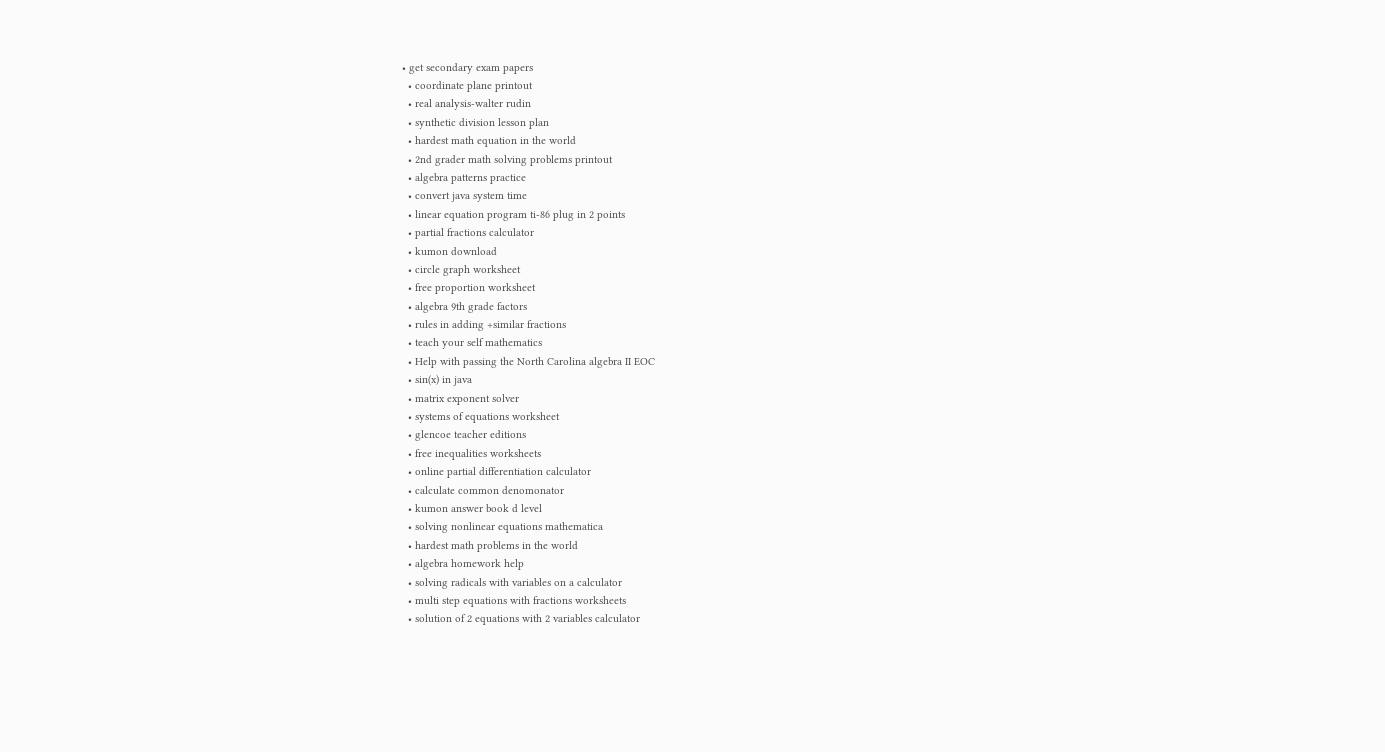• get secondary exam papers
  • coordinate plane printout
  • real analysis-walter rudin
  • synthetic division lesson plan
  • hardest math equation in the world
  • 2nd grader math solving problems printout
  • algebra patterns practice
  • convert java system time
  • linear equation program ti-86 plug in 2 points
  • partial fractions calculator
  • kumon download
  • circle graph worksheet
  • free proportion worksheet
  • algebra 9th grade factors
  • rules in adding +similar fractions
  • teach your self mathematics
  • Help with passing the North Carolina algebra II EOC
  • sin(x) in java
  • matrix exponent solver
  • systems of equations worksheet
  • glencoe teacher editions
  • free inequalities worksheets
  • online partial differentiation calculator
  • calculate common denomonator
  • kumon answer book d level
  • solving nonlinear equations mathematica
  • hardest math problems in the world
  • algebra homework help
  • solving radicals with variables on a calculator
  • multi step equations with fractions worksheets
  • solution of 2 equations with 2 variables calculator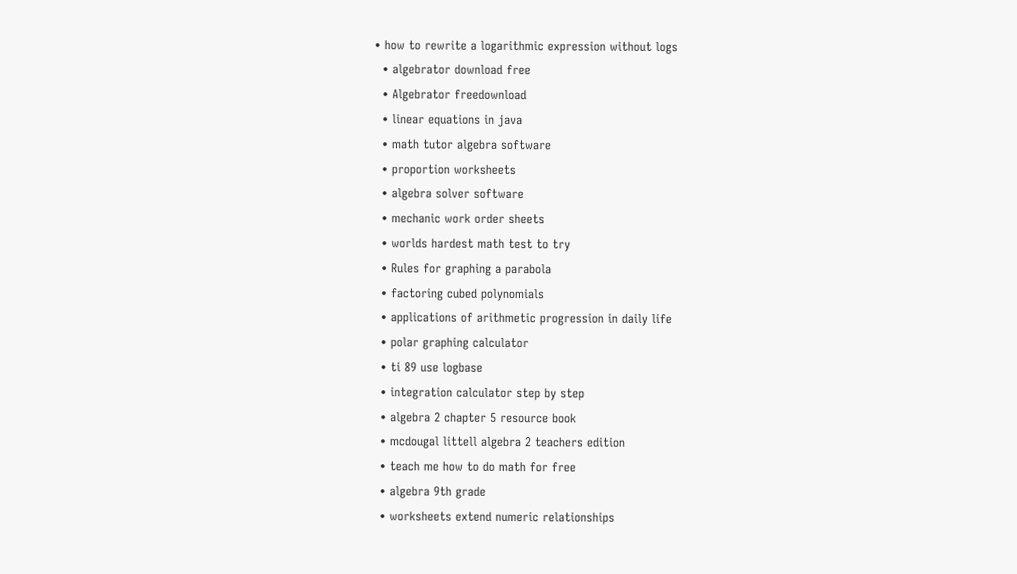• how to rewrite a logarithmic expression without logs
  • algebrator download free
  • Algebrator freedownload
  • linear equations in java
  • math tutor algebra software
  • proportion worksheets
  • algebra solver software
  • mechanic work order sheets
  • worlds hardest math test to try
  • Rules for graphing a parabola
  • factoring cubed polynomials
  • applications of arithmetic progression in daily life
  • polar graphing calculator
  • ti 89 use logbase
  • integration calculator step by step
  • algebra 2 chapter 5 resource book
  • mcdougal littell algebra 2 teachers edition
  • teach me how to do math for free
  • algebra 9th grade
  • worksheets extend numeric relationships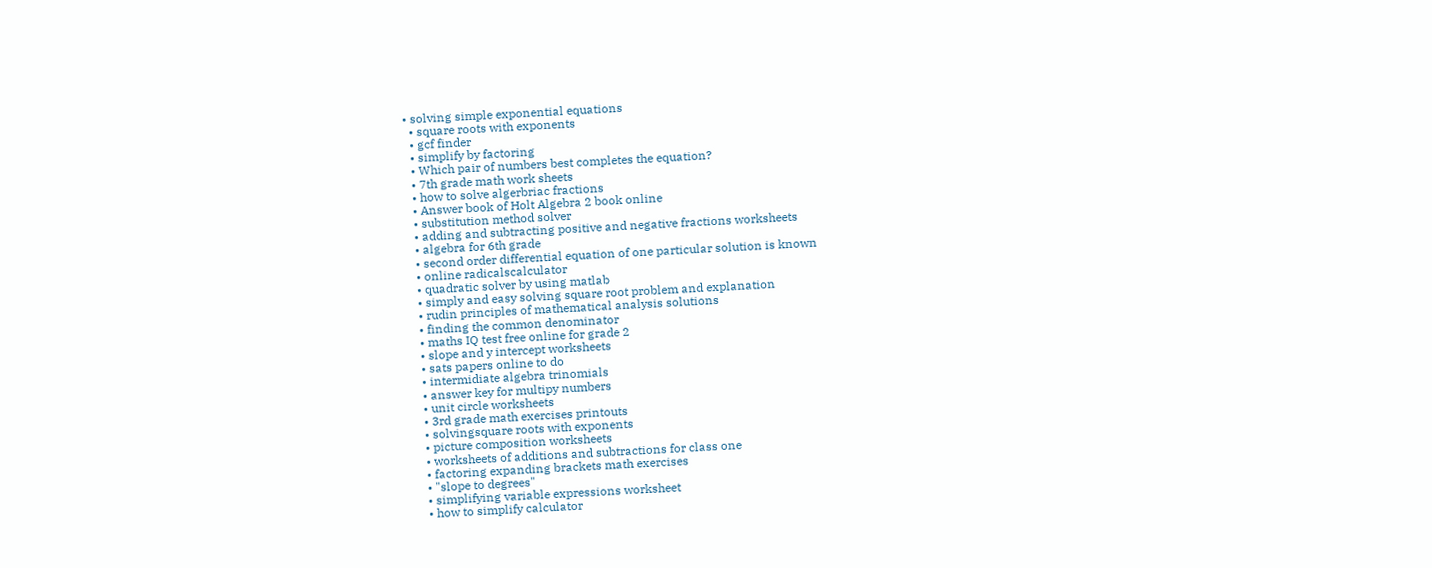• solving simple exponential equations
  • square roots with exponents
  • gcf finder
  • simplify by factoring
  • Which pair of numbers best completes the equation?
  • 7th grade math work sheets
  • how to solve algerbriac fractions
  • Answer book of Holt Algebra 2 book online
  • substitution method solver
  • adding and subtracting positive and negative fractions worksheets
  • algebra for 6th grade
  • second order differential equation of one particular solution is known
  • online radicalscalculator
  • quadratic solver by using matlab
  • simply and easy solving square root problem and explanation
  • rudin principles of mathematical analysis solutions
  • finding the common denominator
  • maths IQ test free online for grade 2
  • slope and y intercept worksheets
  • sats papers online to do
  • intermidiate algebra trinomials
  • answer key for multipy numbers
  • unit circle worksheets
  • 3rd grade math exercises printouts
  • solvingsquare roots with exponents
  • picture composition worksheets
  • worksheets of additions and subtractions for class one
  • factoring expanding brackets math exercises
  • "slope to degrees"
  • simplifying variable expressions worksheet
  • how to simplify calculator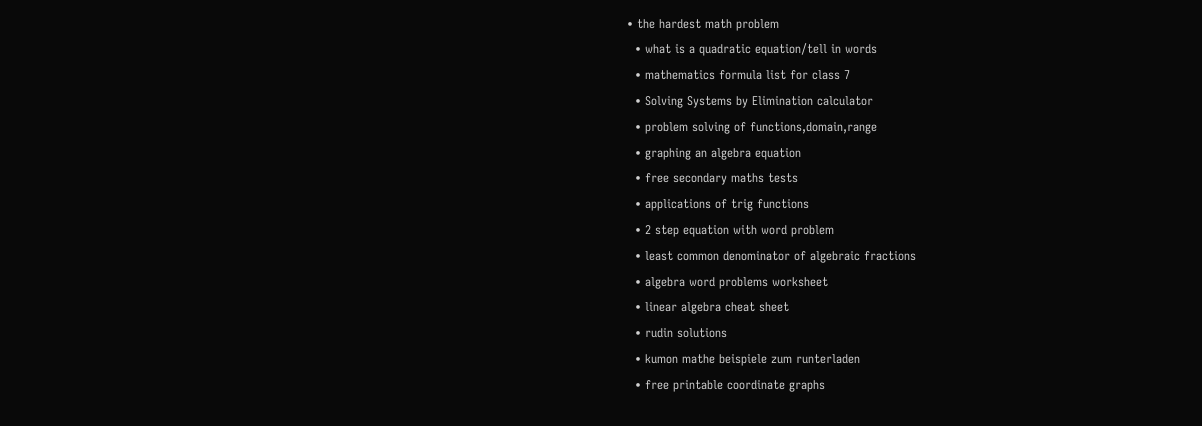• the hardest math problem
  • what is a quadratic equation/tell in words
  • mathematics formula list for class 7
  • Solving Systems by Elimination calculator
  • problem solving of functions,domain,range
  • graphing an algebra equation
  • free secondary maths tests
  • applications of trig functions
  • 2 step equation with word problem
  • least common denominator of algebraic fractions
  • algebra word problems worksheet
  • linear algebra cheat sheet
  • rudin solutions
  • kumon mathe beispiele zum runterladen
  • free printable coordinate graphs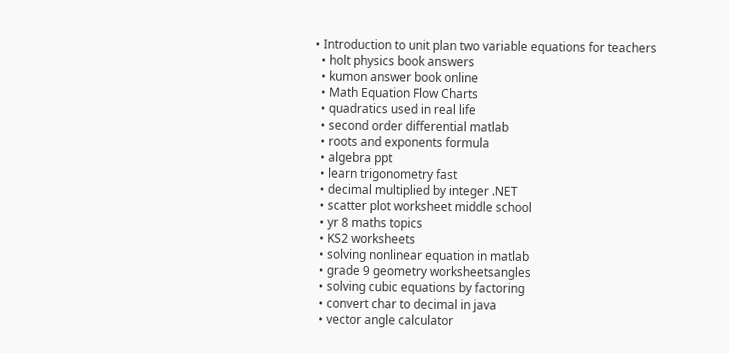• Introduction to unit plan two variable equations for teachers
  • holt physics book answers
  • kumon answer book online
  • Math Equation Flow Charts
  • quadratics used in real life
  • second order differential matlab
  • roots and exponents formula
  • algebra ppt
  • learn trigonometry fast
  • decimal multiplied by integer .NET
  • scatter plot worksheet middle school
  • yr 8 maths topics
  • KS2 worksheets
  • solving nonlinear equation in matlab
  • grade 9 geometry worksheetsangles
  • solving cubic equations by factoring
  • convert char to decimal in java
  • vector angle calculator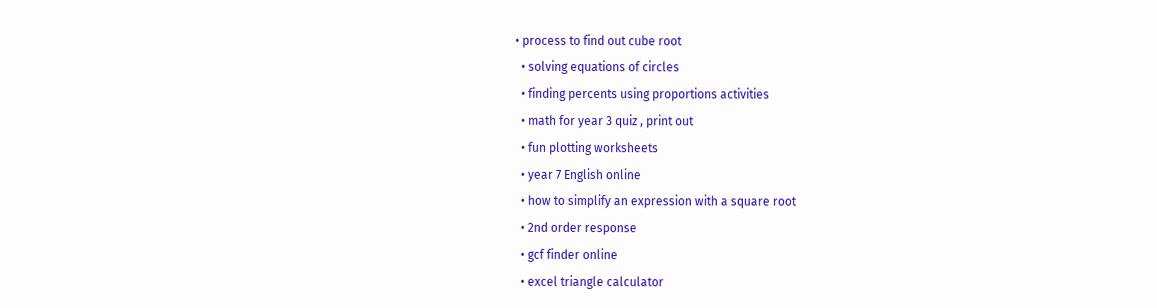• process to find out cube root
  • solving equations of circles
  • finding percents using proportions activities
  • math for year 3 quiz , print out
  • fun plotting worksheets
  • year 7 English online
  • how to simplify an expression with a square root
  • 2nd order response
  • gcf finder online
  • excel triangle calculator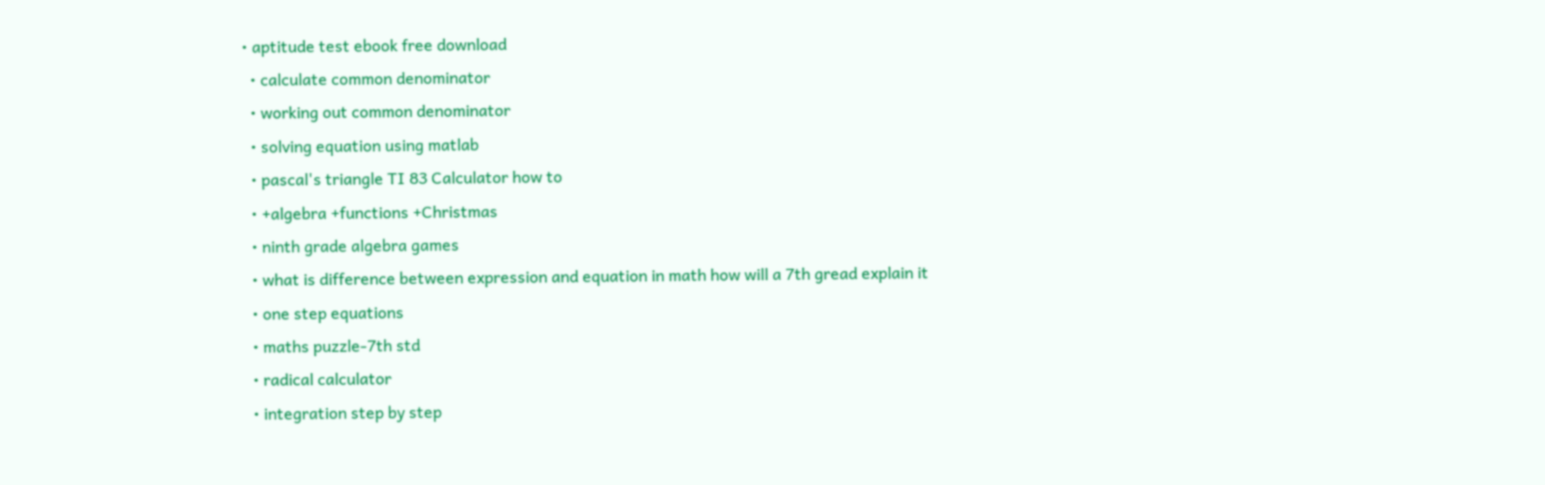• aptitude test ebook free download
  • calculate common denominator
  • working out common denominator
  • solving equation using matlab
  • pascal's triangle TI 83 Calculator how to
  • +algebra +functions +Christmas
  • ninth grade algebra games
  • what is difference between expression and equation in math how will a 7th gread explain it
  • one step equations
  • maths puzzle-7th std
  • radical calculator
  • integration step by step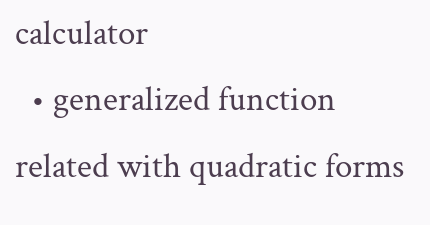calculator
  • generalized function related with quadratic forms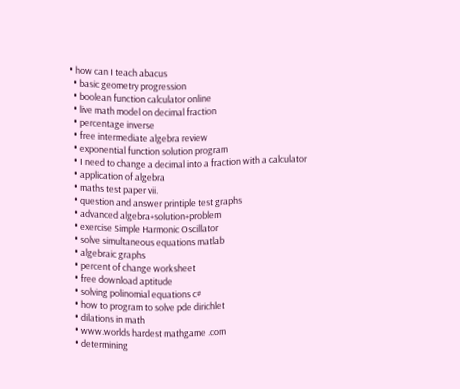• how can I teach abacus
  • basic geometry progression
  • boolean function calculator online
  • live math model on decimal fraction
  • percentage inverse
  • free intermediate algebra review
  • exponential function solution program
  • I need to change a decimal into a fraction with a calculator
  • application of algebra
  • maths test paper vii.
  • question and answer printiple test graphs
  • advanced algebra+solution+problem
  • exercise Simple Harmonic Oscillator
  • solve simultaneous equations matlab
  • algebraic graphs
  • percent of change worksheet
  • free download aptitude
  • solving polinomial equations c#
  • how to program to solve pde dirichlet
  • dilations in math
  • www.worlds hardest mathgame .com
  • determining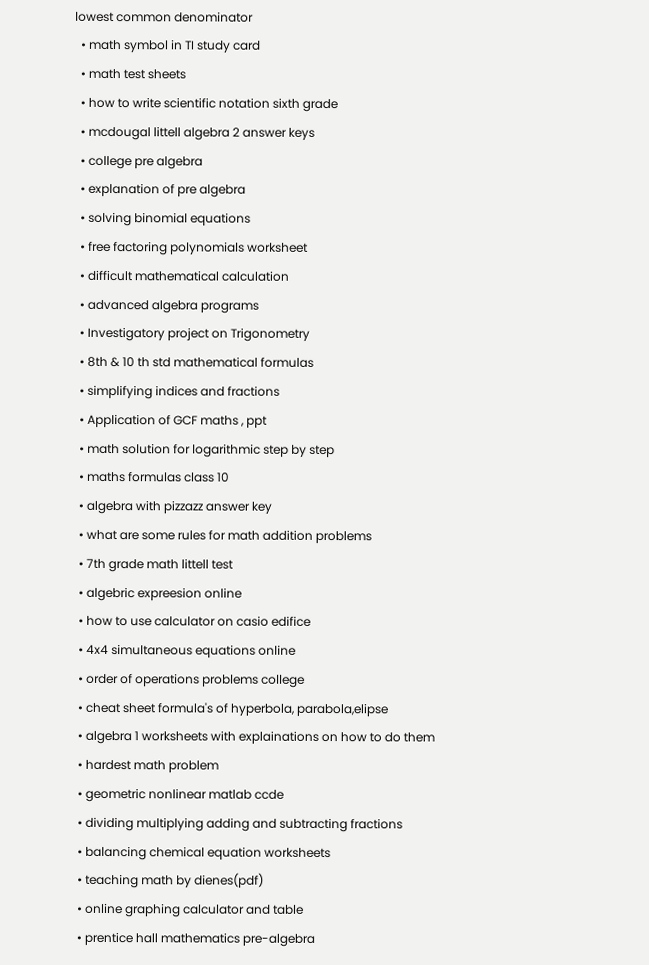lowest common denominator
  • math symbol in TI study card
  • math test sheets
  • how to write scientific notation sixth grade
  • mcdougal littell algebra 2 answer keys
  • college pre algebra
  • explanation of pre algebra
  • solving binomial equations
  • free factoring polynomials worksheet
  • difficult mathematical calculation
  • advanced algebra programs
  • Investigatory project on Trigonometry
  • 8th & 10 th std mathematical formulas
  • simplifying indices and fractions
  • Application of GCF maths , ppt
  • math solution for logarithmic step by step
  • maths formulas class 10
  • algebra with pizzazz answer key
  • what are some rules for math addition problems
  • 7th grade math littell test
  • algebric expreesion online
  • how to use calculator on casio edifice
  • 4x4 simultaneous equations online
  • order of operations problems college
  • cheat sheet formula's of hyperbola, parabola,elipse
  • algebra 1 worksheets with explainations on how to do them
  • hardest math problem
  • geometric nonlinear matlab ccde
  • dividing multiplying adding and subtracting fractions
  • balancing chemical equation worksheets
  • teaching math by dienes(pdf)
  • online graphing calculator and table
  • prentice hall mathematics pre-algebra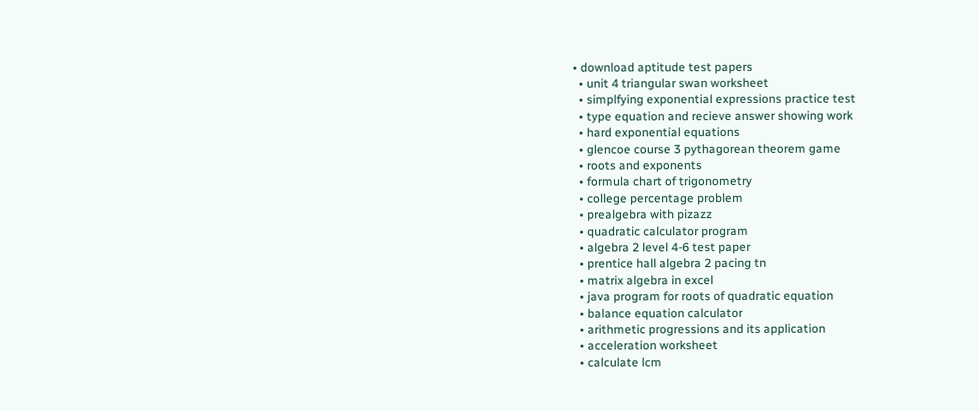• download aptitude test papers
  • unit 4 triangular swan worksheet
  • simplfying exponential expressions practice test
  • type equation and recieve answer showing work
  • hard exponential equations
  • glencoe course 3 pythagorean theorem game
  • roots and exponents
  • formula chart of trigonometry
  • college percentage problem
  • prealgebra with pizazz
  • quadratic calculator program
  • algebra 2 level 4-6 test paper
  • prentice hall algebra 2 pacing tn
  • matrix algebra in excel
  • java program for roots of quadratic equation
  • balance equation calculator
  • arithmetic progressions and its application
  • acceleration worksheet
  • calculate lcm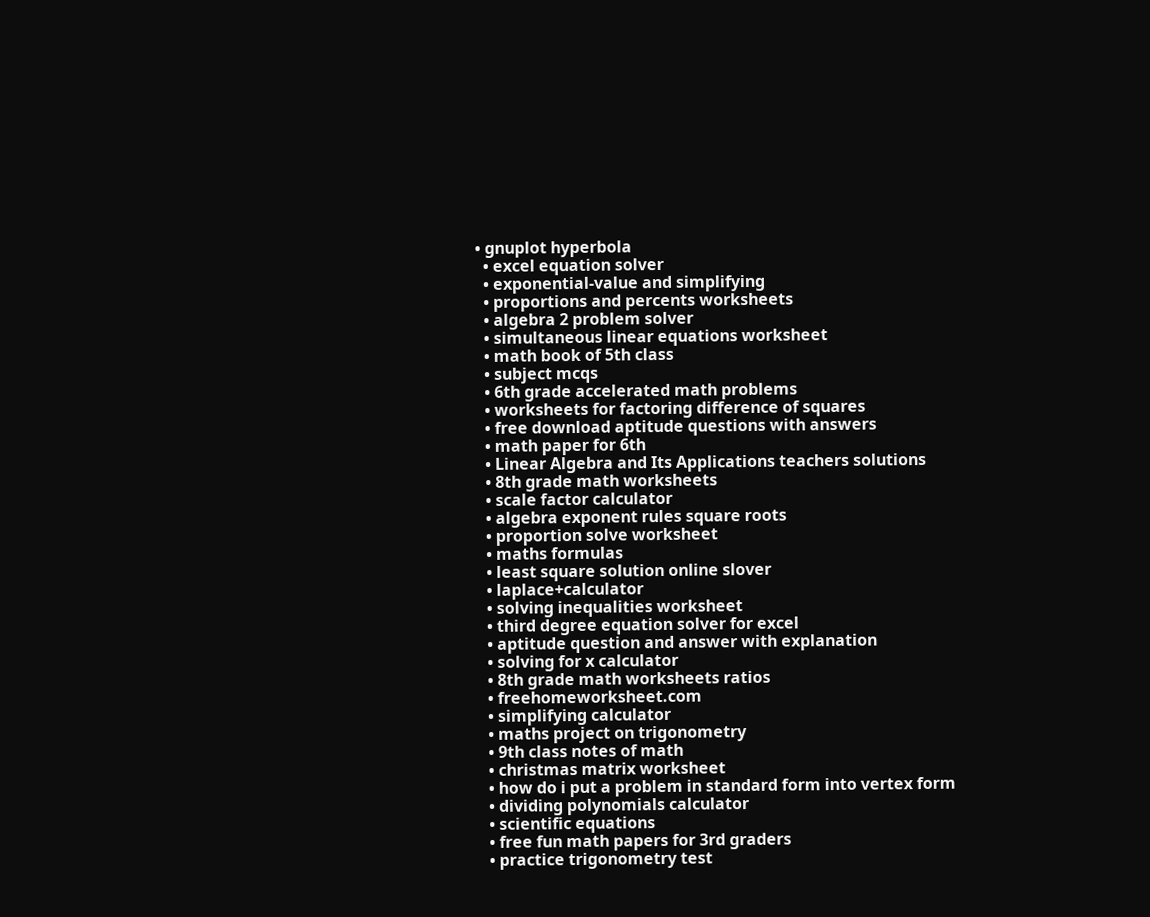• gnuplot hyperbola
  • excel equation solver
  • exponential-value and simplifying
  • proportions and percents worksheets
  • algebra 2 problem solver
  • simultaneous linear equations worksheet
  • math book of 5th class
  • subject mcqs
  • 6th grade accelerated math problems
  • worksheets for factoring difference of squares
  • free download aptitude questions with answers
  • math paper for 6th
  • Linear Algebra and Its Applications teachers solutions
  • 8th grade math worksheets
  • scale factor calculator
  • algebra exponent rules square roots
  • proportion solve worksheet
  • maths formulas
  • least square solution online slover
  • laplace+calculator
  • solving inequalities worksheet
  • third degree equation solver for excel
  • aptitude question and answer with explanation
  • solving for x calculator
  • 8th grade math worksheets ratios
  • freehomeworksheet.com
  • simplifying calculator
  • maths project on trigonometry
  • 9th class notes of math
  • christmas matrix worksheet
  • how do i put a problem in standard form into vertex form
  • dividing polynomials calculator
  • scientific equations
  • free fun math papers for 3rd graders
  • practice trigonometry test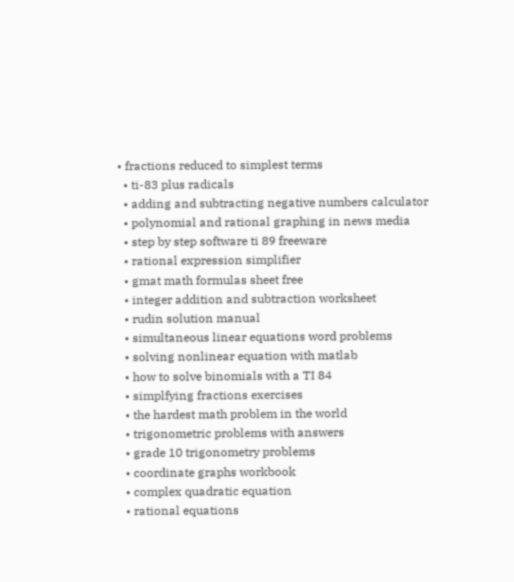• fractions reduced to simplest terms
  • ti-83 plus radicals
  • adding and subtracting negative numbers calculator
  • polynomial and rational graphing in news media
  • step by step software ti 89 freeware
  • rational expression simplifier
  • gmat math formulas sheet free
  • integer addition and subtraction worksheet
  • rudin solution manual
  • simultaneous linear equations word problems
  • solving nonlinear equation with matlab
  • how to solve binomials with a TI 84
  • simplfying fractions exercises
  • the hardest math problem in the world
  • trigonometric problems with answers
  • grade 10 trigonometry problems
  • coordinate graphs workbook
  • complex quadratic equation
  • rational equations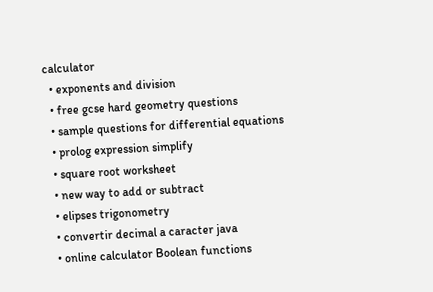calculator
  • exponents and division
  • free gcse hard geometry questions
  • sample questions for differential equations
  • prolog expression simplify
  • square root worksheet
  • new way to add or subtract
  • elipses trigonometry
  • convertir decimal a caracter java
  • online calculator Boolean functions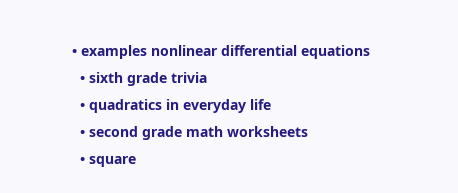• examples nonlinear differential equations
  • sixth grade trivia
  • quadratics in everyday life
  • second grade math worksheets
  • square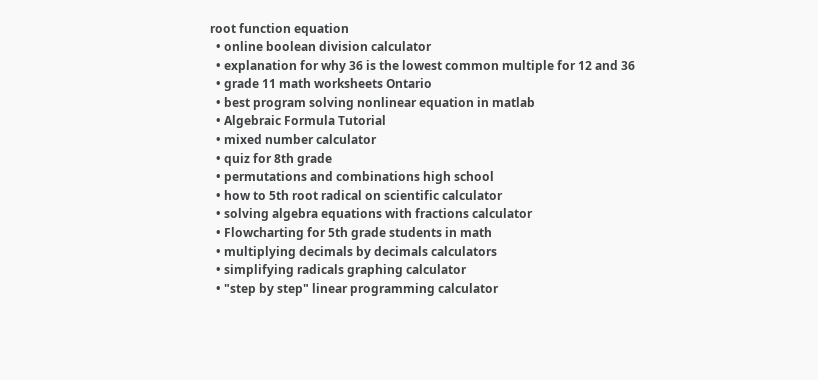root function equation
  • online boolean division calculator
  • explanation for why 36 is the lowest common multiple for 12 and 36
  • grade 11 math worksheets Ontario
  • best program solving nonlinear equation in matlab
  • Algebraic Formula Tutorial
  • mixed number calculator
  • quiz for 8th grade
  • permutations and combinations high school
  • how to 5th root radical on scientific calculator
  • solving algebra equations with fractions calculator
  • Flowcharting for 5th grade students in math
  • multiplying decimals by decimals calculators
  • simplifying radicals graphing calculator
  • "step by step" linear programming calculator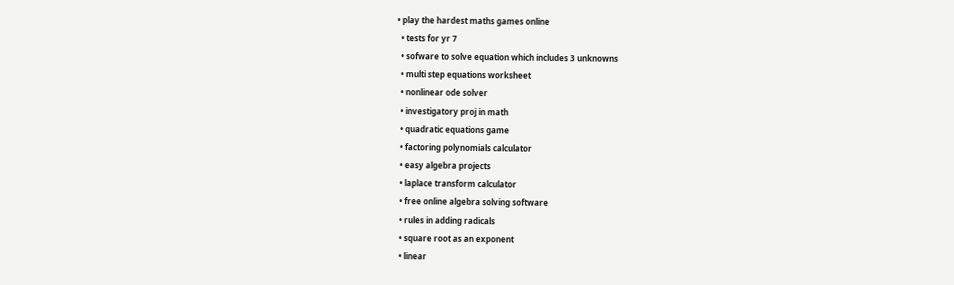• play the hardest maths games online
  • tests for yr 7
  • sofware to solve equation which includes 3 unknowns
  • multi step equations worksheet
  • nonlinear ode solver
  • investigatory proj in math
  • quadratic equations game
  • factoring polynomials calculator
  • easy algebra projects
  • laplace transform calculator
  • free online algebra solving software
  • rules in adding radicals
  • square root as an exponent
  • linear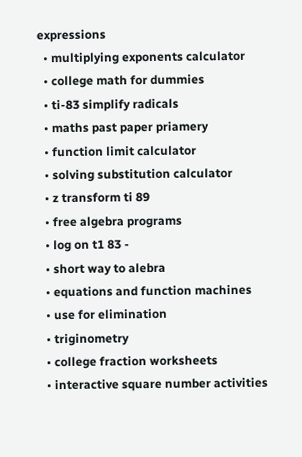expressions
  • multiplying exponents calculator
  • college math for dummies
  • ti-83 simplify radicals
  • maths past paper priamery
  • function limit calculator
  • solving substitution calculator
  • z transform ti 89
  • free algebra programs
  • log on t1 83 -
  • short way to alebra
  • equations and function machines
  • use for elimination
  • triginometry
  • college fraction worksheets
  • interactive square number activities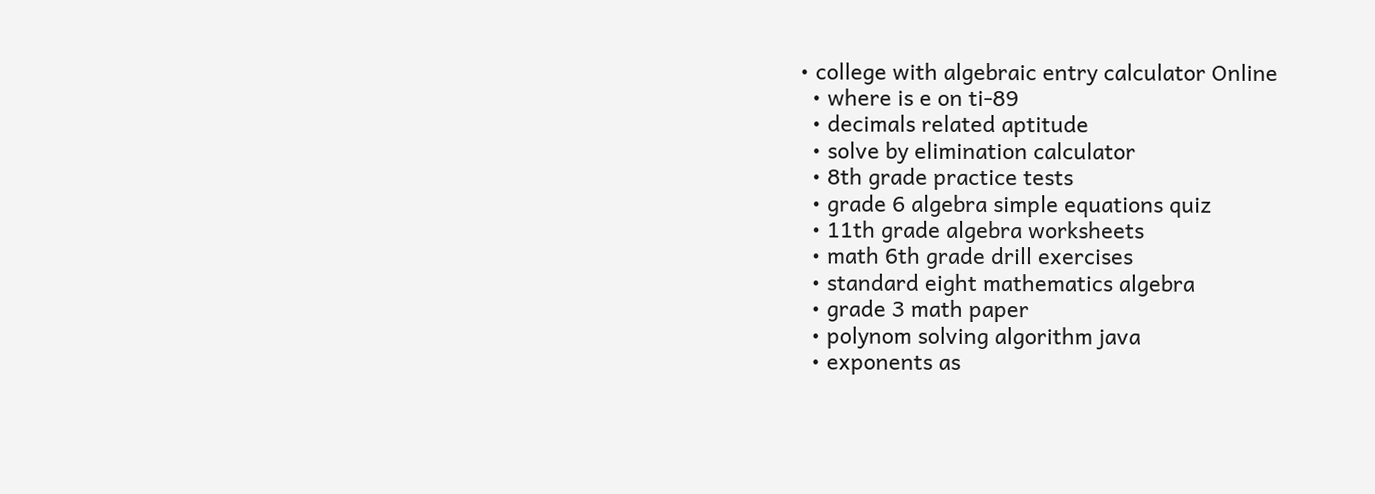• college with algebraic entry calculator Online
  • where is e on ti-89
  • decimals related aptitude
  • solve by elimination calculator
  • 8th grade practice tests
  • grade 6 algebra simple equations quiz
  • 11th grade algebra worksheets
  • math 6th grade drill exercises
  • standard eight mathematics algebra
  • grade 3 math paper
  • polynom solving algorithm java
  • exponents as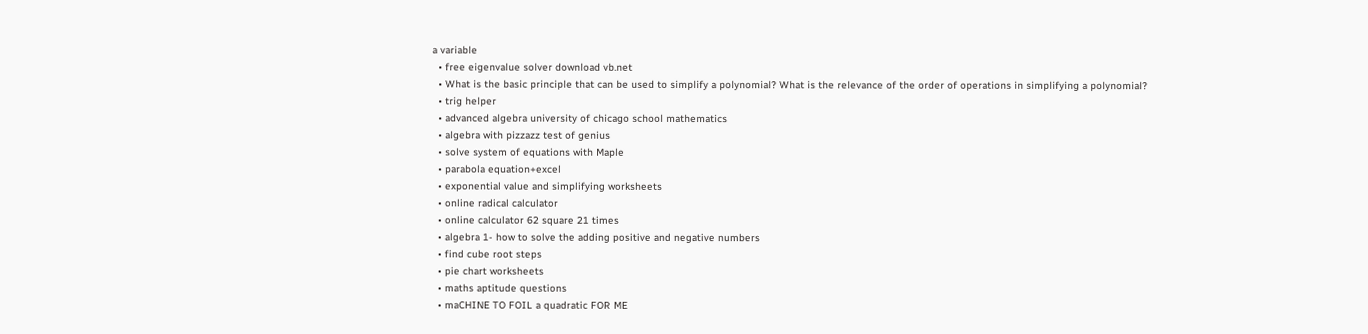a variable
  • free eigenvalue solver download vb.net
  • What is the basic principle that can be used to simplify a polynomial? What is the relevance of the order of operations in simplifying a polynomial?
  • trig helper
  • advanced algebra university of chicago school mathematics
  • algebra with pizzazz test of genius
  • solve system of equations with Maple
  • parabola equation+excel
  • exponential value and simplifying worksheets
  • online radical calculator
  • online calculator 62 square 21 times
  • algebra 1- how to solve the adding positive and negative numbers
  • find cube root steps
  • pie chart worksheets
  • maths aptitude questions
  • maCHINE TO FOIL a quadratic FOR ME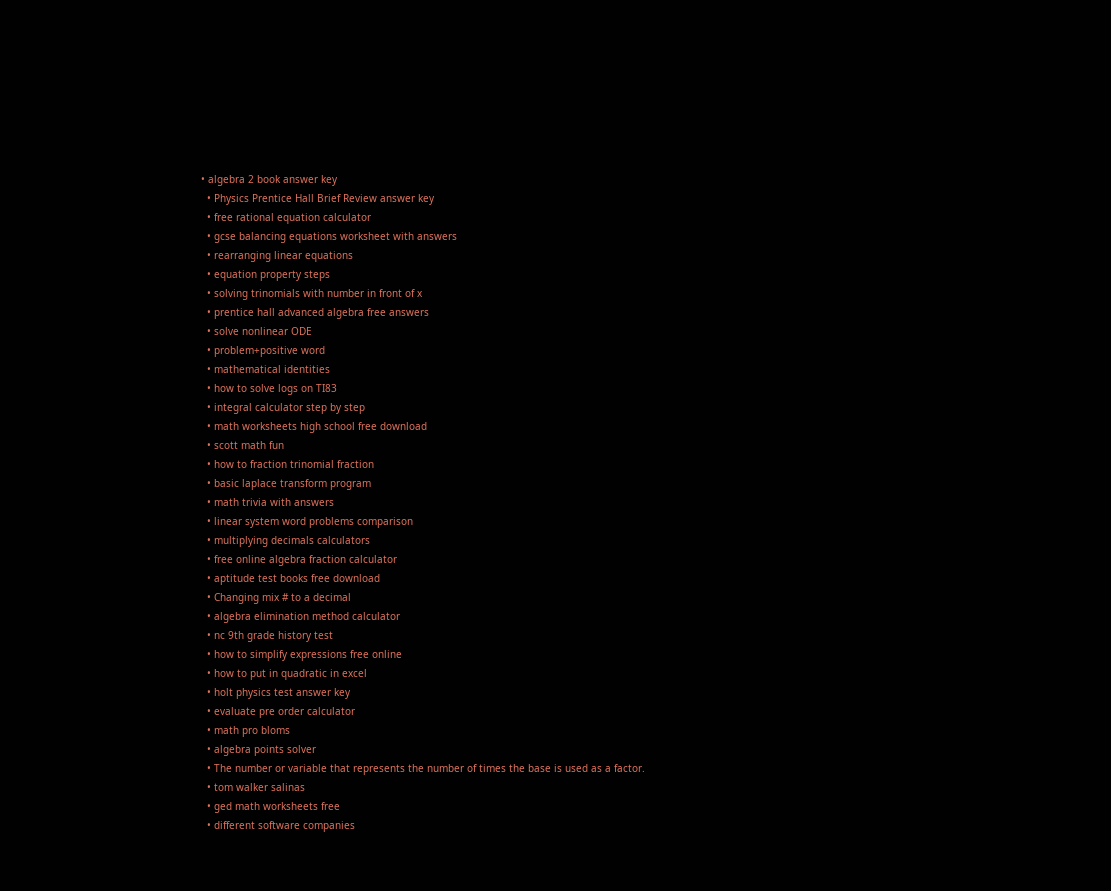• algebra 2 book answer key
  • Physics Prentice Hall Brief Review answer key
  • free rational equation calculator
  • gcse balancing equations worksheet with answers
  • rearranging linear equations
  • equation property steps
  • solving trinomials with number in front of x
  • prentice hall advanced algebra free answers
  • solve nonlinear ODE
  • problem+positive word
  • mathematical identities
  • how to solve logs on TI83
  • integral calculator step by step
  • math worksheets high school free download
  • scott math fun
  • how to fraction trinomial fraction
  • basic laplace transform program
  • math trivia with answers
  • linear system word problems comparison
  • multiplying decimals calculators
  • free online algebra fraction calculator
  • aptitude test books free download
  • Changing mix # to a decimal
  • algebra elimination method calculator
  • nc 9th grade history test
  • how to simplify expressions free online
  • how to put in quadratic in excel
  • holt physics test answer key
  • evaluate pre order calculator
  • math pro bloms
  • algebra points solver
  • The number or variable that represents the number of times the base is used as a factor.
  • tom walker salinas
  • ged math worksheets free
  • different software companies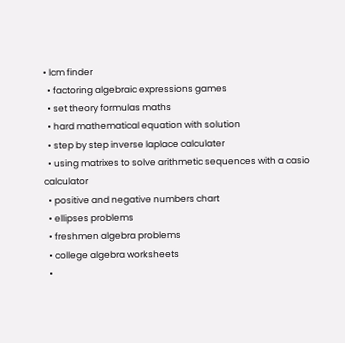• lcm finder
  • factoring algebraic expressions games
  • set theory formulas maths
  • hard mathematical equation with solution
  • step by step inverse laplace calculater
  • using matrixes to solve arithmetic sequences with a casio calculator
  • positive and negative numbers chart
  • ellipses problems
  • freshmen algebra problems
  • college algebra worksheets
  •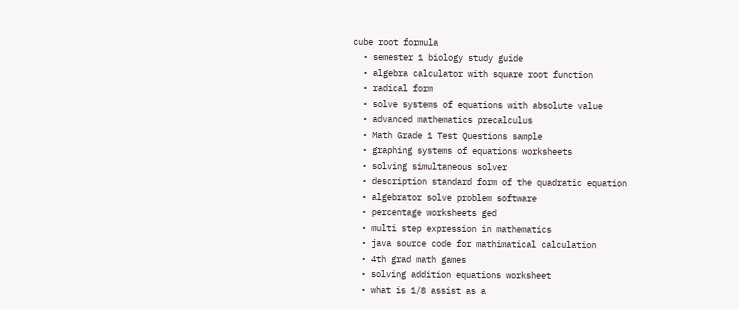cube root formula
  • semester 1 biology study guide
  • algebra calculator with square root function
  • radical form
  • solve systems of equations with absolute value
  • advanced mathematics precalculus
  • Math Grade 1 Test Questions sample
  • graphing systems of equations worksheets
  • solving simultaneous solver
  • description standard form of the quadratic equation
  • algebrator solve problem software
  • percentage worksheets ged
  • multi step expression in mathematics
  • java source code for mathimatical calculation
  • 4th grad math games
  • solving addition equations worksheet
  • what is 1/8 assist as a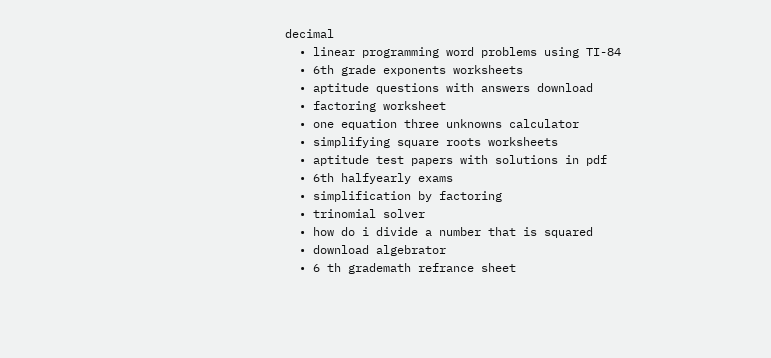decimal
  • linear programming word problems using TI-84
  • 6th grade exponents worksheets
  • aptitude questions with answers download
  • factoring worksheet
  • one equation three unknowns calculator
  • simplifying square roots worksheets
  • aptitude test papers with solutions in pdf
  • 6th halfyearly exams
  • simplification by factoring
  • trinomial solver
  • how do i divide a number that is squared
  • download algebrator
  • 6 th grademath refrance sheet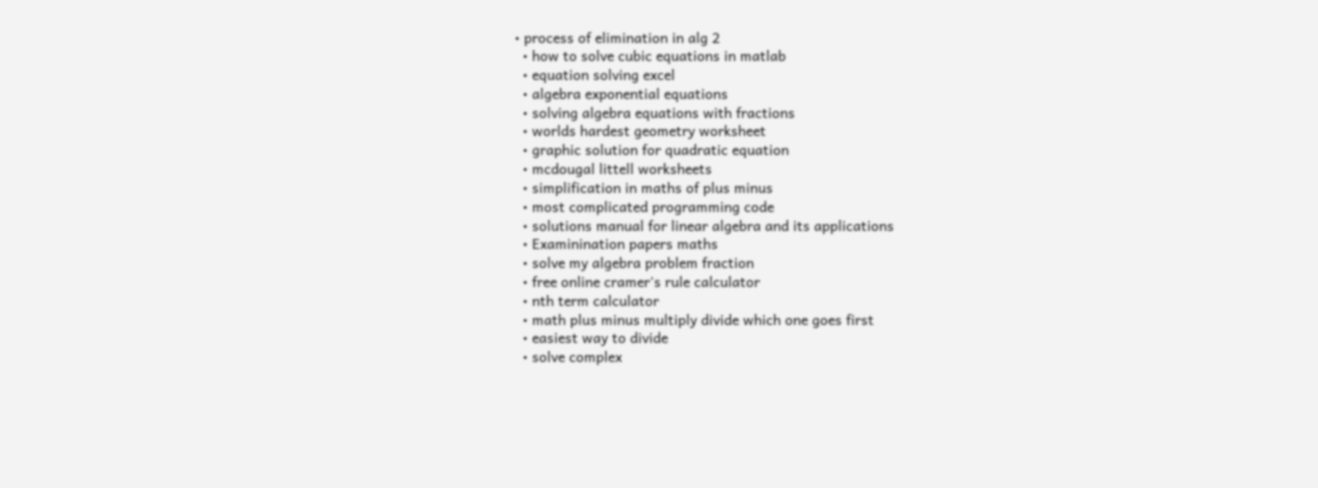• process of elimination in alg 2
  • how to solve cubic equations in matlab
  • equation solving excel
  • algebra exponential equations
  • solving algebra equations with fractions
  • worlds hardest geometry worksheet
  • graphic solution for quadratic equation
  • mcdougal littell worksheets
  • simplification in maths of plus minus
  • most complicated programming code
  • solutions manual for linear algebra and its applications
  • Examinination papers maths
  • solve my algebra problem fraction
  • free online cramer's rule calculator
  • nth term calculator
  • math plus minus multiply divide which one goes first
  • easiest way to divide
  • solve complex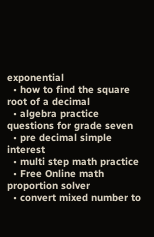exponential
  • how to find the square root of a decimal
  • algebra practice questions for grade seven
  • pre decimal simple interest
  • multi step math practice
  • Free Online math proportion solver
  • convert mixed number to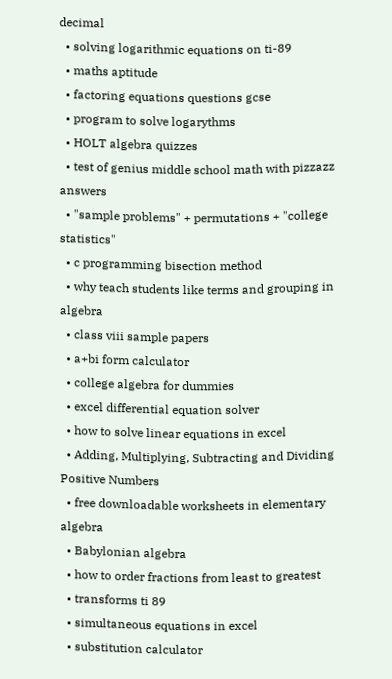decimal
  • solving logarithmic equations on ti-89
  • maths aptitude
  • factoring equations questions gcse
  • program to solve logarythms
  • HOLT algebra quizzes
  • test of genius middle school math with pizzazz answers
  • "sample problems" + permutations + "college statistics"
  • c programming bisection method
  • why teach students like terms and grouping in algebra
  • class viii sample papers
  • a+bi form calculator
  • college algebra for dummies
  • excel differential equation solver
  • how to solve linear equations in excel
  • Adding, Multiplying, Subtracting and Dividing Positive Numbers
  • free downloadable worksheets in elementary algebra
  • Babylonian algebra
  • how to order fractions from least to greatest
  • transforms ti 89
  • simultaneous equations in excel
  • substitution calculator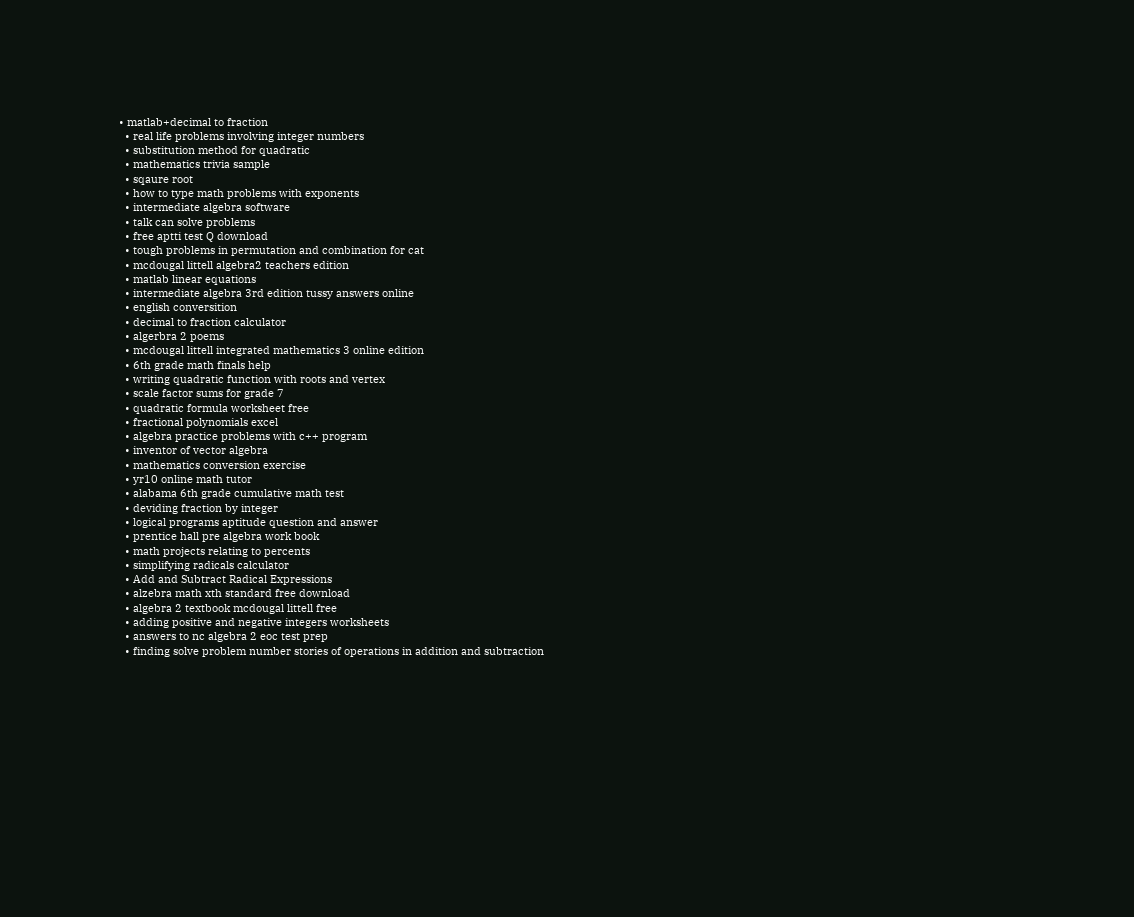• matlab+decimal to fraction
  • real life problems involving integer numbers
  • substitution method for quadratic
  • mathematics trivia sample
  • sqaure root
  • how to type math problems with exponents
  • intermediate algebra software
  • talk can solve problems
  • free aptti test Q download
  • tough problems in permutation and combination for cat
  • mcdougal littell algebra2 teachers edition
  • matlab linear equations
  • intermediate algebra 3rd edition tussy answers online
  • english conversition
  • decimal to fraction calculator
  • algerbra 2 poems
  • mcdougal littell integrated mathematics 3 online edition
  • 6th grade math finals help
  • writing quadratic function with roots and vertex
  • scale factor sums for grade 7
  • quadratic formula worksheet free
  • fractional polynomials excel
  • algebra practice problems with c++ program
  • inventor of vector algebra
  • mathematics conversion exercise
  • yr10 online math tutor
  • alabama 6th grade cumulative math test
  • deviding fraction by integer
  • logical programs aptitude question and answer
  • prentice hall pre algebra work book
  • math projects relating to percents
  • simplifying radicals calculator
  • Add and Subtract Radical Expressions
  • alzebra math xth standard free download
  • algebra 2 textbook mcdougal littell free
  • adding positive and negative integers worksheets
  • answers to nc algebra 2 eoc test prep
  • finding solve problem number stories of operations in addition and subtraction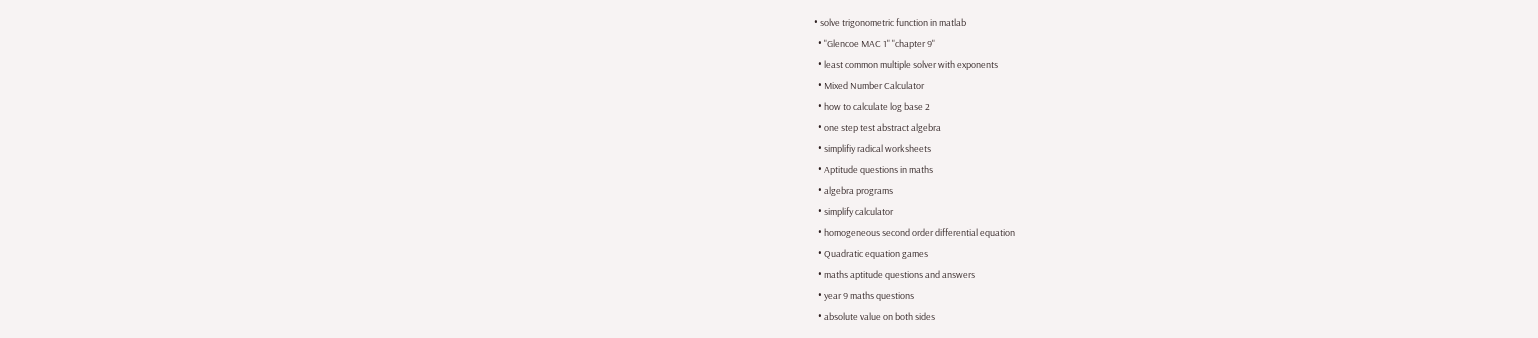• solve trigonometric function in matlab
  • "Glencoe MAC 1" "chapter 9"
  • least common multiple solver with exponents
  • Mixed Number Calculator
  • how to calculate log base 2
  • one step test abstract algebra
  • simplifiy radical worksheets
  • Aptitude questions in maths
  • algebra programs
  • simplify calculator
  • homogeneous second order differential equation
  • Quadratic equation games
  • maths aptitude questions and answers
  • year 9 maths questions
  • absolute value on both sides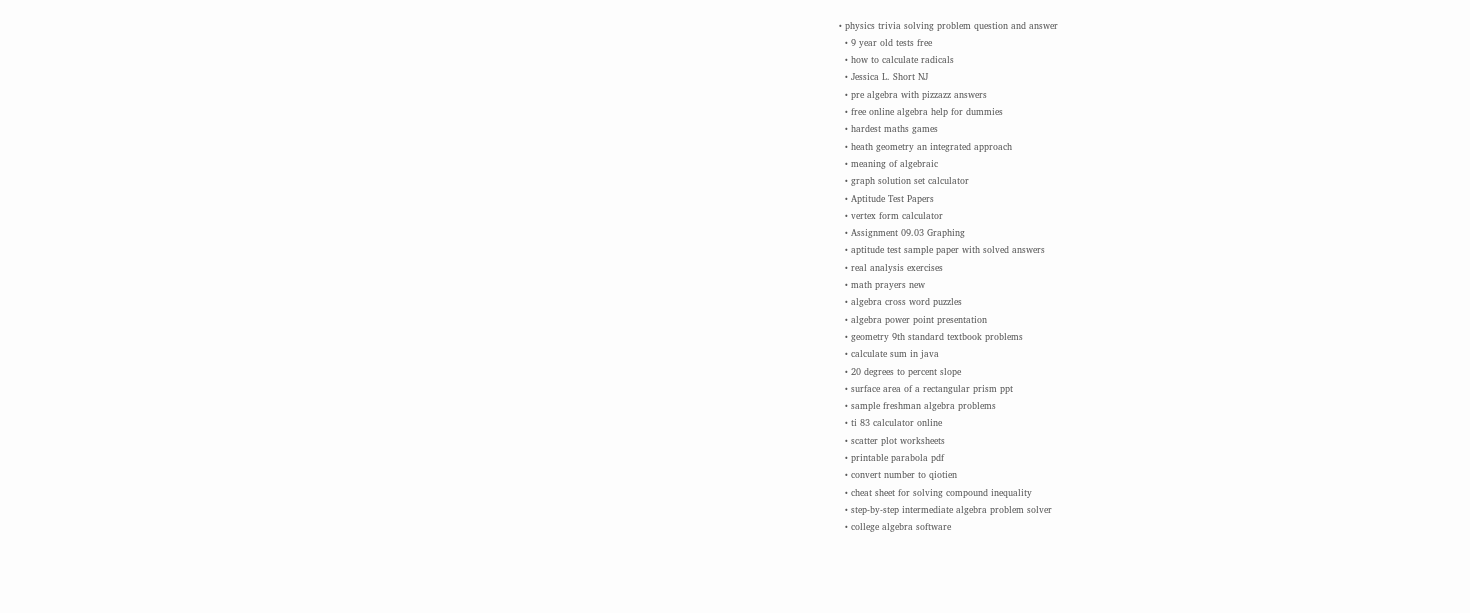• physics trivia solving problem question and answer
  • 9 year old tests free
  • how to calculate radicals
  • Jessica L. Short NJ
  • pre algebra with pizzazz answers
  • free online algebra help for dummies
  • hardest maths games
  • heath geometry an integrated approach
  • meaning of algebraic
  • graph solution set calculator
  • Aptitude Test Papers
  • vertex form calculator
  • Assignment 09.03 Graphing
  • aptitude test sample paper with solved answers
  • real analysis exercises
  • math prayers new
  • algebra cross word puzzles
  • algebra power point presentation
  • geometry 9th standard textbook problems
  • calculate sum in java
  • 20 degrees to percent slope
  • surface area of a rectangular prism ppt
  • sample freshman algebra problems
  • ti 83 calculator online
  • scatter plot worksheets
  • printable parabola pdf
  • convert number to qiotien
  • cheat sheet for solving compound inequality
  • step-by-step intermediate algebra problem solver
  • college algebra software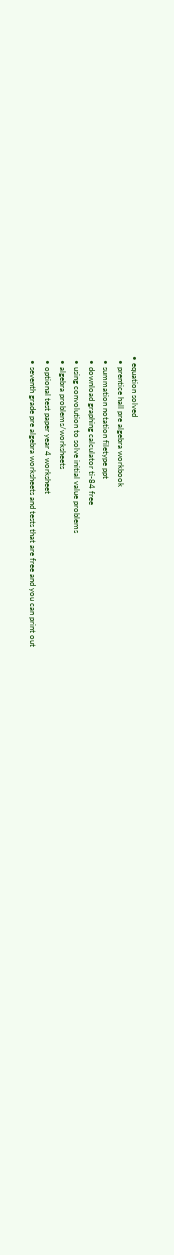• equation solved
  • prentice hall pre algebra workbook
  • summation notation filetype ppt
  • download graphing calculator ti-84 free
  • using convolution to solve initial value problems
  • algebra problems/worksheets
  • optional test paper year 4 worksheet
  • seventh grade pre algebra worksheets and tests that are free and you can print out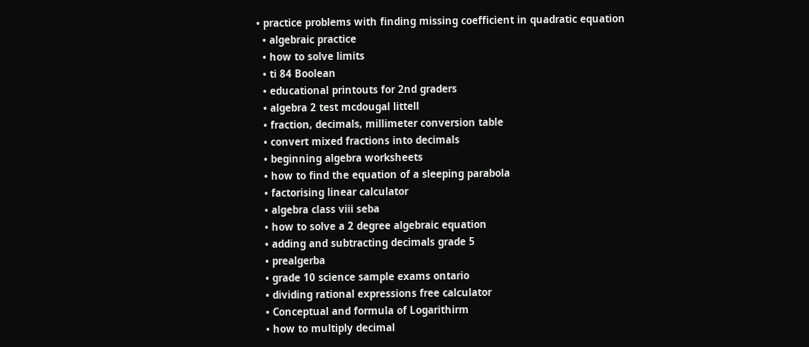• practice problems with finding missing coefficient in quadratic equation
  • algebraic practice
  • how to solve limits
  • ti 84 Boolean
  • educational printouts for 2nd graders
  • algebra 2 test mcdougal littell
  • fraction, decimals, millimeter conversion table
  • convert mixed fractions into decimals
  • beginning algebra worksheets
  • how to find the equation of a sleeping parabola
  • factorising linear calculator
  • algebra class viii seba
  • how to solve a 2 degree algebraic equation
  • adding and subtracting decimals grade 5
  • prealgerba
  • grade 10 science sample exams ontario
  • dividing rational expressions free calculator
  • Conceptual and formula of Logarithirm
  • how to multiply decimal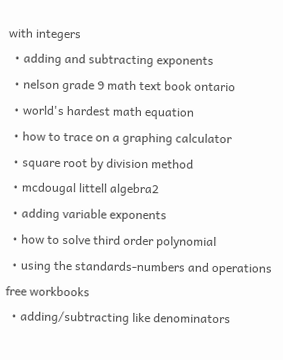with integers
  • adding and subtracting exponents
  • nelson grade 9 math text book ontario
  • world's hardest math equation
  • how to trace on a graphing calculator
  • square root by division method
  • mcdougal littell algebra2
  • adding variable exponents
  • how to solve third order polynomial
  • using the standards-numbers and operations free workbooks
  • adding/subtracting like denominators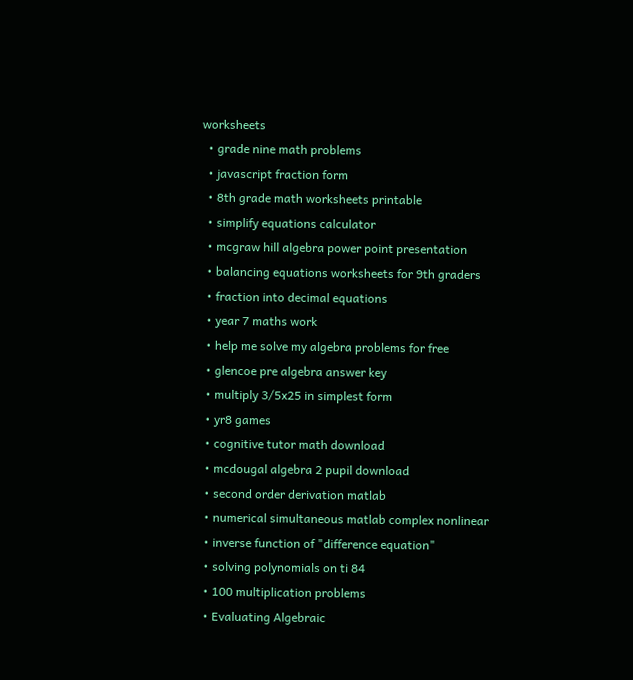worksheets
  • grade nine math problems
  • javascript fraction form
  • 8th grade math worksheets printable
  • simplify equations calculator
  • mcgraw hill algebra power point presentation
  • balancing equations worksheets for 9th graders
  • fraction into decimal equations
  • year 7 maths work
  • help me solve my algebra problems for free
  • glencoe pre algebra answer key
  • multiply 3/5x25 in simplest form
  • yr8 games
  • cognitive tutor math download
  • mcdougal algebra 2 pupil download
  • second order derivation matlab
  • numerical simultaneous matlab complex nonlinear
  • inverse function of "difference equation"
  • solving polynomials on ti 84
  • 100 multiplication problems
  • Evaluating Algebraic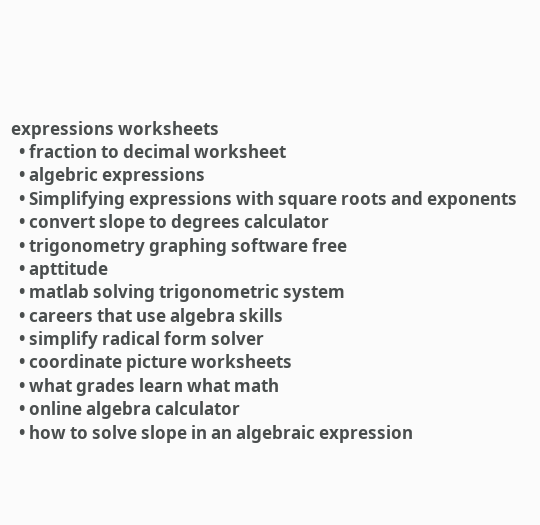expressions worksheets
  • fraction to decimal worksheet
  • algebric expressions
  • Simplifying expressions with square roots and exponents
  • convert slope to degrees calculator
  • trigonometry graphing software free
  • apttitude
  • matlab solving trigonometric system
  • careers that use algebra skills
  • simplify radical form solver
  • coordinate picture worksheets
  • what grades learn what math
  • online algebra calculator
  • how to solve slope in an algebraic expression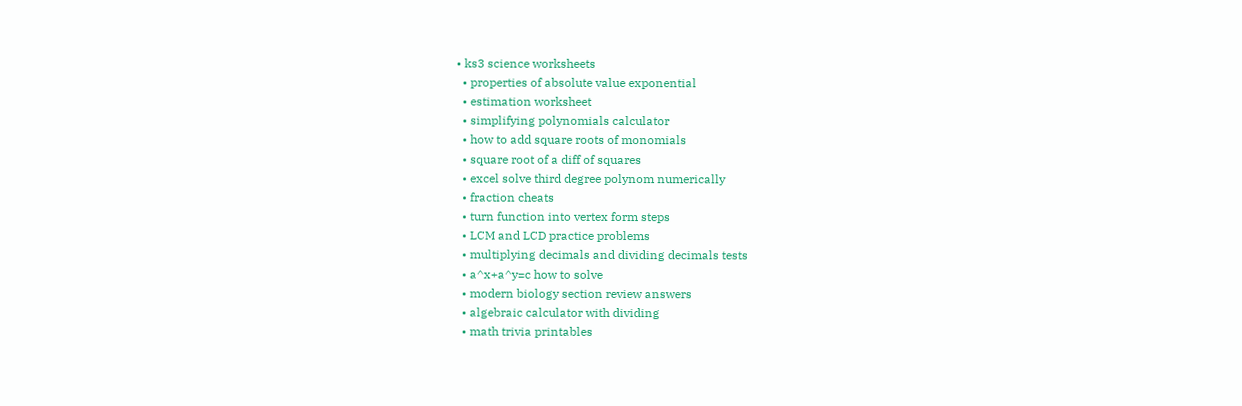• ks3 science worksheets
  • properties of absolute value exponential
  • estimation worksheet
  • simplifying polynomials calculator
  • how to add square roots of monomials
  • square root of a diff of squares
  • excel solve third degree polynom numerically
  • fraction cheats
  • turn function into vertex form steps
  • LCM and LCD practice problems
  • multiplying decimals and dividing decimals tests
  • a^x+a^y=c how to solve
  • modern biology section review answers
  • algebraic calculator with dividing
  • math trivia printables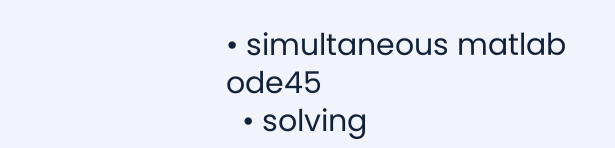• simultaneous matlab ode45
  • solving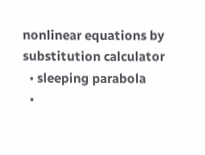nonlinear equations by substitution calculator
  • sleeping parabola
  •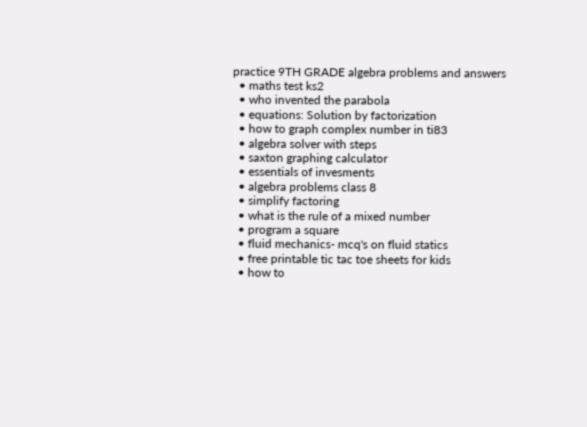practice 9TH GRADE algebra problems and answers
  • maths test ks2
  • who invented the parabola
  • equations: Solution by factorization
  • how to graph complex number in ti83
  • algebra solver with steps
  • saxton graphing calculator
  • essentials of invesments
  • algebra problems class 8
  • simplify factoring
  • what is the rule of a mixed number
  • program a square
  • fluid mechanics- mcq's on fluid statics
  • free printable tic tac toe sheets for kids
  • how to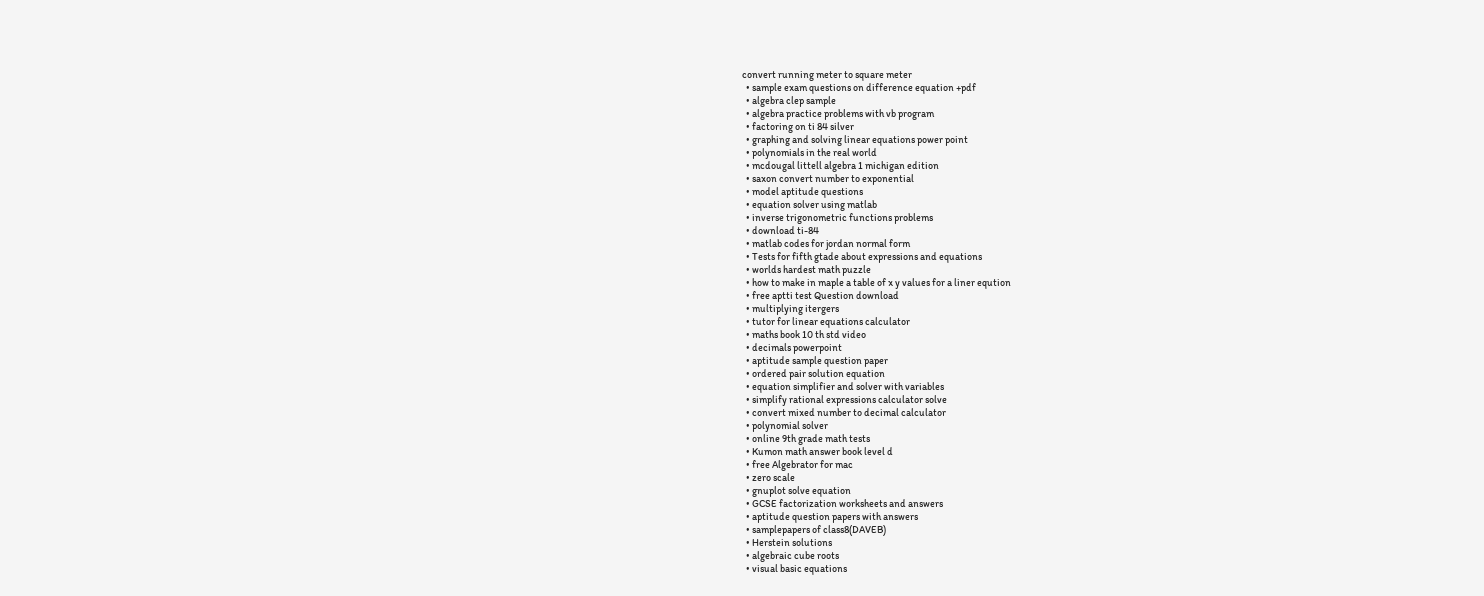convert running meter to square meter
  • sample exam questions on difference equation +pdf
  • algebra clep sample
  • algebra practice problems with vb program
  • factoring on ti 84 silver
  • graphing and solving linear equations power point
  • polynomials in the real world
  • mcdougal littell algebra 1 michigan edition
  • saxon convert number to exponential
  • model aptitude questions
  • equation solver using matlab
  • inverse trigonometric functions problems
  • download ti-84
  • matlab codes for jordan normal form
  • Tests for fifth gtade about expressions and equations
  • worlds hardest math puzzle
  • how to make in maple a table of x y values for a liner eqution
  • free aptti test Question download
  • multiplying itergers
  • tutor for linear equations calculator
  • maths book 10 th std video
  • decimals powerpoint
  • aptitude sample question paper
  • ordered pair solution equation
  • equation simplifier and solver with variables
  • simplify rational expressions calculator solve
  • convert mixed number to decimal calculator
  • polynomial solver
  • online 9th grade math tests
  • Kumon math answer book level d
  • free Algebrator for mac
  • zero scale
  • gnuplot solve equation
  • GCSE factorization worksheets and answers
  • aptitude question papers with answers
  • samplepapers of class8(DAVEB)
  • Herstein solutions
  • algebraic cube roots
  • visual basic equations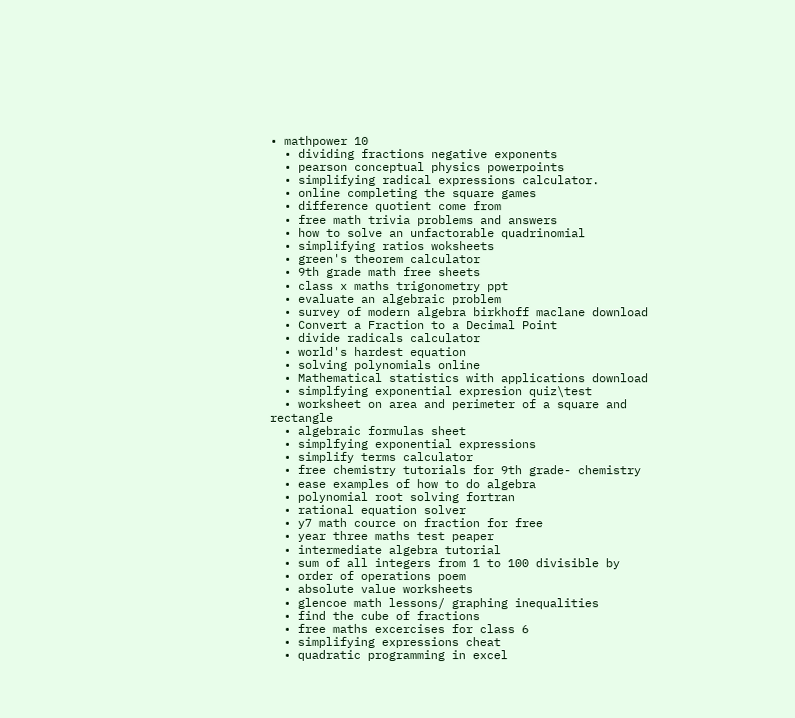• mathpower 10
  • dividing fractions negative exponents
  • pearson conceptual physics powerpoints
  • simplifying radical expressions calculator.
  • online completing the square games
  • difference quotient come from
  • free math trivia problems and answers
  • how to solve an unfactorable quadrinomial
  • simplifying ratios woksheets
  • green's theorem calculator
  • 9th grade math free sheets
  • class x maths trigonometry ppt
  • evaluate an algebraic problem
  • survey of modern algebra birkhoff maclane download
  • Convert a Fraction to a Decimal Point
  • divide radicals calculator
  • world's hardest equation
  • solving polynomials online
  • Mathematical statistics with applications download
  • simplfying exponential expresion quiz\test
  • worksheet on area and perimeter of a square and rectangle
  • algebraic formulas sheet
  • simplfying exponential expressions
  • simplify terms calculator
  • free chemistry tutorials for 9th grade- chemistry
  • ease examples of how to do algebra
  • polynomial root solving fortran
  • rational equation solver
  • y7 math cource on fraction for free
  • year three maths test peaper
  • intermediate algebra tutorial
  • sum of all integers from 1 to 100 divisible by
  • order of operations poem
  • absolute value worksheets
  • glencoe math lessons/ graphing inequalities
  • find the cube of fractions
  • free maths excercises for class 6
  • simplifying expressions cheat
  • quadratic programming in excel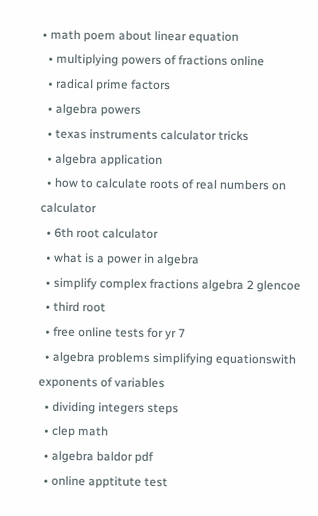• math poem about linear equation
  • multiplying powers of fractions online
  • radical prime factors
  • algebra powers
  • texas instruments calculator tricks
  • algebra application
  • how to calculate roots of real numbers on calculator
  • 6th root calculator
  • what is a power in algebra
  • simplify complex fractions algebra 2 glencoe
  • third root
  • free online tests for yr 7
  • algebra problems simplifying equationswith exponents of variables
  • dividing integers steps
  • clep math
  • algebra baldor pdf
  • online apptitute test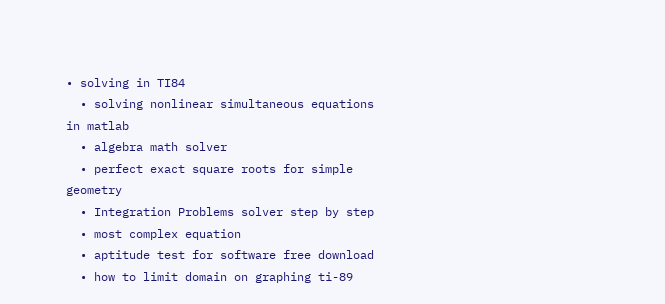• solving in TI84
  • solving nonlinear simultaneous equations in matlab
  • algebra math solver
  • perfect exact square roots for simple geometry
  • Integration Problems solver step by step
  • most complex equation
  • aptitude test for software free download
  • how to limit domain on graphing ti-89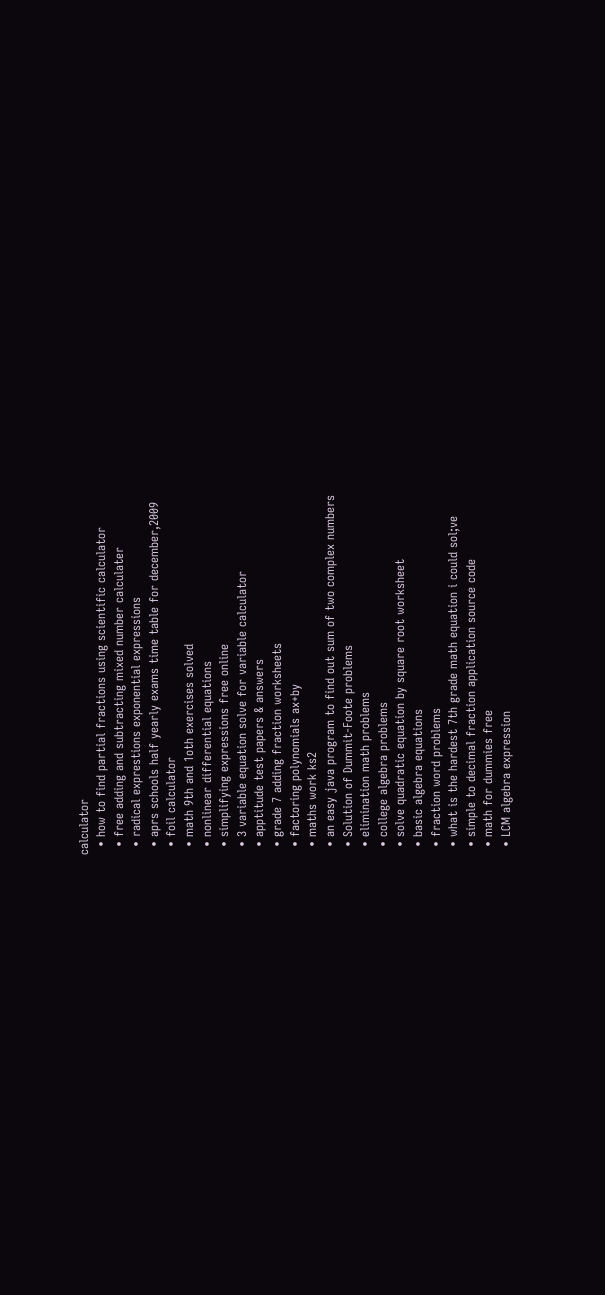calculator
  • how to find partial fractions using scientific calculator
  • free adding and subtracting mixed number calculater
  • radical exprestions exponential expressions
  • aprs schools half yearly exams time table for december,2009
  • foil calculator
  • math 9th and 1oth exercises solved
  • nonlinear differential equations
  • simplifying expressions free online
  • 3 variable equation solve for variable calculator
  • apptitude test papers & answers
  • grade 7 adding fraction worksheets
  • factoring polynomials ax+by
  • maths work ks2
  • an easy java program to find out sum of two complex numbers
  • Solution of Dummit-Foote problems
  • elimination math problems
  • college algebra problems
  • solve quadratic equation by square root worksheet
  • basic algebra equations
  • fraction word problems
  • what is the hardest 7th grade math equation i could sol;ve
  • simple to decimal fraction application source code
  • math for dummies free
  • LCM algebra expression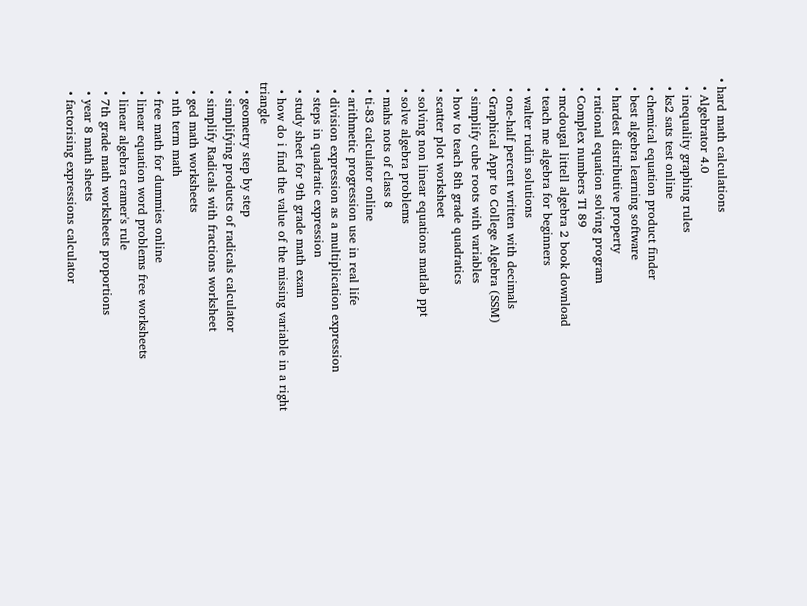• hard math calculations
  • Algebrator 4.0
  • inequality graphing rules
  • ks2 sats test online
  • chemical equation product finder
  • best algebra learning software
  • hardest distributive property
  • rational equation solving program
  • Complex numbers TI 89
  • mcdougal littell algebra 2 book download
  • teach me algebra for beginners
  • walter rudin solutions
  • one-half percent written with decimals
  • Graphical Appr to College Algebra (SSM)
  • simplify cube roots with variables
  • how to teach 8th grade quadratics
  • scatter plot worksheet
  • solving non linear equations matlab ppt
  • solve algebra problems
  • mahs nots of class 8
  • ti-83 calculator online
  • arithmetic progression use in real life
  • division expression as a multiplication expression
  • steps in quadratic expression
  • study sheet for 9th grade math exam
  • how do i find the value of the missing variable in a right triangle
  • geometry step by step
  • simplifying products of radicals calculator
  • simplify Radicals with fractions worksheet
  • ged math worksheets
  • nth term math
  • free math for dummies online
  • linear equation word problems free worksheets
  • linear algebra cramer's rule
  • 7th grade math worksheets proportions
  • year 8 math sheets
  • factorising expressions calculator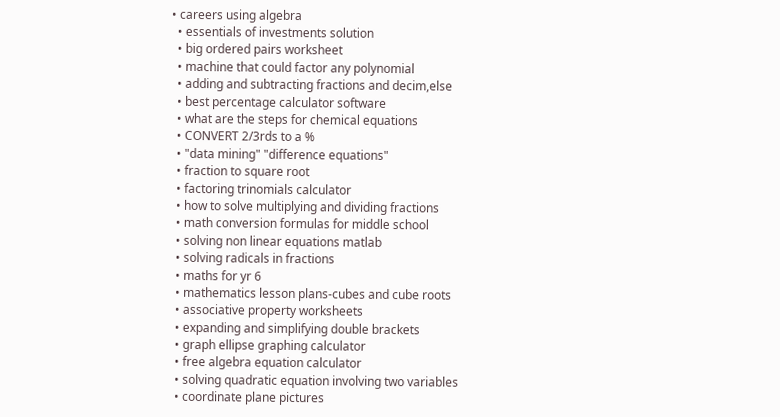• careers using algebra
  • essentials of investments solution
  • big ordered pairs worksheet
  • machine that could factor any polynomial
  • adding and subtracting fractions and decim,else
  • best percentage calculator software
  • what are the steps for chemical equations
  • CONVERT 2/3rds to a %
  • "data mining" "difference equations"
  • fraction to square root
  • factoring trinomials calculator
  • how to solve multiplying and dividing fractions
  • math conversion formulas for middle school
  • solving non linear equations matlab
  • solving radicals in fractions
  • maths for yr 6
  • mathematics lesson plans-cubes and cube roots
  • associative property worksheets
  • expanding and simplifying double brackets
  • graph ellipse graphing calculator
  • free algebra equation calculator
  • solving quadratic equation involving two variables
  • coordinate plane pictures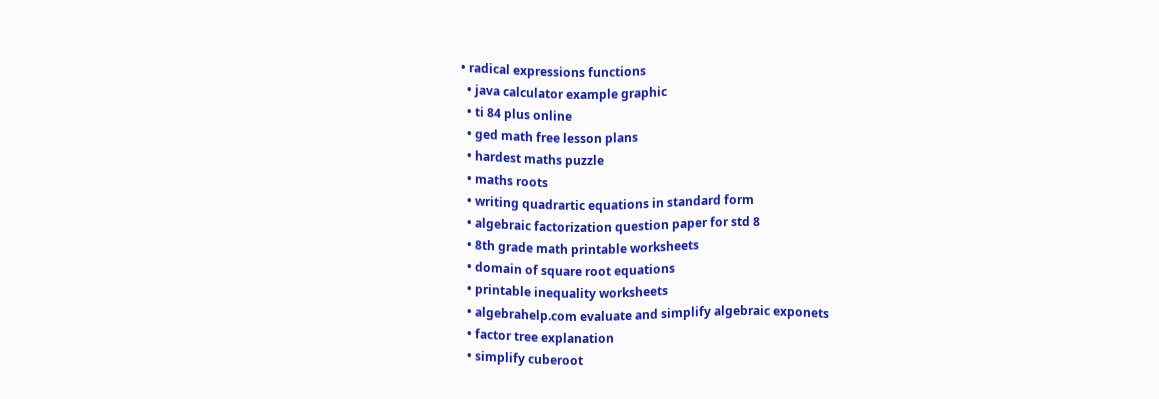• radical expressions functions
  • java calculator example graphic
  • ti 84 plus online
  • ged math free lesson plans
  • hardest maths puzzle
  • maths roots
  • writing quadrartic equations in standard form
  • algebraic factorization question paper for std 8
  • 8th grade math printable worksheets
  • domain of square root equations
  • printable inequality worksheets
  • algebrahelp.com evaluate and simplify algebraic exponets
  • factor tree explanation
  • simplify cuberoot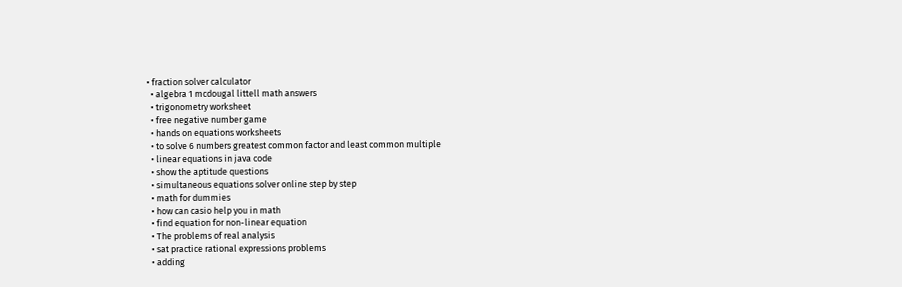• fraction solver calculator
  • algebra 1 mcdougal littell math answers
  • trigonometry worksheet
  • free negative number game
  • hands on equations worksheets
  • to solve 6 numbers greatest common factor and least common multiple
  • linear equations in java code
  • show the aptitude questions
  • simultaneous equations solver online step by step
  • math for dummies
  • how can casio help you in math
  • find equation for non-linear equation
  • The problems of real analysis
  • sat practice rational expressions problems
  • adding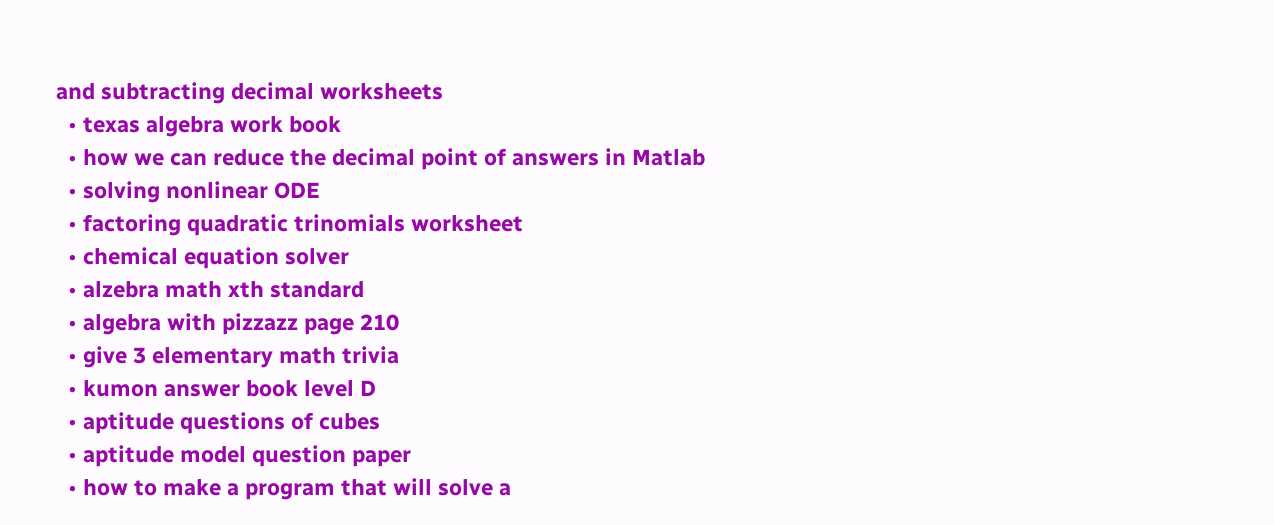and subtracting decimal worksheets
  • texas algebra work book
  • how we can reduce the decimal point of answers in Matlab
  • solving nonlinear ODE
  • factoring quadratic trinomials worksheet
  • chemical equation solver
  • alzebra math xth standard
  • algebra with pizzazz page 210
  • give 3 elementary math trivia
  • kumon answer book level D
  • aptitude questions of cubes
  • aptitude model question paper
  • how to make a program that will solve a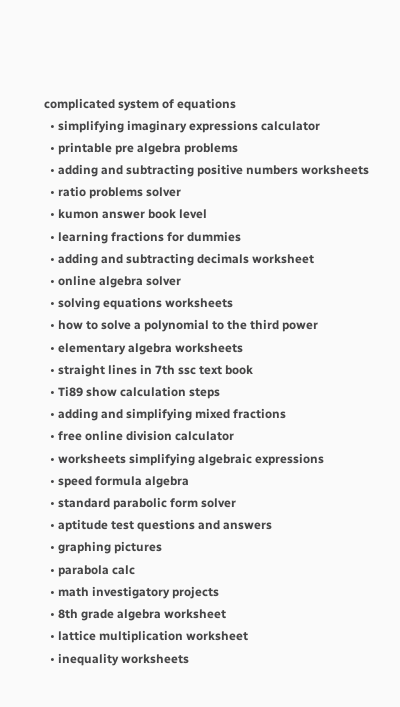complicated system of equations
  • simplifying imaginary expressions calculator
  • printable pre algebra problems
  • adding and subtracting positive numbers worksheets
  • ratio problems solver
  • kumon answer book level
  • learning fractions for dummies
  • adding and subtracting decimals worksheet
  • online algebra solver
  • solving equations worksheets
  • how to solve a polynomial to the third power
  • elementary algebra worksheets
  • straight lines in 7th ssc text book
  • Ti89 show calculation steps
  • adding and simplifying mixed fractions
  • free online division calculator
  • worksheets simplifying algebraic expressions
  • speed formula algebra
  • standard parabolic form solver
  • aptitude test questions and answers
  • graphing pictures
  • parabola calc
  • math investigatory projects
  • 8th grade algebra worksheet
  • lattice multiplication worksheet
  • inequality worksheets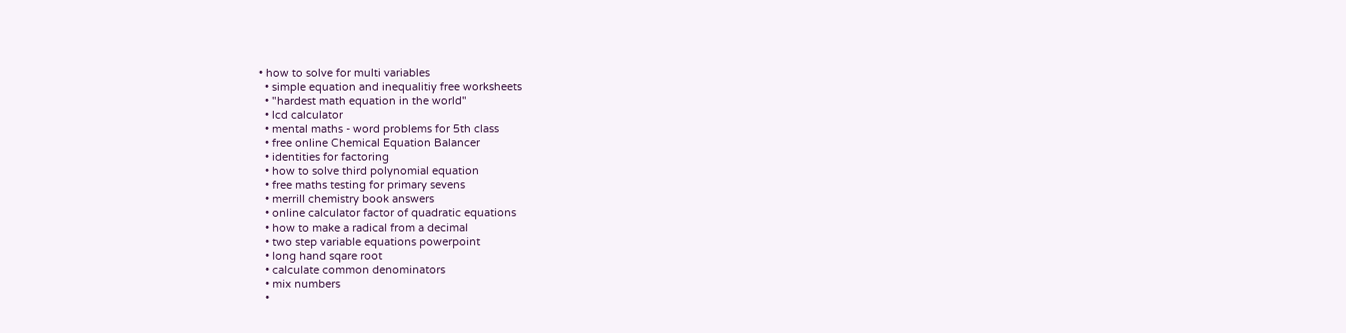• how to solve for multi variables
  • simple equation and inequalitiy free worksheets
  • "hardest math equation in the world"
  • lcd calculator
  • mental maths - word problems for 5th class
  • free online Chemical Equation Balancer
  • identities for factoring
  • how to solve third polynomial equation
  • free maths testing for primary sevens
  • merrill chemistry book answers
  • online calculator factor of quadratic equations
  • how to make a radical from a decimal
  • two step variable equations powerpoint
  • long hand sqare root
  • calculate common denominators
  • mix numbers
  •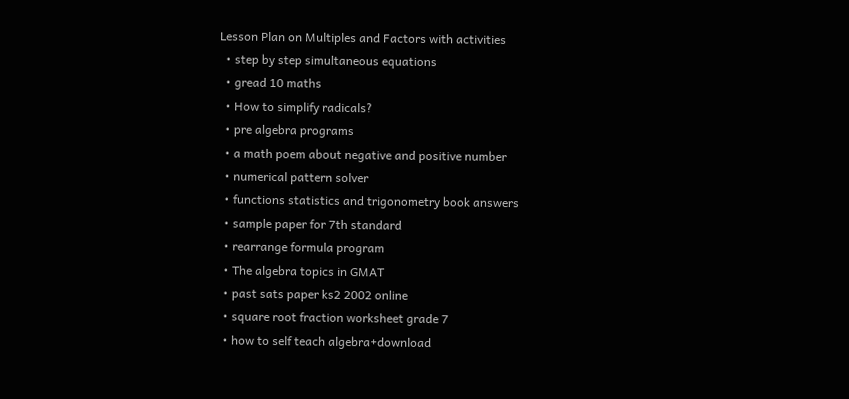Lesson Plan on Multiples and Factors with activities
  • step by step simultaneous equations
  • gread 10 maths
  • How to simplify radicals?
  • pre algebra programs
  • a math poem about negative and positive number
  • numerical pattern solver
  • functions statistics and trigonometry book answers
  • sample paper for 7th standard
  • rearrange formula program
  • The algebra topics in GMAT
  • past sats paper ks2 2002 online
  • square root fraction worksheet grade 7
  • how to self teach algebra+download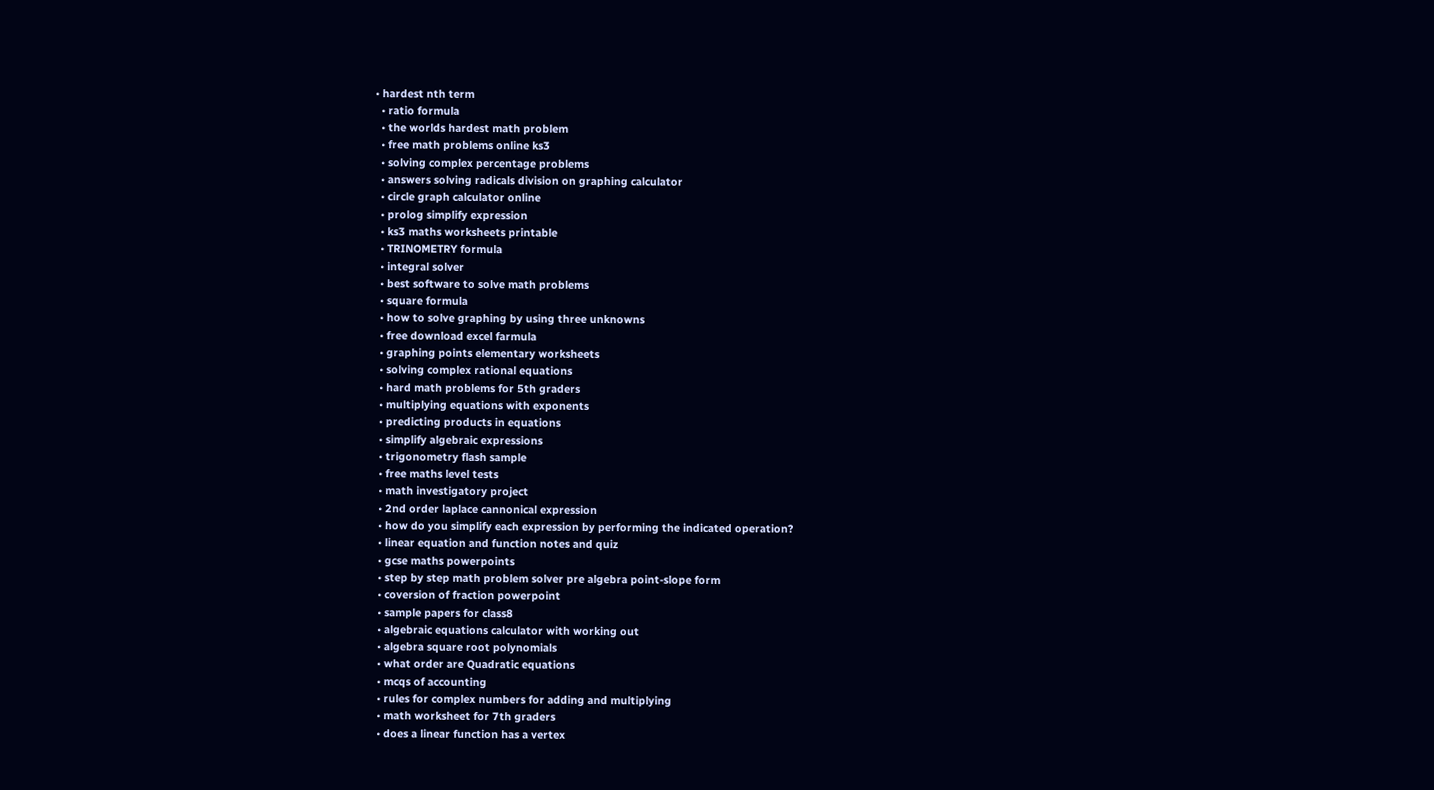• hardest nth term
  • ratio formula
  • the worlds hardest math problem
  • free math problems online ks3
  • solving complex percentage problems
  • answers solving radicals division on graphing calculator
  • circle graph calculator online
  • prolog simplify expression
  • ks3 maths worksheets printable
  • TRINOMETRY formula
  • integral solver
  • best software to solve math problems
  • square formula
  • how to solve graphing by using three unknowns
  • free download excel farmula
  • graphing points elementary worksheets
  • solving complex rational equations
  • hard math problems for 5th graders
  • multiplying equations with exponents
  • predicting products in equations
  • simplify algebraic expressions
  • trigonometry flash sample
  • free maths level tests
  • math investigatory project
  • 2nd order laplace cannonical expression
  • how do you simplify each expression by performing the indicated operation?
  • linear equation and function notes and quiz
  • gcse maths powerpoints
  • step by step math problem solver pre algebra point-slope form
  • coversion of fraction powerpoint
  • sample papers for class8
  • algebraic equations calculator with working out
  • algebra square root polynomials
  • what order are Quadratic equations
  • mcqs of accounting
  • rules for complex numbers for adding and multiplying
  • math worksheet for 7th graders
  • does a linear function has a vertex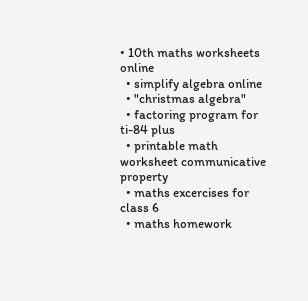• 10th maths worksheets online
  • simplify algebra online
  • "christmas algebra"
  • factoring program for ti-84 plus
  • printable math worksheet communicative property
  • maths excercises for class 6
  • maths homework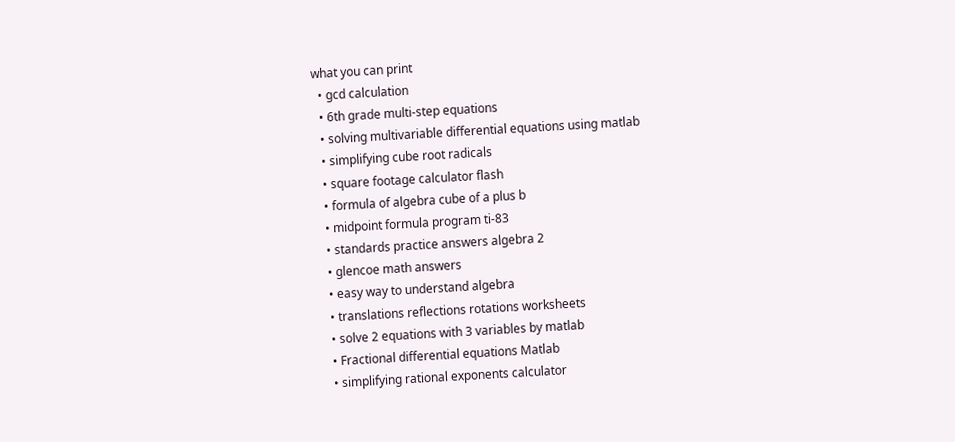what you can print
  • gcd calculation
  • 6th grade multi-step equations
  • solving multivariable differential equations using matlab
  • simplifying cube root radicals
  • square footage calculator flash
  • formula of algebra cube of a plus b
  • midpoint formula program ti-83
  • standards practice answers algebra 2
  • glencoe math answers
  • easy way to understand algebra
  • translations reflections rotations worksheets
  • solve 2 equations with 3 variables by matlab
  • Fractional differential equations Matlab
  • simplifying rational exponents calculator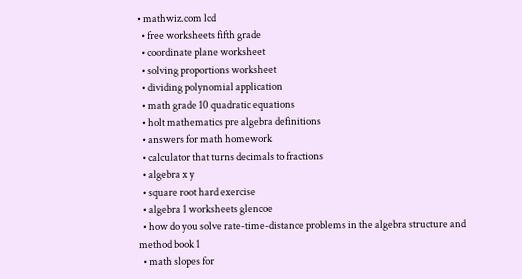• mathwiz.com lcd
  • free worksheets fifth grade
  • coordinate plane worksheet
  • solving proportions worksheet
  • dividing polynomial application
  • math grade 10 quadratic equations
  • holt mathematics pre algebra definitions
  • answers for math homework
  • calculator that turns decimals to fractions
  • algebra x y
  • square root hard exercise
  • algebra 1 worksheets glencoe
  • how do you solve rate-time-distance problems in the algebra structure and method book 1
  • math slopes for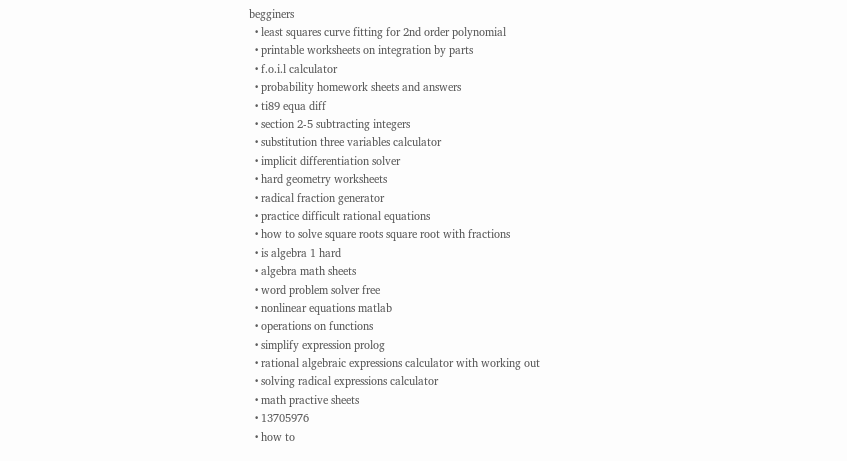begginers
  • least squares curve fitting for 2nd order polynomial
  • printable worksheets on integration by parts
  • f.o.i.l calculator
  • probability homework sheets and answers
  • ti89 equa diff
  • section 2-5 subtracting integers
  • substitution three variables calculator
  • implicit differentiation solver
  • hard geometry worksheets
  • radical fraction generator
  • practice difficult rational equations
  • how to solve square roots square root with fractions
  • is algebra 1 hard
  • algebra math sheets
  • word problem solver free
  • nonlinear equations matlab
  • operations on functions
  • simplify expression prolog
  • rational algebraic expressions calculator with working out
  • solving radical expressions calculator
  • math practive sheets
  • 13705976
  • how to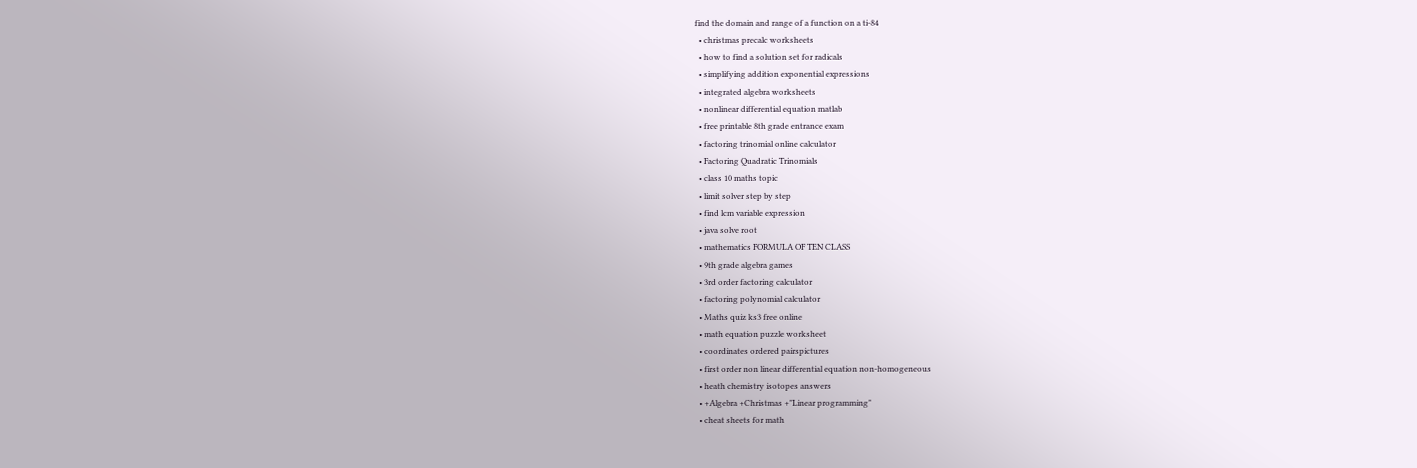find the domain and range of a function on a ti-84
  • christmas precalc worksheets
  • how to find a solution set for radicals
  • simplifying addition exponential expressions
  • integrated algebra worksheets
  • nonlinear differential equation matlab
  • free printable 8th grade entrance exam
  • factoring trinomial online calculator
  • Factoring Quadratic Trinomials
  • class 10 maths topic
  • limit solver step by step
  • find lcm variable expression
  • java solve root
  • mathematics FORMULA OF TEN CLASS
  • 9th grade algebra games
  • 3rd order factoring calculator
  • factoring polynomial calculator
  • Maths quiz ks3 free online
  • math equation puzzle worksheet
  • coordinates ordered pairspictures
  • first order non linear differential equation non-homogeneous
  • heath chemistry isotopes answers
  • +Algebra +Christmas +"Linear programming"
  • cheat sheets for math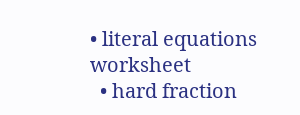• literal equations worksheet
  • hard fraction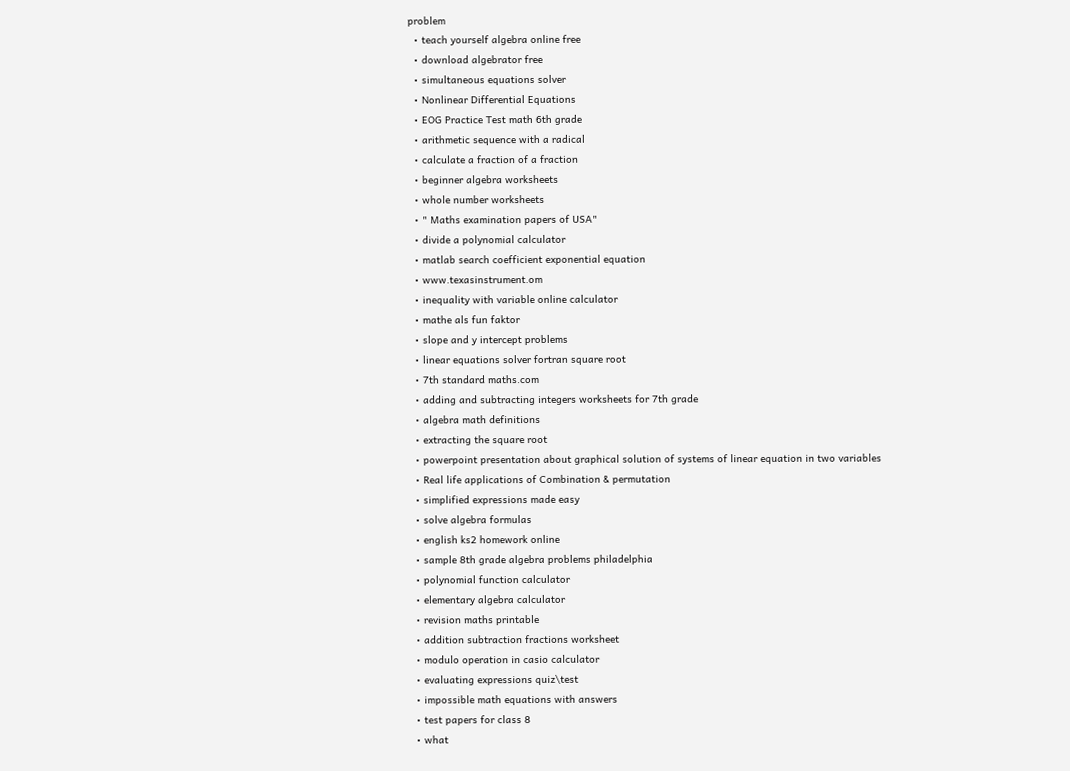problem
  • teach yourself algebra online free
  • download algebrator free
  • simultaneous equations solver
  • Nonlinear Differential Equations
  • EOG Practice Test math 6th grade
  • arithmetic sequence with a radical
  • calculate a fraction of a fraction
  • beginner algebra worksheets
  • whole number worksheets
  • " Maths examination papers of USA"
  • divide a polynomial calculator
  • matlab search coefficient exponential equation
  • www.texasinstrument.om
  • inequality with variable online calculator
  • mathe als fun faktor
  • slope and y intercept problems
  • linear equations solver fortran square root
  • 7th standard maths.com
  • adding and subtracting integers worksheets for 7th grade
  • algebra math definitions
  • extracting the square root
  • powerpoint presentation about graphical solution of systems of linear equation in two variables
  • Real life applications of Combination & permutation
  • simplified expressions made easy
  • solve algebra formulas
  • english ks2 homework online
  • sample 8th grade algebra problems philadelphia
  • polynomial function calculator
  • elementary algebra calculator
  • revision maths printable
  • addition subtraction fractions worksheet
  • modulo operation in casio calculator
  • evaluating expressions quiz\test
  • impossible math equations with answers
  • test papers for class 8
  • what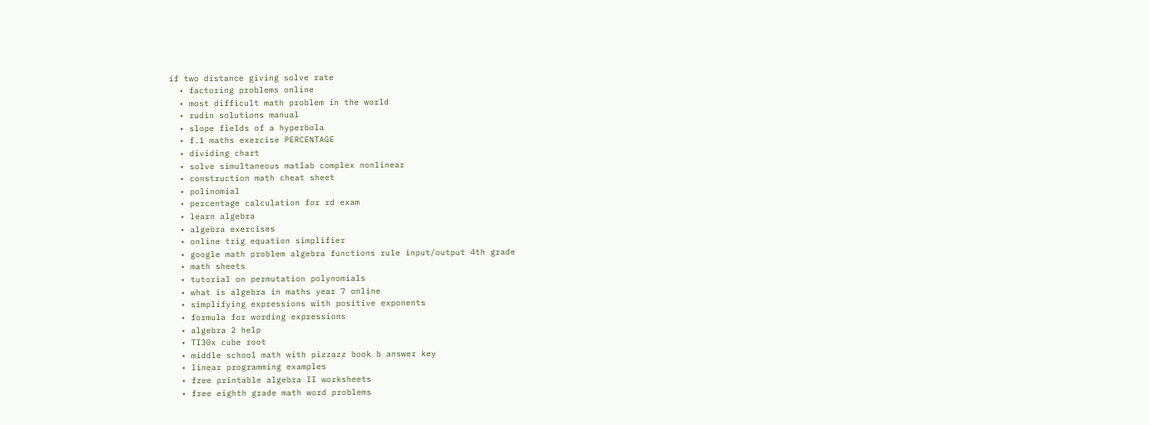if two distance giving solve rate
  • factoring problems online
  • most difficult math problem in the world
  • rudin solutions manual
  • slope fields of a hyperbola
  • f.1 maths exercise PERCENTAGE
  • dividing chart
  • solve simultaneous matlab complex nonlinear
  • construction math cheat sheet
  • polinomial
  • percentage calculation for rd exam
  • learn algebra
  • algebra exercises
  • online trig equation simplifier
  • google math problem algebra functions rule input/output 4th grade
  • math sheets
  • tutorial on permutation polynomials
  • what is algebra in maths year 7 online
  • simplifying expressions with positive exponents
  • formula for wording expressions
  • algebra 2 help
  • TI30x cube root
  • middle school math with pizzazz book b answer key
  • linear programming examples
  • free printable algebra II worksheets
  • free eighth grade math word problems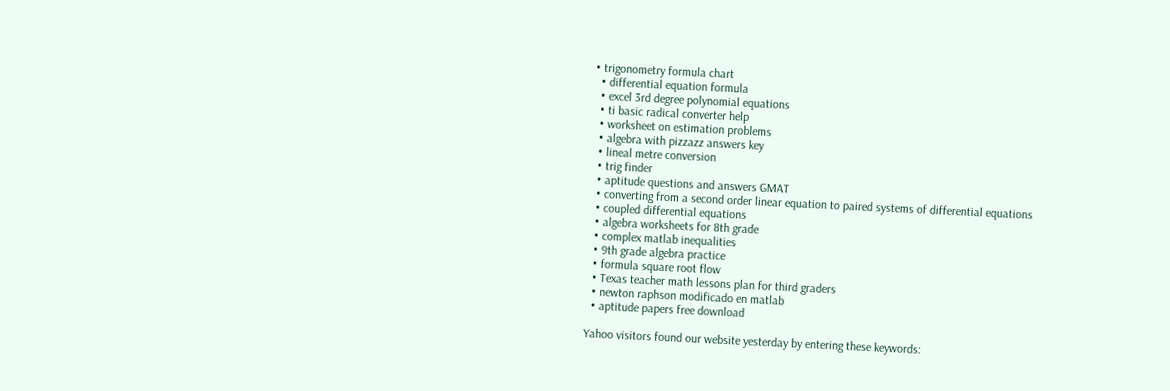• trigonometry formula chart
  • differential equation formula
  • excel 3rd degree polynomial equations
  • ti basic radical converter help
  • worksheet on estimation problems
  • algebra with pizzazz answers key
  • lineal metre conversion
  • trig finder
  • aptitude questions and answers GMAT
  • converting from a second order linear equation to paired systems of differential equations
  • coupled differential equations
  • algebra worksheets for 8th grade
  • complex matlab inequalities
  • 9th grade algebra practice
  • formula square root flow
  • Texas teacher math lessons plan for third graders
  • newton raphson modificado en matlab
  • aptitude papers free download

Yahoo visitors found our website yesterday by entering these keywords: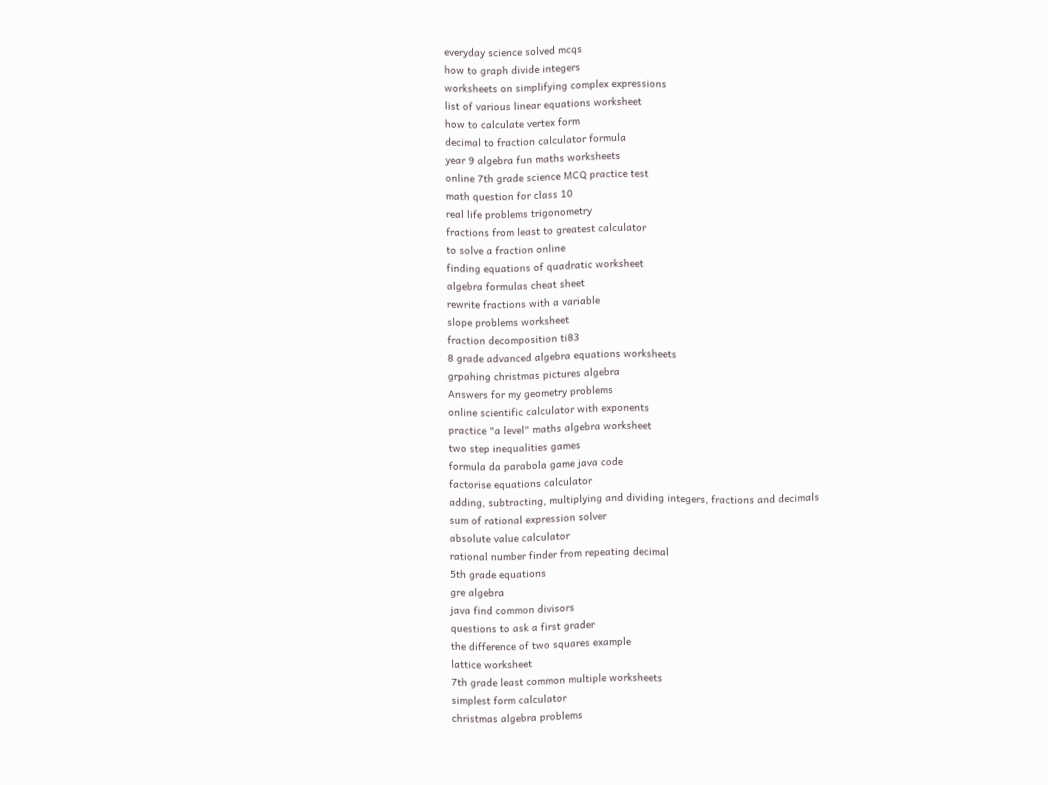everyday science solved mcqs
how to graph divide integers
worksheets on simplifying complex expressions
list of various linear equations worksheet
how to calculate vertex form
decimal to fraction calculator formula
year 9 algebra fun maths worksheets
online 7th grade science MCQ practice test
math question for class 10
real life problems trigonometry
fractions from least to greatest calculator
to solve a fraction online
finding equations of quadratic worksheet
algebra formulas cheat sheet
rewrite fractions with a variable
slope problems worksheet
fraction decomposition ti83
8 grade advanced algebra equations worksheets
grpahing christmas pictures algebra
Answers for my geometry problems
online scientific calculator with exponents
practice "a level" maths algebra worksheet
two step inequalities games
formula da parabola game java code
factorise equations calculator
adding, subtracting, multiplying and dividing integers, fractions and decimals
sum of rational expression solver
absolute value calculator
rational number finder from repeating decimal
5th grade equations
gre algebra
java find common divisors
questions to ask a first grader
the difference of two squares example
lattice worksheet
7th grade least common multiple worksheets
simplest form calculator
christmas algebra problems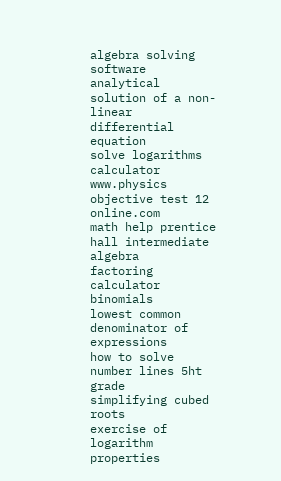algebra solving software
analytical solution of a non-linear differential equation
solve logarithms calculator
www.physics objective test 12 online.com
math help prentice hall intermediate algebra
factoring calculator binomials
lowest common denominator of expressions
how to solve number lines 5ht grade
simplifying cubed roots
exercise of logarithm properties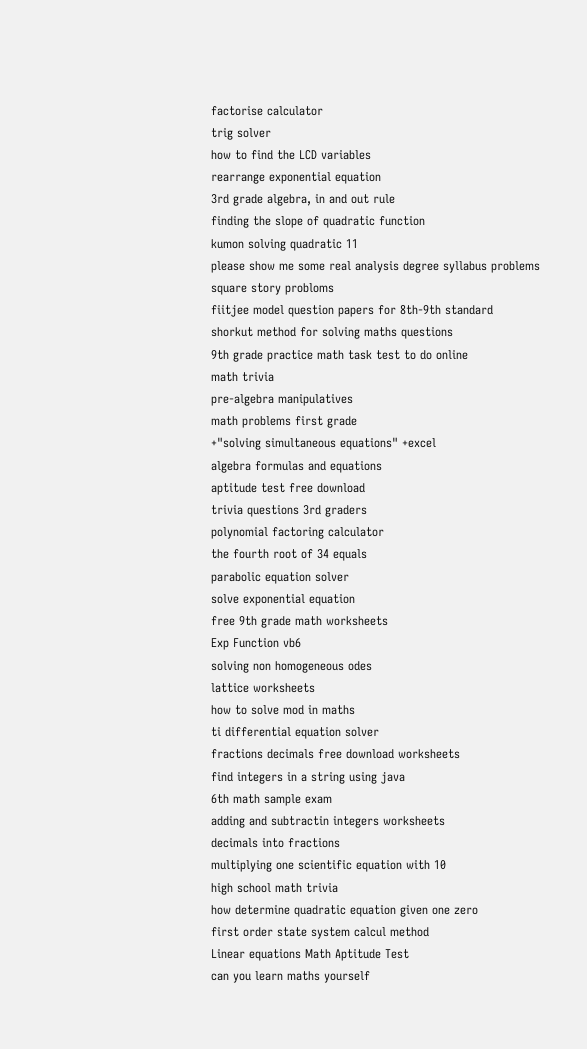factorise calculator
trig solver
how to find the LCD variables
rearrange exponential equation
3rd grade algebra, in and out rule
finding the slope of quadratic function
kumon solving quadratic 11
please show me some real analysis degree syllabus problems
square story probloms
fiitjee model question papers for 8th-9th standard
shorkut method for solving maths questions
9th grade practice math task test to do online
math trivia
pre-algebra manipulatives
math problems first grade
+"solving simultaneous equations" +excel
algebra formulas and equations
aptitude test free download
trivia questions 3rd graders
polynomial factoring calculator
the fourth root of 34 equals
parabolic equation solver
solve exponential equation
free 9th grade math worksheets
Exp Function vb6
solving non homogeneous odes
lattice worksheets
how to solve mod in maths
ti differential equation solver
fractions decimals free download worksheets
find integers in a string using java
6th math sample exam
adding and subtractin integers worksheets
decimals into fractions
multiplying one scientific equation with 10
high school math trivia
how determine quadratic equation given one zero
first order state system calcul method
Linear equations Math Aptitude Test
can you learn maths yourself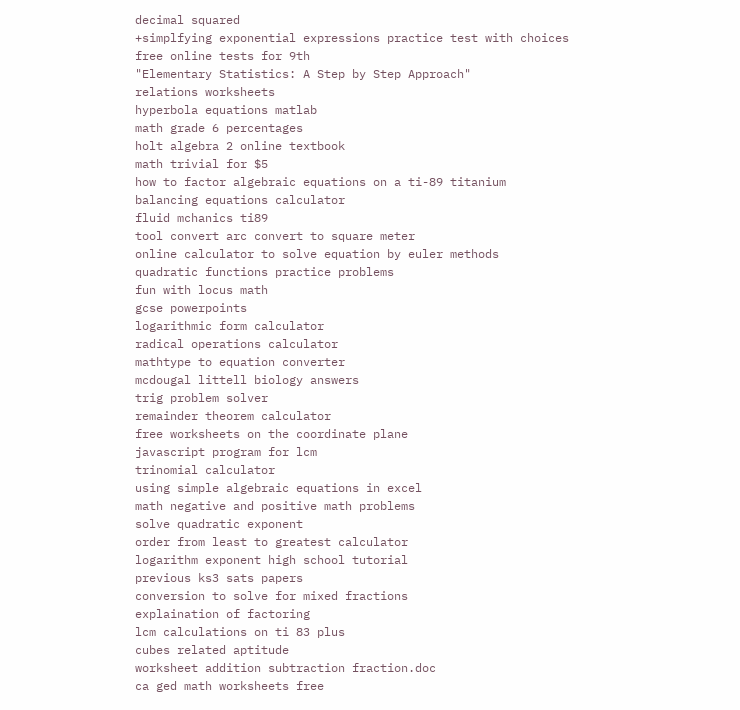decimal squared
+simplfying exponential expressions practice test with choices
free online tests for 9th
"Elementary Statistics: A Step by Step Approach"
relations worksheets
hyperbola equations matlab
math grade 6 percentages
holt algebra 2 online textbook
math trivial for $5
how to factor algebraic equations on a ti-89 titanium
balancing equations calculator
fluid mchanics ti89
tool convert arc convert to square meter
online calculator to solve equation by euler methods
quadratic functions practice problems
fun with locus math
gcse powerpoints
logarithmic form calculator
radical operations calculator
mathtype to equation converter
mcdougal littell biology answers
trig problem solver
remainder theorem calculator
free worksheets on the coordinate plane
javascript program for lcm
trinomial calculator
using simple algebraic equations in excel
math negative and positive math problems
solve quadratic exponent
order from least to greatest calculator
logarithm exponent high school tutorial
previous ks3 sats papers
conversion to solve for mixed fractions
explaination of factoring
lcm calculations on ti 83 plus
cubes related aptitude
worksheet addition subtraction fraction.doc
ca ged math worksheets free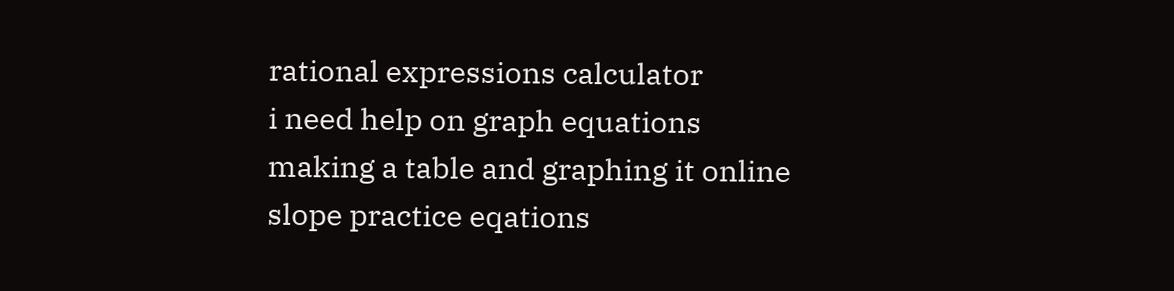rational expressions calculator
i need help on graph equations
making a table and graphing it online
slope practice eqations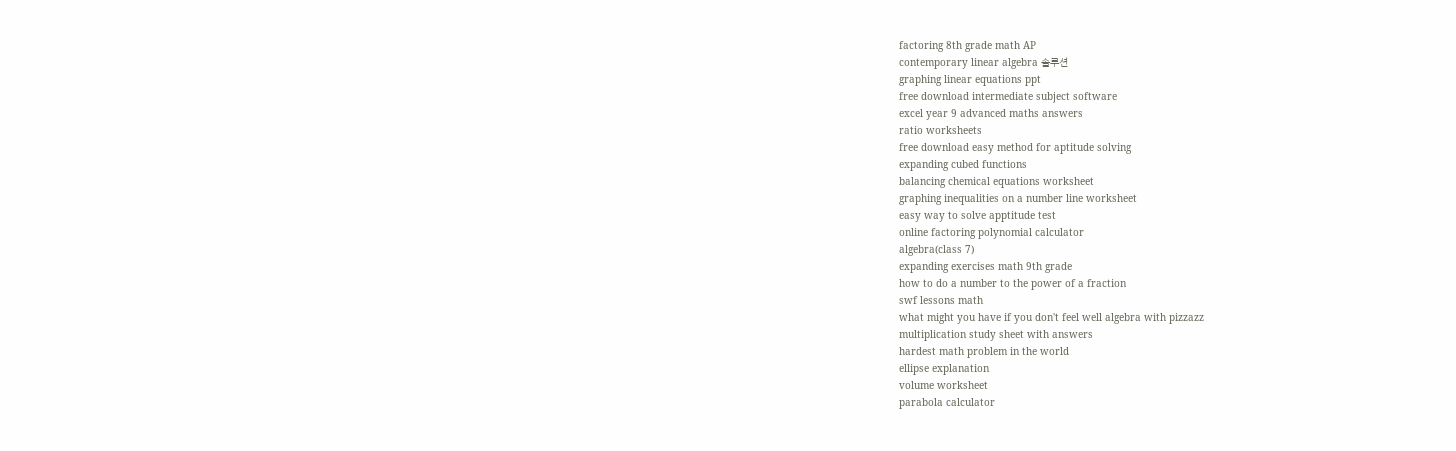factoring 8th grade math AP
contemporary linear algebra 솔루션
graphing linear equations ppt
free download intermediate subject software
excel year 9 advanced maths answers
ratio worksheets
free download easy method for aptitude solving
expanding cubed functions
balancing chemical equations worksheet
graphing inequalities on a number line worksheet
easy way to solve apptitude test
online factoring polynomial calculator
algebra(class 7)
expanding exercises math 9th grade
how to do a number to the power of a fraction
swf lessons math
what might you have if you don't feel well algebra with pizzazz
multiplication study sheet with answers
hardest math problem in the world
ellipse explanation
volume worksheet
parabola calculator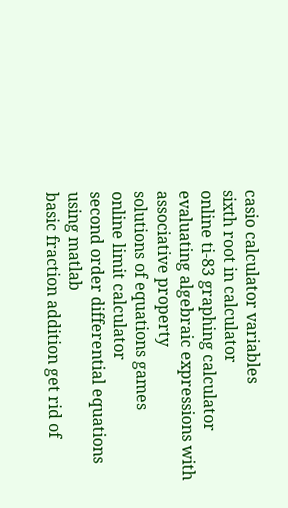casio calculator variables
sixth root in calculator
online ti-83 graphing calculator
evaluating algebraic expressions with associative property
solutions of equations games
online limit calculator
second order differential equations using matlab
basic fraction addition get rid of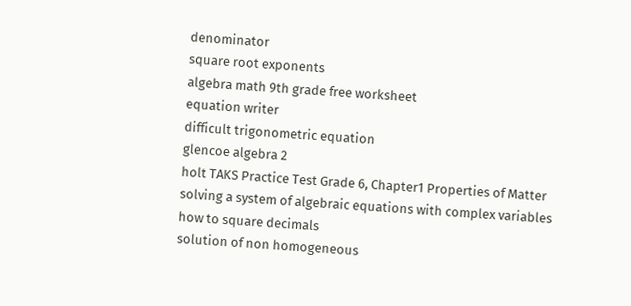denominator
square root exponents
algebra math 9th grade free worksheet
equation writer
difficult trigonometric equation
glencoe algebra 2
holt TAKS Practice Test Grade 6, Chapter1 Properties of Matter
solving a system of algebraic equations with complex variables
how to square decimals
solution of non homogeneous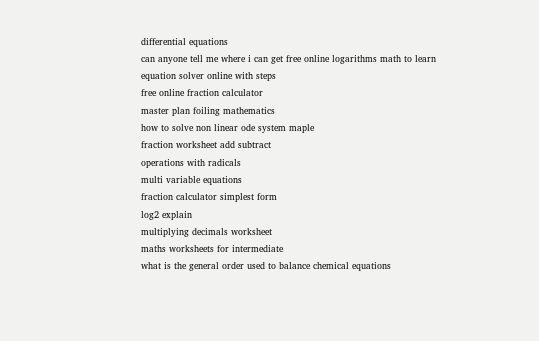differential equations
can anyone tell me where i can get free online logarithms math to learn
equation solver online with steps
free online fraction calculator
master plan foiling mathematics
how to solve non linear ode system maple
fraction worksheet add subtract
operations with radicals
multi variable equations
fraction calculator simplest form
log2 explain
multiplying decimals worksheet
maths worksheets for intermediate
what is the general order used to balance chemical equations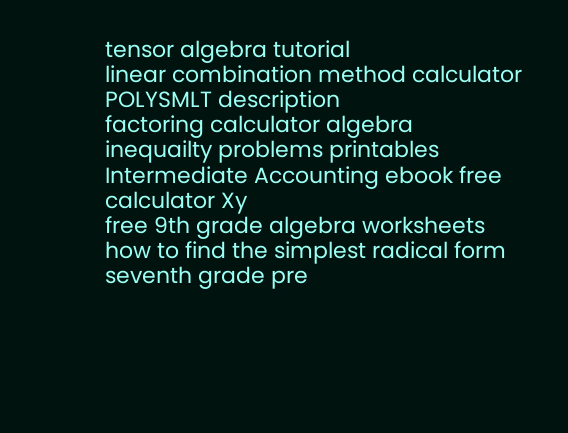tensor algebra tutorial
linear combination method calculator
POLYSMLT description
factoring calculator algebra
inequailty problems printables
Intermediate Accounting ebook free
calculator Xy
free 9th grade algebra worksheets
how to find the simplest radical form
seventh grade pre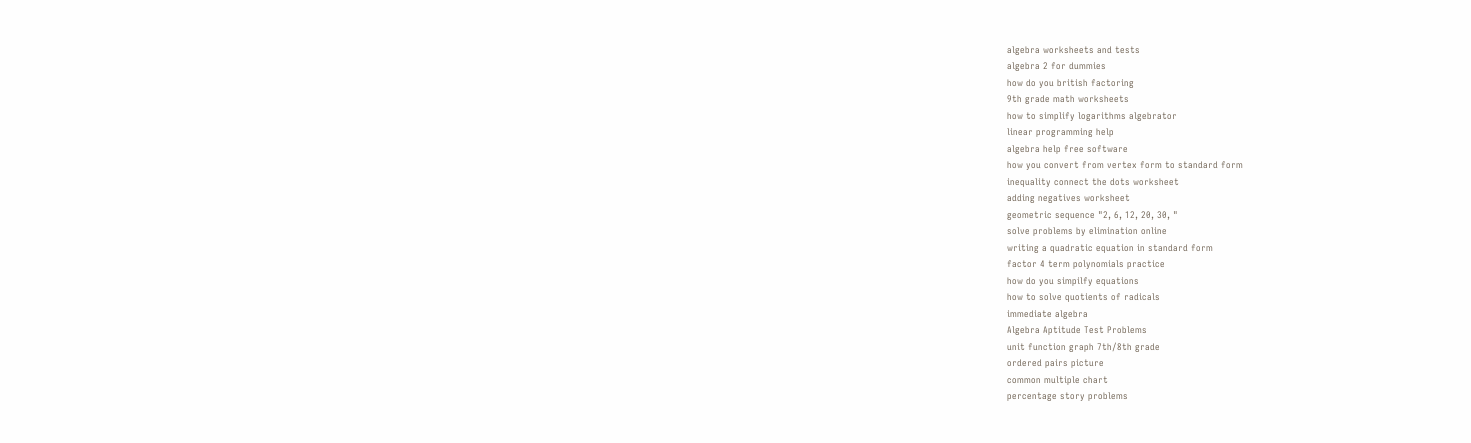algebra worksheets and tests
algebra 2 for dummies
how do you british factoring
9th grade math worksheets
how to simplify logarithms algebrator
linear programming help
algebra help free software
how you convert from vertex form to standard form
inequality connect the dots worksheet
adding negatives worksheet
geometric sequence "2, 6, 12, 20, 30, "
solve problems by elimination online
writing a quadratic equation in standard form
factor 4 term polynomials practice
how do you simpilfy equations
how to solve quotients of radicals
immediate algebra
Algebra Aptitude Test Problems
unit function graph 7th/8th grade
ordered pairs picture
common multiple chart
percentage story problems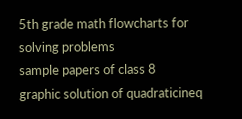5th grade math flowcharts for solving problems
sample papers of class 8
graphic solution of quadraticineq